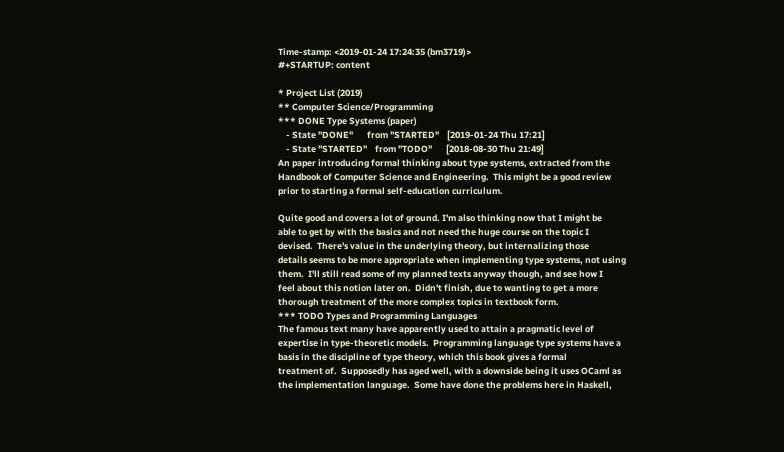Time-stamp: <2019-01-24 17:24:35 (bm3719)>
#+STARTUP: content

* Project List (2019)
** Computer Science/Programming
*** DONE Type Systems (paper)
    - State "DONE"       from "STARTED"    [2019-01-24 Thu 17:21]
    - State "STARTED"    from "TODO"       [2018-08-30 Thu 21:49]
An paper introducing formal thinking about type systems, extracted from the
Handbook of Computer Science and Engineering.  This might be a good review
prior to starting a formal self-education curriculum.

Quite good and covers a lot of ground. I'm also thinking now that I might be
able to get by with the basics and not need the huge course on the topic I
devised.  There's value in the underlying theory, but internalizing those
details seems to be more appropriate when implementing type systems, not using
them.  I'll still read some of my planned texts anyway though, and see how I
feel about this notion later on.  Didn't finish, due to wanting to get a more
thorough treatment of the more complex topics in textbook form.
*** TODO Types and Programming Languages
The famous text many have apparently used to attain a pragmatic level of
expertise in type-theoretic models.  Programming language type systems have a
basis in the discipline of type theory, which this book gives a formal
treatment of.  Supposedly has aged well, with a downside being it uses OCaml as
the implementation language.  Some have done the problems here in Haskell,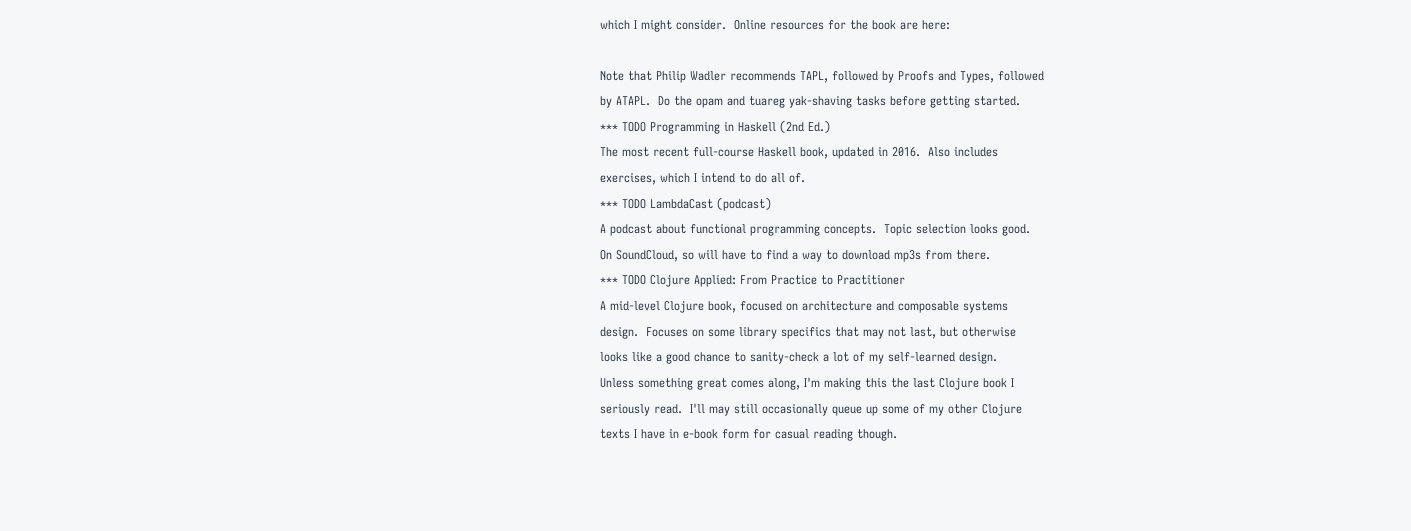which I might consider.  Online resources for the book are here:

Note that Philip Wadler recommends TAPL, followed by Proofs and Types, followed
by ATAPL.  Do the opam and tuareg yak-shaving tasks before getting started.
*** TODO Programming in Haskell (2nd Ed.)
The most recent full-course Haskell book, updated in 2016.  Also includes
exercises, which I intend to do all of.
*** TODO LambdaCast (podcast)
A podcast about functional programming concepts.  Topic selection looks good.
On SoundCloud, so will have to find a way to download mp3s from there.
*** TODO Clojure Applied: From Practice to Practitioner
A mid-level Clojure book, focused on architecture and composable systems
design.  Focuses on some library specifics that may not last, but otherwise
looks like a good chance to sanity-check a lot of my self-learned design.
Unless something great comes along, I'm making this the last Clojure book I
seriously read.  I'll may still occasionally queue up some of my other Clojure
texts I have in e-book form for casual reading though.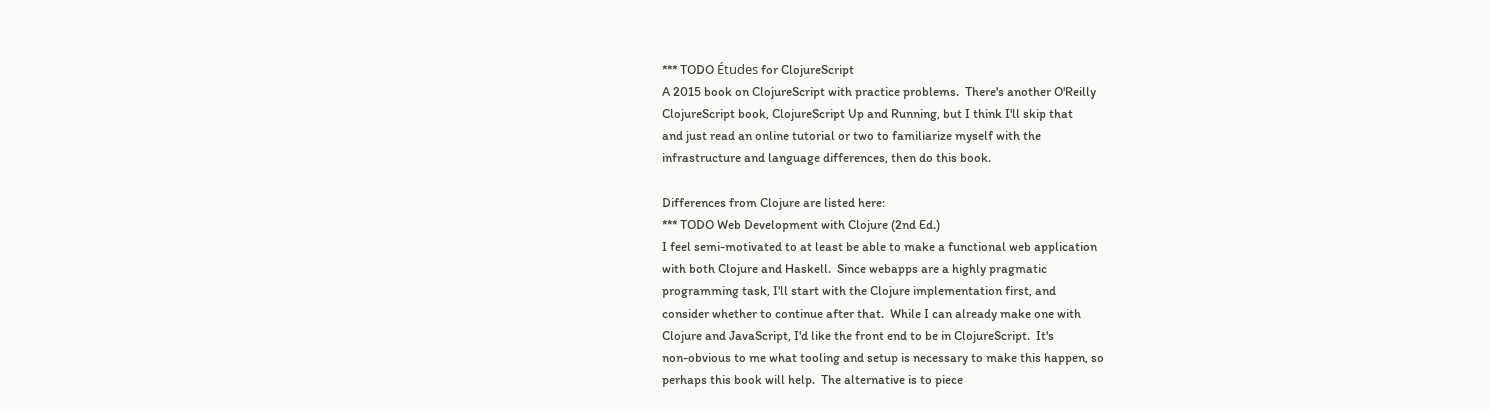*** TODO Études for ClojureScript
A 2015 book on ClojureScript with practice problems.  There's another O'Reilly
ClojureScript book, ClojureScript Up and Running, but I think I'll skip that
and just read an online tutorial or two to familiarize myself with the
infrastructure and language differences, then do this book.

Differences from Clojure are listed here:
*** TODO Web Development with Clojure (2nd Ed.)
I feel semi-motivated to at least be able to make a functional web application
with both Clojure and Haskell.  Since webapps are a highly pragmatic
programming task, I'll start with the Clojure implementation first, and
consider whether to continue after that.  While I can already make one with
Clojure and JavaScript, I'd like the front end to be in ClojureScript.  It's
non-obvious to me what tooling and setup is necessary to make this happen, so
perhaps this book will help.  The alternative is to piece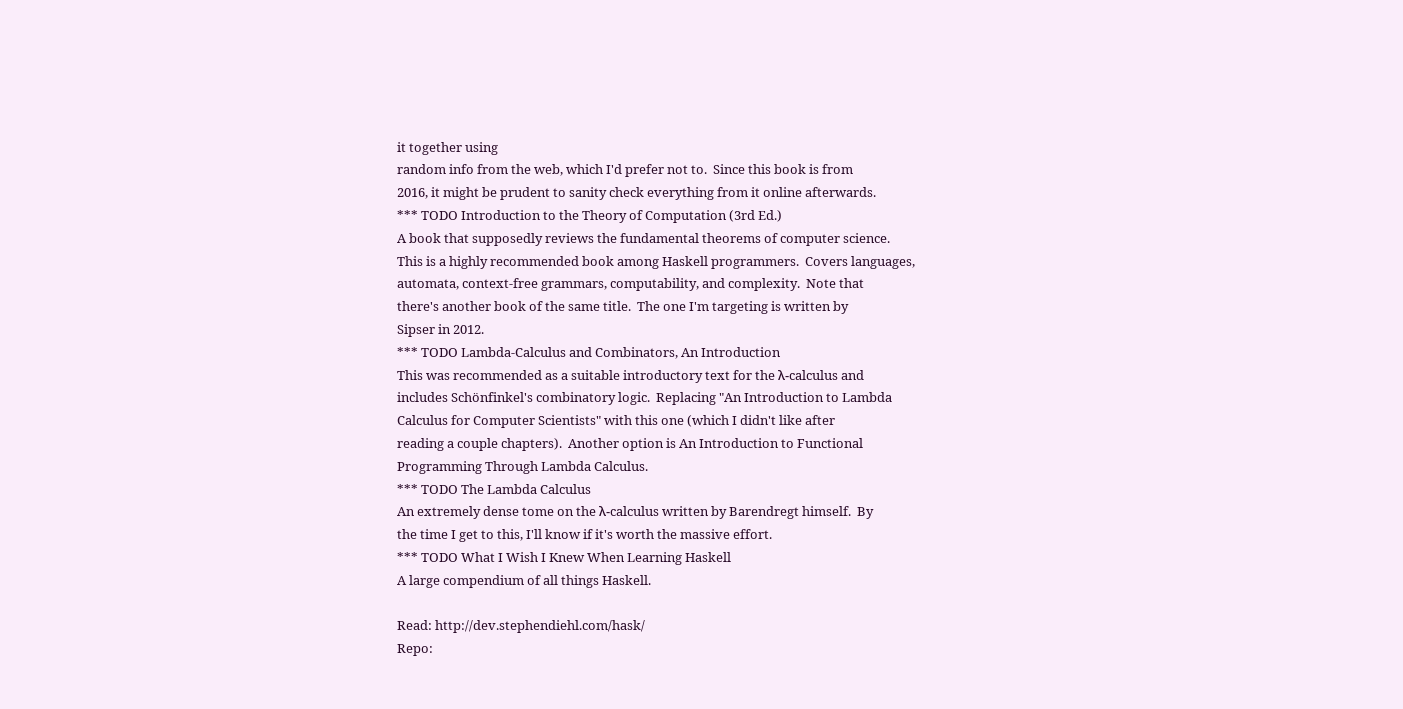it together using
random info from the web, which I'd prefer not to.  Since this book is from
2016, it might be prudent to sanity check everything from it online afterwards.
*** TODO Introduction to the Theory of Computation (3rd Ed.)
A book that supposedly reviews the fundamental theorems of computer science.
This is a highly recommended book among Haskell programmers.  Covers languages,
automata, context-free grammars, computability, and complexity.  Note that
there's another book of the same title.  The one I'm targeting is written by
Sipser in 2012.
*** TODO Lambda-Calculus and Combinators, An Introduction
This was recommended as a suitable introductory text for the λ-calculus and
includes Schönfinkel's combinatory logic.  Replacing "An Introduction to Lambda
Calculus for Computer Scientists" with this one (which I didn't like after
reading a couple chapters).  Another option is An Introduction to Functional
Programming Through Lambda Calculus.
*** TODO The Lambda Calculus
An extremely dense tome on the λ-calculus written by Barendregt himself.  By
the time I get to this, I'll know if it's worth the massive effort.
*** TODO What I Wish I Knew When Learning Haskell
A large compendium of all things Haskell.

Read: http://dev.stephendiehl.com/hask/
Repo: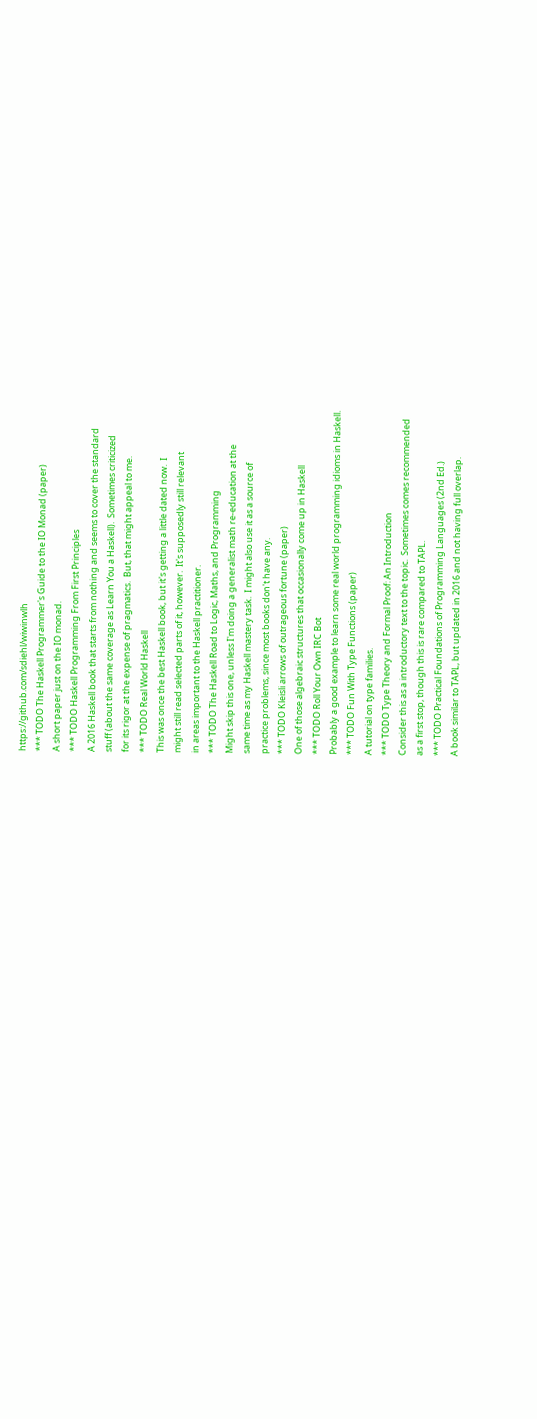https://github.com/sdiehl/wiwinwlh
*** TODO The Haskell Programmer's Guide to the IO Monad (paper)
A short paper just on the IO monad.
*** TODO Haskell Programming From First Principles
A 2016 Haskell book that starts from nothing and seems to cover the standard
stuff (about the same coverage as Learn You a Haskell).  Sometimes criticized
for its rigor at the expense of pragmatics.  But, that might appeal to me.
*** TODO Real World Haskell
This was once the best Haskell book, but it's getting a little dated now.  I
might still read selected parts of it, however.  It's supposedly still relevant
in areas important to the Haskell practitioner.
*** TODO The Haskell Road to Logic, Maths, and Programming
Might skip this one, unless I'm doing a generalist math re-education at the
same time as my Haskell mastery task.  I might also use it as a source of
practice problems, since most books don't have any.
*** TODO Kleisli arrows of outrageous fortune (paper)
One of those algebraic structures that occasionally come up in Haskell
*** TODO Roll Your Own IRC Bot
Probably a good example to learn some real world programming idioms in Haskell.
*** TODO Fun With Type Functions (paper)
A tutorial on type families.
*** TODO Type Theory and Formal Proof: An Introduction
Consider this as a introductory text to the topic.  Sometimes comes recommended
as a first stop, though this is rare compared to TAPL.
*** TODO Practical Foundations of Programming Languages (2nd Ed.)
A book similar to TAPL, but updated in 2016 and not having full overlap.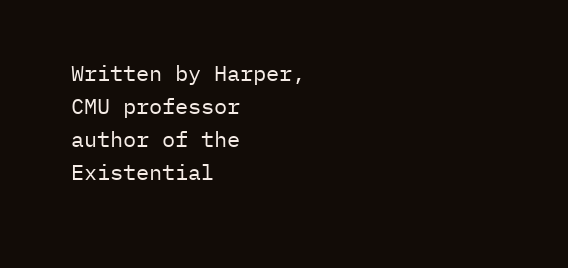Written by Harper, CMU professor author of the Existential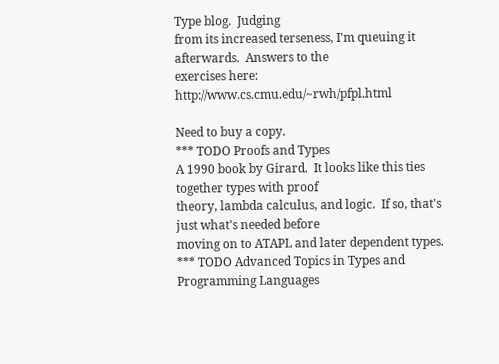Type blog.  Judging
from its increased terseness, I'm queuing it afterwards.  Answers to the
exercises here: http://www.cs.cmu.edu/~rwh/pfpl.html

Need to buy a copy.
*** TODO Proofs and Types
A 1990 book by Girard.  It looks like this ties together types with proof
theory, lambda calculus, and logic.  If so, that's just what's needed before
moving on to ATAPL and later dependent types.
*** TODO Advanced Topics in Types and Programming Languages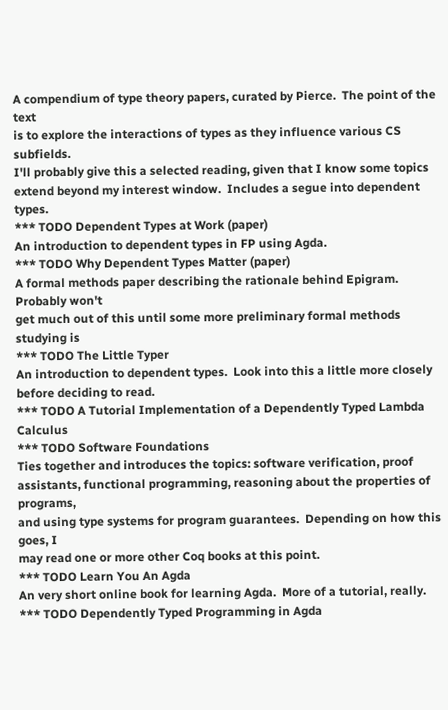A compendium of type theory papers, curated by Pierce.  The point of the text
is to explore the interactions of types as they influence various CS subfields.
I'll probably give this a selected reading, given that I know some topics
extend beyond my interest window.  Includes a segue into dependent types.
*** TODO Dependent Types at Work (paper)
An introduction to dependent types in FP using Agda.
*** TODO Why Dependent Types Matter (paper)
A formal methods paper describing the rationale behind Epigram.  Probably won't
get much out of this until some more preliminary formal methods studying is
*** TODO The Little Typer
An introduction to dependent types.  Look into this a little more closely
before deciding to read.
*** TODO A Tutorial Implementation of a Dependently Typed Lambda Calculus
*** TODO Software Foundations
Ties together and introduces the topics: software verification, proof
assistants, functional programming, reasoning about the properties of programs,
and using type systems for program guarantees.  Depending on how this goes, I
may read one or more other Coq books at this point.
*** TODO Learn You An Agda
An very short online book for learning Agda.  More of a tutorial, really.
*** TODO Dependently Typed Programming in Agda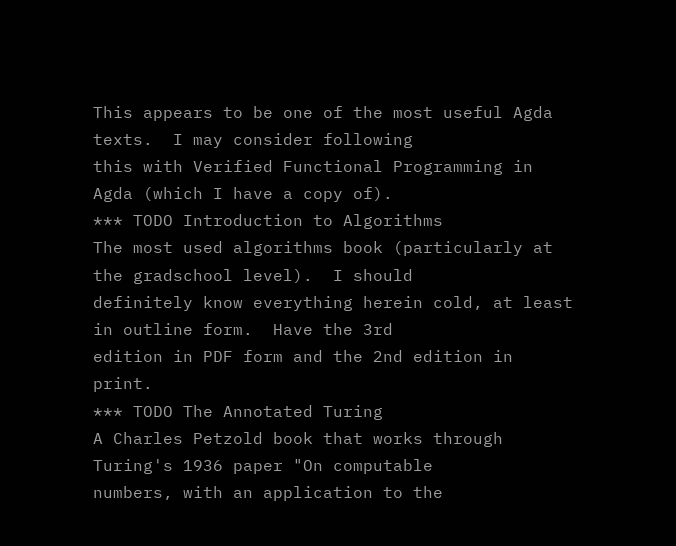This appears to be one of the most useful Agda texts.  I may consider following
this with Verified Functional Programming in Agda (which I have a copy of).
*** TODO Introduction to Algorithms
The most used algorithms book (particularly at the gradschool level).  I should
definitely know everything herein cold, at least in outline form.  Have the 3rd
edition in PDF form and the 2nd edition in print.
*** TODO The Annotated Turing
A Charles Petzold book that works through Turing's 1936 paper "On computable
numbers, with an application to the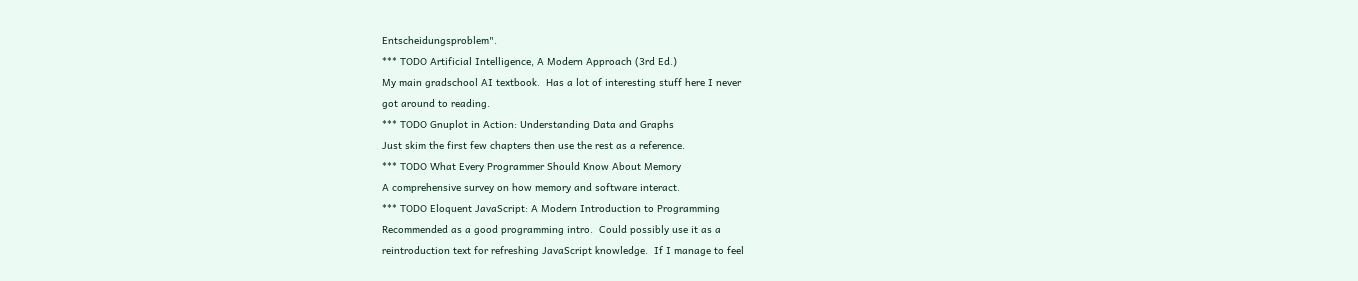Entscheidungsproblem".
*** TODO Artificial Intelligence, A Modern Approach (3rd Ed.)
My main gradschool AI textbook.  Has a lot of interesting stuff here I never
got around to reading.
*** TODO Gnuplot in Action: Understanding Data and Graphs
Just skim the first few chapters then use the rest as a reference.
*** TODO What Every Programmer Should Know About Memory
A comprehensive survey on how memory and software interact.
*** TODO Eloquent JavaScript: A Modern Introduction to Programming
Recommended as a good programming intro.  Could possibly use it as a
reintroduction text for refreshing JavaScript knowledge.  If I manage to feel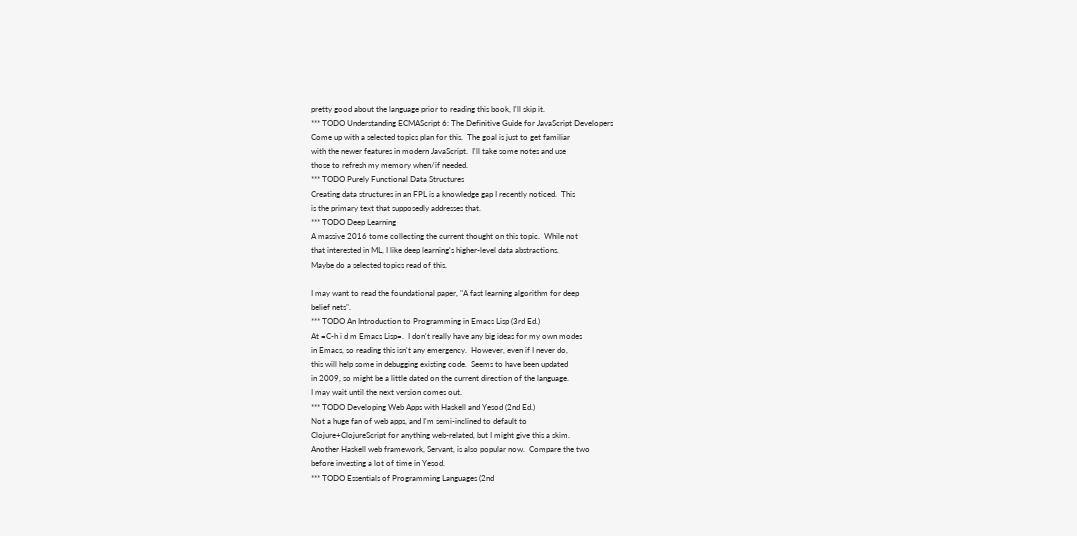pretty good about the language prior to reading this book, I'll skip it.
*** TODO Understanding ECMAScript 6: The Definitive Guide for JavaScript Developers
Come up with a selected topics plan for this.  The goal is just to get familiar
with the newer features in modern JavaScript.  I'll take some notes and use
those to refresh my memory when/if needed.
*** TODO Purely Functional Data Structures
Creating data structures in an FPL is a knowledge gap I recently noticed.  This
is the primary text that supposedly addresses that.
*** TODO Deep Learning
A massive 2016 tome collecting the current thought on this topic.  While not
that interested in ML, I like deep learning's higher-level data abstractions.
Maybe do a selected topics read of this.

I may want to read the foundational paper, "A fast learning algorithm for deep
belief nets".
*** TODO An Introduction to Programming in Emacs Lisp (3rd Ed.)
At =C-h i d m Emacs Lisp=.  I don't really have any big ideas for my own modes
in Emacs, so reading this isn't any emergency.  However, even if I never do,
this will help some in debugging existing code.  Seems to have been updated
in 2009, so might be a little dated on the current direction of the language.
I may wait until the next version comes out.
*** TODO Developing Web Apps with Haskell and Yesod (2nd Ed.)
Not a huge fan of web apps, and I'm semi-inclined to default to
Clojure+ClojureScript for anything web-related, but I might give this a skim.
Another Haskell web framework, Servant, is also popular now.  Compare the two
before investing a lot of time in Yesod.
*** TODO Essentials of Programming Languages (2nd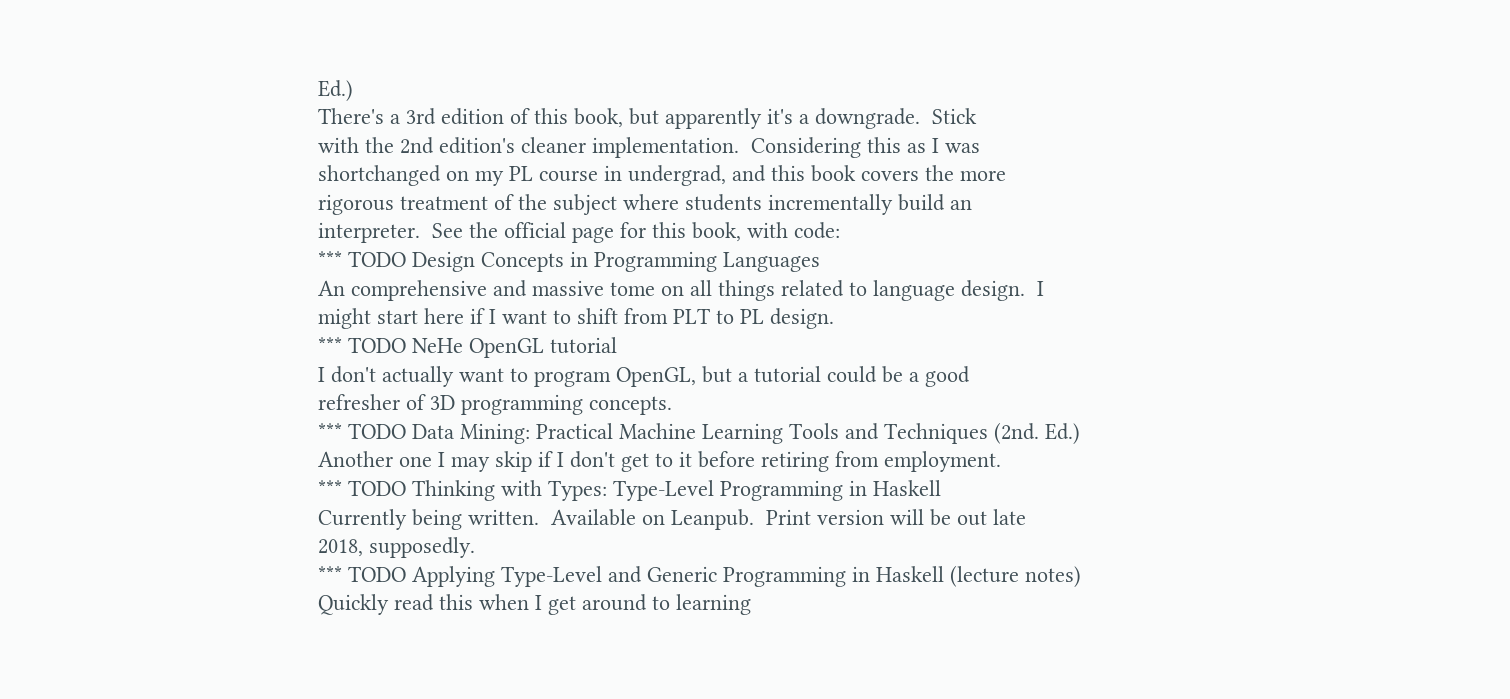Ed.)
There's a 3rd edition of this book, but apparently it's a downgrade.  Stick
with the 2nd edition's cleaner implementation.  Considering this as I was
shortchanged on my PL course in undergrad, and this book covers the more
rigorous treatment of the subject where students incrementally build an
interpreter.  See the official page for this book, with code:
*** TODO Design Concepts in Programming Languages
An comprehensive and massive tome on all things related to language design.  I
might start here if I want to shift from PLT to PL design.
*** TODO NeHe OpenGL tutorial
I don't actually want to program OpenGL, but a tutorial could be a good
refresher of 3D programming concepts.
*** TODO Data Mining: Practical Machine Learning Tools and Techniques (2nd. Ed.)
Another one I may skip if I don't get to it before retiring from employment.
*** TODO Thinking with Types: Type-Level Programming in Haskell
Currently being written.  Available on Leanpub.  Print version will be out late
2018, supposedly.
*** TODO Applying Type-Level and Generic Programming in Haskell (lecture notes)
Quickly read this when I get around to learning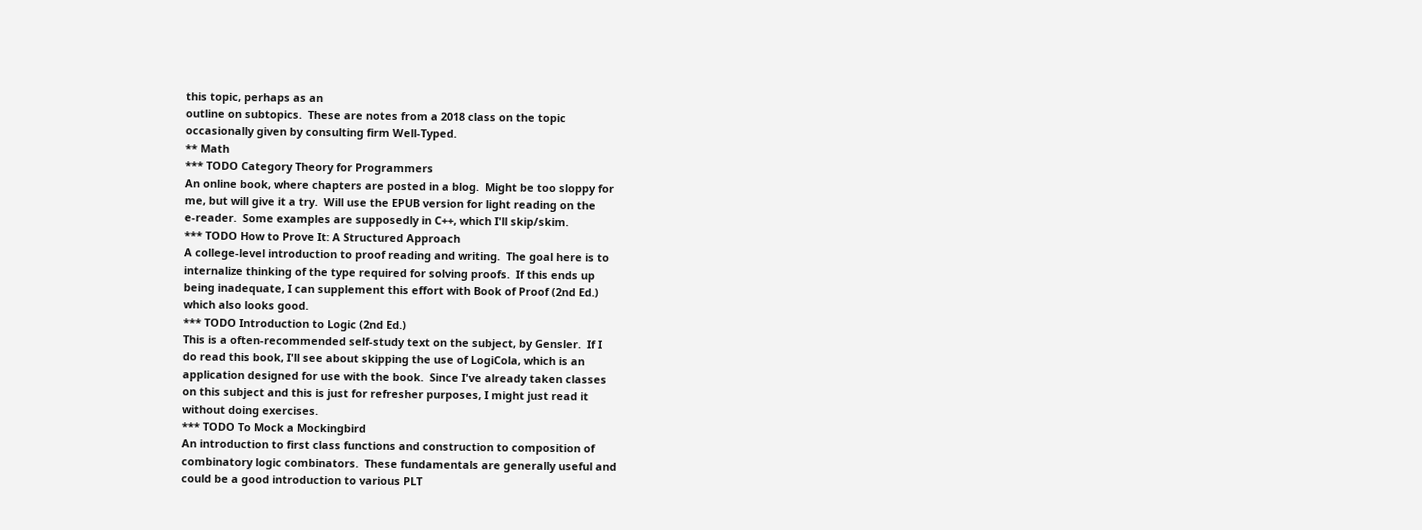this topic, perhaps as an
outline on subtopics.  These are notes from a 2018 class on the topic
occasionally given by consulting firm Well-Typed.
** Math
*** TODO Category Theory for Programmers
An online book, where chapters are posted in a blog.  Might be too sloppy for
me, but will give it a try.  Will use the EPUB version for light reading on the
e-reader.  Some examples are supposedly in C++, which I'll skip/skim.
*** TODO How to Prove It: A Structured Approach
A college-level introduction to proof reading and writing.  The goal here is to
internalize thinking of the type required for solving proofs.  If this ends up
being inadequate, I can supplement this effort with Book of Proof (2nd Ed.)
which also looks good.
*** TODO Introduction to Logic (2nd Ed.)
This is a often-recommended self-study text on the subject, by Gensler.  If I
do read this book, I'll see about skipping the use of LogiCola, which is an
application designed for use with the book.  Since I've already taken classes
on this subject and this is just for refresher purposes, I might just read it
without doing exercises.
*** TODO To Mock a Mockingbird
An introduction to first class functions and construction to composition of
combinatory logic combinators.  These fundamentals are generally useful and
could be a good introduction to various PLT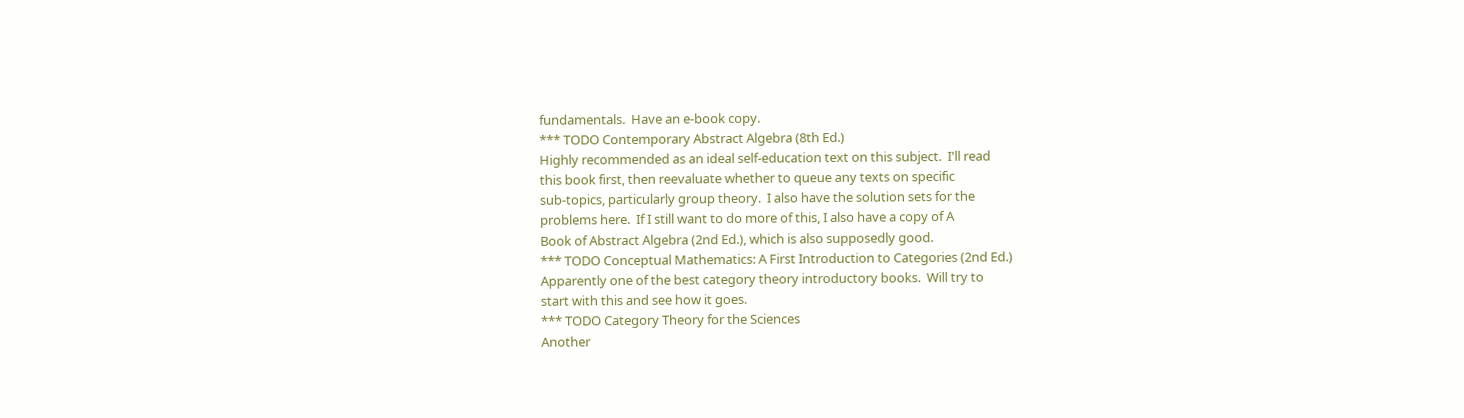fundamentals.  Have an e-book copy.
*** TODO Contemporary Abstract Algebra (8th Ed.)
Highly recommended as an ideal self-education text on this subject.  I'll read
this book first, then reevaluate whether to queue any texts on specific
sub-topics, particularly group theory.  I also have the solution sets for the
problems here.  If I still want to do more of this, I also have a copy of A
Book of Abstract Algebra (2nd Ed.), which is also supposedly good.
*** TODO Conceptual Mathematics: A First Introduction to Categories (2nd Ed.)
Apparently one of the best category theory introductory books.  Will try to
start with this and see how it goes.
*** TODO Category Theory for the Sciences
Another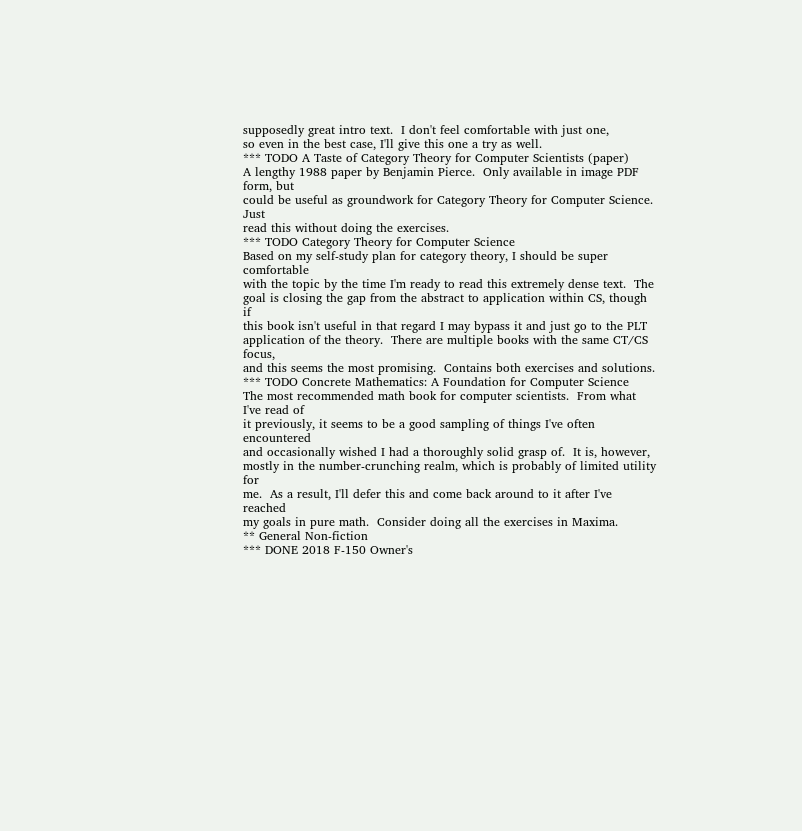supposedly great intro text.  I don't feel comfortable with just one,
so even in the best case, I'll give this one a try as well.
*** TODO A Taste of Category Theory for Computer Scientists (paper)
A lengthy 1988 paper by Benjamin Pierce.  Only available in image PDF form, but
could be useful as groundwork for Category Theory for Computer Science.  Just
read this without doing the exercises.
*** TODO Category Theory for Computer Science
Based on my self-study plan for category theory, I should be super comfortable
with the topic by the time I'm ready to read this extremely dense text.  The
goal is closing the gap from the abstract to application within CS, though if
this book isn't useful in that regard I may bypass it and just go to the PLT
application of the theory.  There are multiple books with the same CT/CS focus,
and this seems the most promising.  Contains both exercises and solutions.
*** TODO Concrete Mathematics: A Foundation for Computer Science
The most recommended math book for computer scientists.  From what I've read of
it previously, it seems to be a good sampling of things I've often encountered
and occasionally wished I had a thoroughly solid grasp of.  It is, however,
mostly in the number-crunching realm, which is probably of limited utility for
me.  As a result, I'll defer this and come back around to it after I've reached
my goals in pure math.  Consider doing all the exercises in Maxima.
** General Non-fiction
*** DONE 2018 F-150 Owner's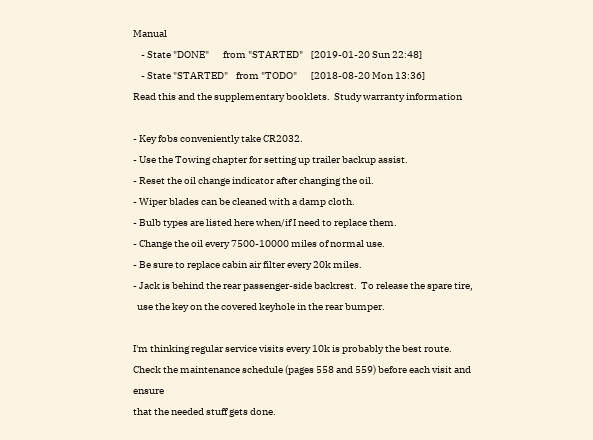Manual
    - State "DONE"       from "STARTED"    [2019-01-20 Sun 22:48]
    - State "STARTED"    from "TODO"       [2018-08-20 Mon 13:36]
Read this and the supplementary booklets.  Study warranty information

- Key fobs conveniently take CR2032.
- Use the Towing chapter for setting up trailer backup assist.
- Reset the oil change indicator after changing the oil.
- Wiper blades can be cleaned with a damp cloth.
- Bulb types are listed here when/if I need to replace them.
- Change the oil every 7500-10000 miles of normal use.
- Be sure to replace cabin air filter every 20k miles.
- Jack is behind the rear passenger-side backrest.  To release the spare tire,
  use the key on the covered keyhole in the rear bumper.

I'm thinking regular service visits every 10k is probably the best route.
Check the maintenance schedule (pages 558 and 559) before each visit and ensure
that the needed stuff gets done.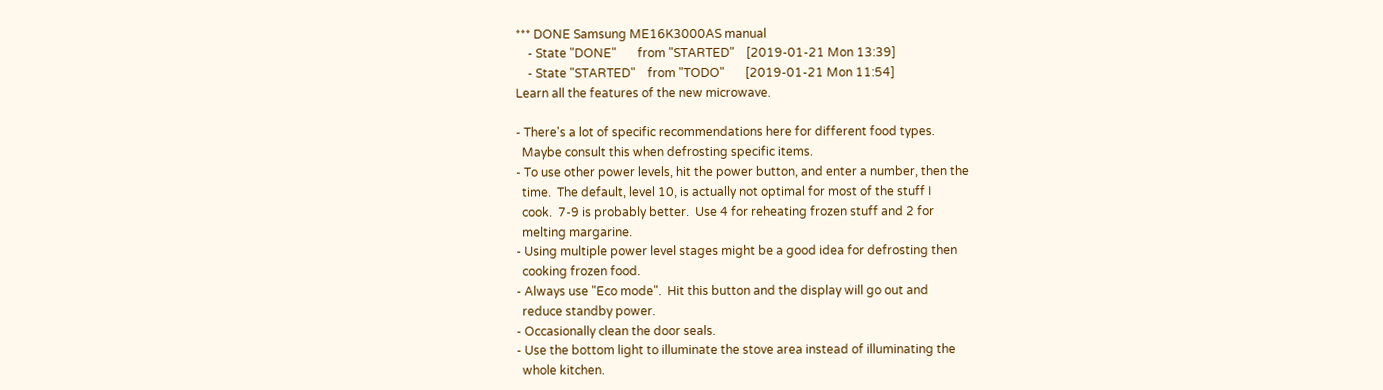*** DONE Samsung ME16K3000AS manual
    - State "DONE"       from "STARTED"    [2019-01-21 Mon 13:39]
    - State "STARTED"    from "TODO"       [2019-01-21 Mon 11:54]
Learn all the features of the new microwave.

- There's a lot of specific recommendations here for different food types.
  Maybe consult this when defrosting specific items.
- To use other power levels, hit the power button, and enter a number, then the
  time.  The default, level 10, is actually not optimal for most of the stuff I
  cook.  7-9 is probably better.  Use 4 for reheating frozen stuff and 2 for
  melting margarine.
- Using multiple power level stages might be a good idea for defrosting then
  cooking frozen food.
- Always use "Eco mode".  Hit this button and the display will go out and
  reduce standby power.
- Occasionally clean the door seals.
- Use the bottom light to illuminate the stove area instead of illuminating the
  whole kitchen.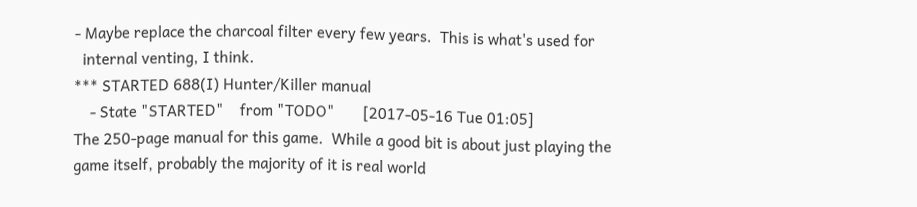- Maybe replace the charcoal filter every few years.  This is what's used for
  internal venting, I think.
*** STARTED 688(I) Hunter/Killer manual
    - State "STARTED"    from "TODO"       [2017-05-16 Tue 01:05]
The 250-page manual for this game.  While a good bit is about just playing the
game itself, probably the majority of it is real world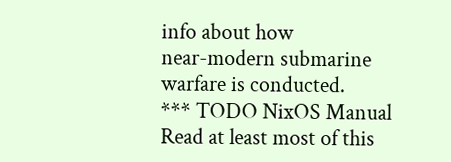info about how
near-modern submarine warfare is conducted.
*** TODO NixOS Manual
Read at least most of this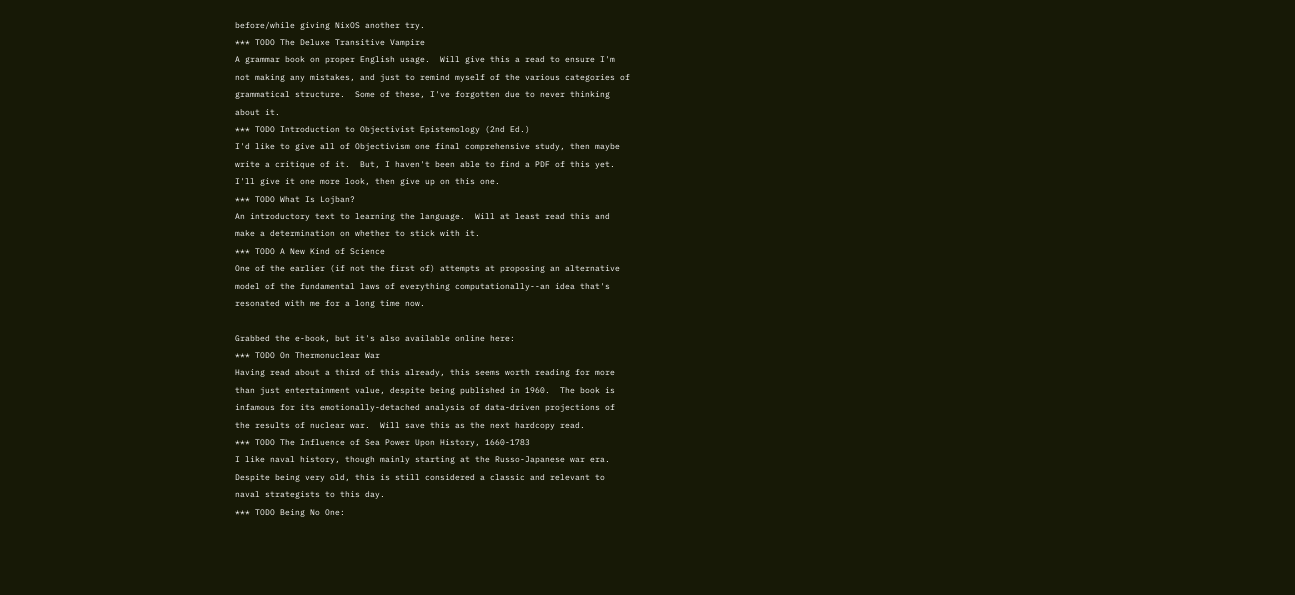before/while giving NixOS another try.
*** TODO The Deluxe Transitive Vampire
A grammar book on proper English usage.  Will give this a read to ensure I'm
not making any mistakes, and just to remind myself of the various categories of
grammatical structure.  Some of these, I've forgotten due to never thinking
about it.
*** TODO Introduction to Objectivist Epistemology (2nd Ed.)
I'd like to give all of Objectivism one final comprehensive study, then maybe
write a critique of it.  But, I haven't been able to find a PDF of this yet.
I'll give it one more look, then give up on this one.
*** TODO What Is Lojban?
An introductory text to learning the language.  Will at least read this and
make a determination on whether to stick with it.
*** TODO A New Kind of Science
One of the earlier (if not the first of) attempts at proposing an alternative
model of the fundamental laws of everything computationally--an idea that's
resonated with me for a long time now.

Grabbed the e-book, but it's also available online here:
*** TODO On Thermonuclear War
Having read about a third of this already, this seems worth reading for more
than just entertainment value, despite being published in 1960.  The book is
infamous for its emotionally-detached analysis of data-driven projections of
the results of nuclear war.  Will save this as the next hardcopy read.
*** TODO The Influence of Sea Power Upon History, 1660-1783
I like naval history, though mainly starting at the Russo-Japanese war era.
Despite being very old, this is still considered a classic and relevant to
naval strategists to this day.
*** TODO Being No One: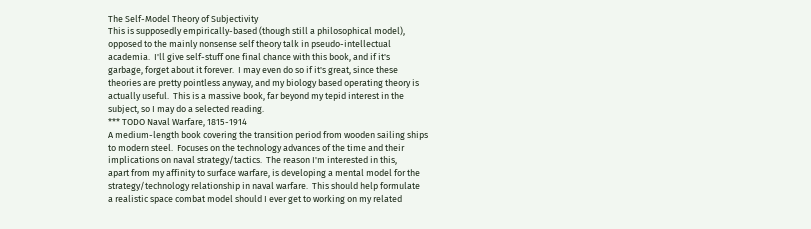The Self-Model Theory of Subjectivity
This is supposedly empirically-based (though still a philosophical model),
opposed to the mainly nonsense self theory talk in pseudo-intellectual
academia.  I'll give self-stuff one final chance with this book, and if it's
garbage, forget about it forever.  I may even do so if it's great, since these
theories are pretty pointless anyway, and my biology based operating theory is
actually useful.  This is a massive book, far beyond my tepid interest in the
subject, so I may do a selected reading.
*** TODO Naval Warfare, 1815-1914
A medium-length book covering the transition period from wooden sailing ships
to modern steel.  Focuses on the technology advances of the time and their
implications on naval strategy/tactics.  The reason I'm interested in this,
apart from my affinity to surface warfare, is developing a mental model for the
strategy/technology relationship in naval warfare.  This should help formulate
a realistic space combat model should I ever get to working on my related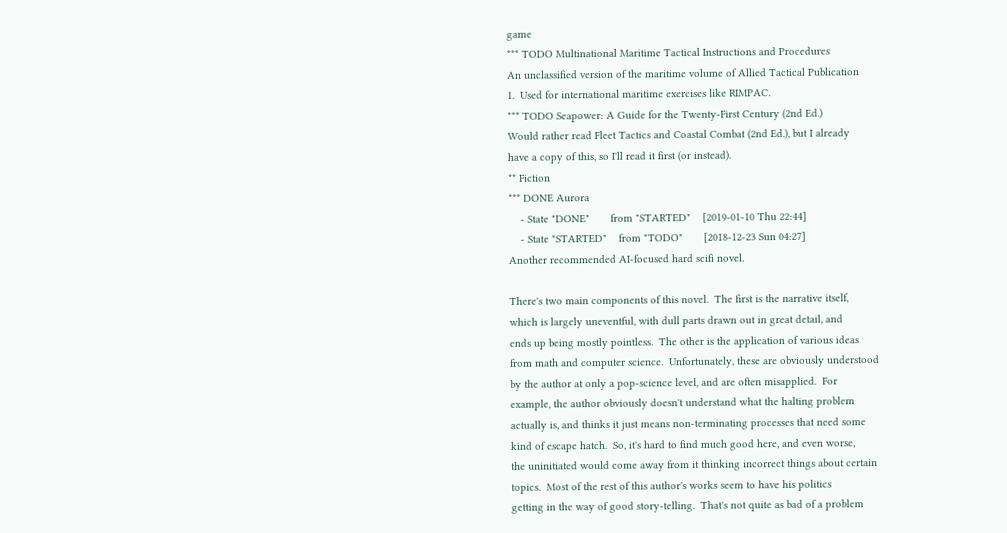game
*** TODO Multinational Maritime Tactical Instructions and Procedures
An unclassified version of the maritime volume of Allied Tactical Publication
1.  Used for international maritime exercises like RIMPAC.
*** TODO Seapower: A Guide for the Twenty-First Century (2nd Ed.)
Would rather read Fleet Tactics and Coastal Combat (2nd Ed.), but I already
have a copy of this, so I'll read it first (or instead).
** Fiction
*** DONE Aurora
    - State "DONE"       from "STARTED"    [2019-01-10 Thu 22:44]
    - State "STARTED"    from "TODO"       [2018-12-23 Sun 04:27]
Another recommended AI-focused hard scifi novel.

There's two main components of this novel.  The first is the narrative itself,
which is largely uneventful, with dull parts drawn out in great detail, and
ends up being mostly pointless.  The other is the application of various ideas
from math and computer science.  Unfortunately, these are obviously understood
by the author at only a pop-science level, and are often misapplied.  For
example, the author obviously doesn't understand what the halting problem
actually is, and thinks it just means non-terminating processes that need some
kind of escape hatch.  So, it's hard to find much good here, and even worse,
the uninitiated would come away from it thinking incorrect things about certain
topics.  Most of the rest of this author's works seem to have his politics
getting in the way of good story-telling.  That's not quite as bad of a problem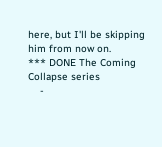here, but I'll be skipping him from now on.
*** DONE The Coming Collapse series
    -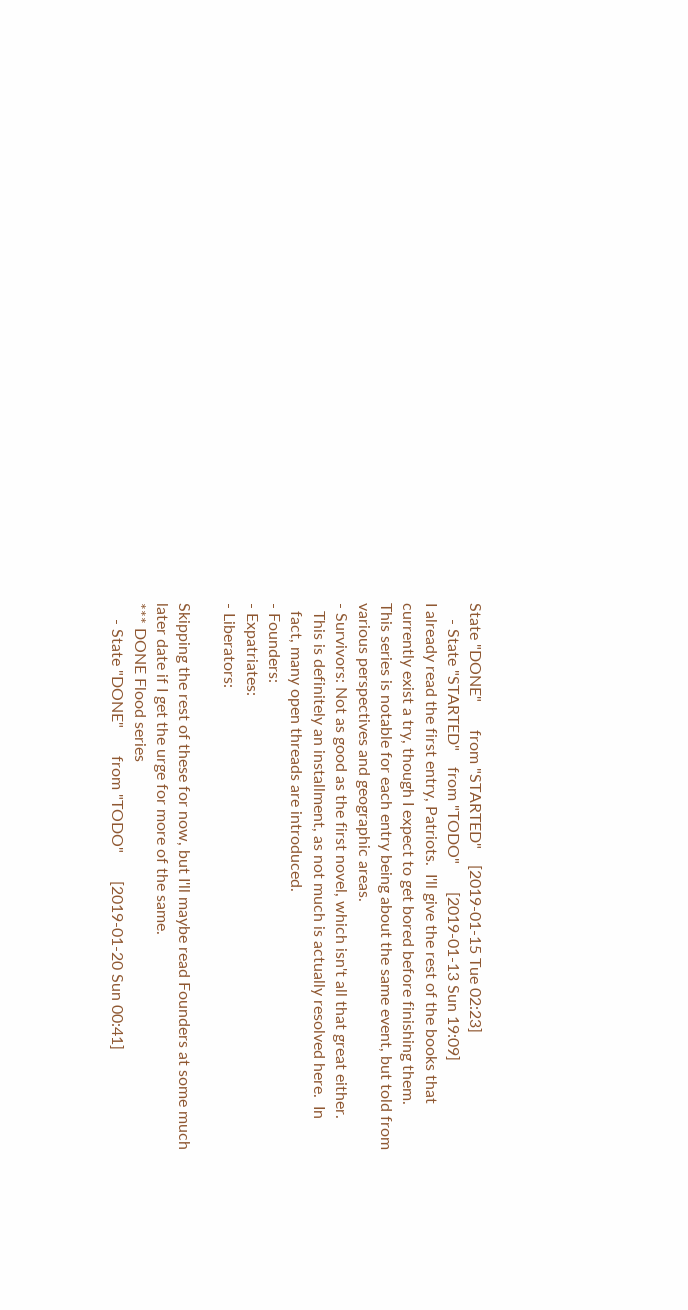State "DONE"       from "STARTED"    [2019-01-15 Tue 02:23]
    - State "STARTED"    from "TODO"       [2019-01-13 Sun 19:09]
I already read the first entry, Patriots.  I'll give the rest of the books that
currently exist a try, though I expect to get bored before finishing them.
This series is notable for each entry being about the same event, but told from
various perspectives and geographic areas.
- Survivors: Not as good as the first novel, which isn't all that great either.
  This is definitely an installment, as not much is actually resolved here.  In
  fact, many open threads are introduced.
- Founders:
- Expatriates:
- Liberators:

Skipping the rest of these for now, but I'll maybe read Founders at some much
later date if I get the urge for more of the same.
*** DONE Flood series
    - State "DONE"       from "TODO"       [2019-01-20 Sun 00:41]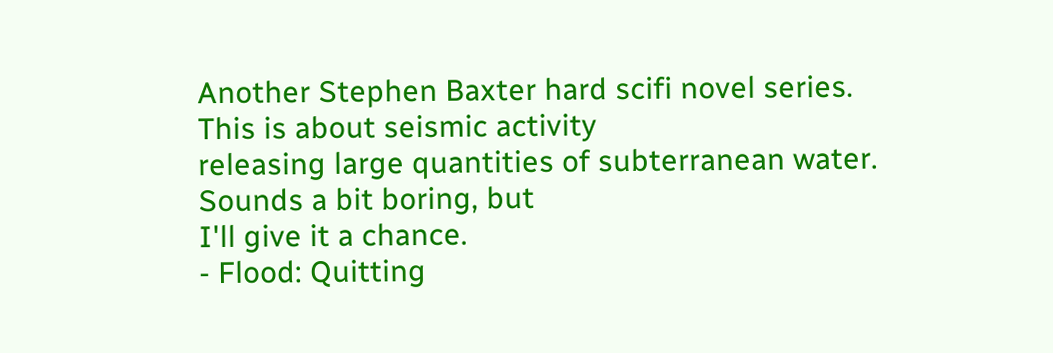Another Stephen Baxter hard scifi novel series.  This is about seismic activity
releasing large quantities of subterranean water.  Sounds a bit boring, but
I'll give it a chance.
- Flood: Quitting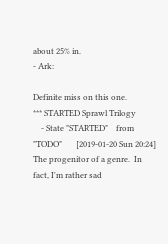about 25% in.
- Ark:

Definite miss on this one.
*** STARTED Sprawl Trilogy
    - State "STARTED"    from "TODO"       [2019-01-20 Sun 20:24]
The progenitor of a genre.  In fact, I'm rather sad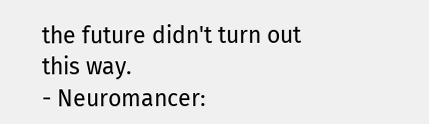the future didn't turn out
this way.
- Neuromancer: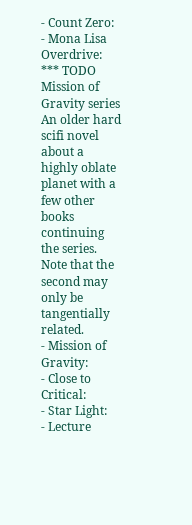- Count Zero:
- Mona Lisa Overdrive:
*** TODO Mission of Gravity series
An older hard scifi novel about a highly oblate planet with a few other books
continuing the series.  Note that the second may only be tangentially related.
- Mission of Gravity:
- Close to Critical:
- Star Light:
- Lecture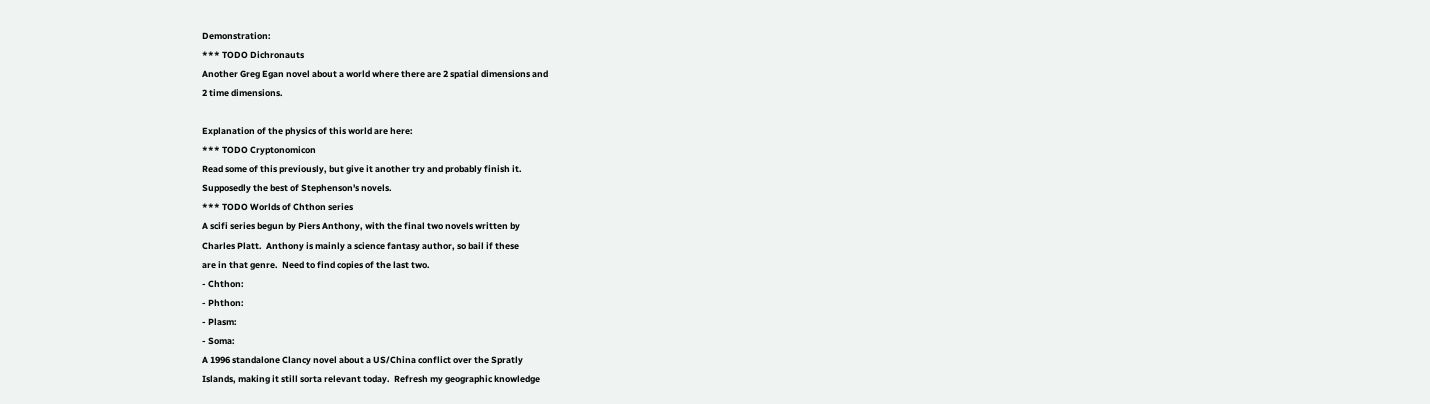Demonstration:
*** TODO Dichronauts
Another Greg Egan novel about a world where there are 2 spatial dimensions and
2 time dimensions.

Explanation of the physics of this world are here:
*** TODO Cryptonomicon
Read some of this previously, but give it another try and probably finish it.
Supposedly the best of Stephenson's novels.
*** TODO Worlds of Chthon series
A scifi series begun by Piers Anthony, with the final two novels written by
Charles Platt.  Anthony is mainly a science fantasy author, so bail if these
are in that genre.  Need to find copies of the last two.
- Chthon:
- Phthon:
- Plasm:
- Soma:
A 1996 standalone Clancy novel about a US/China conflict over the Spratly
Islands, making it still sorta relevant today.  Refresh my geographic knowledge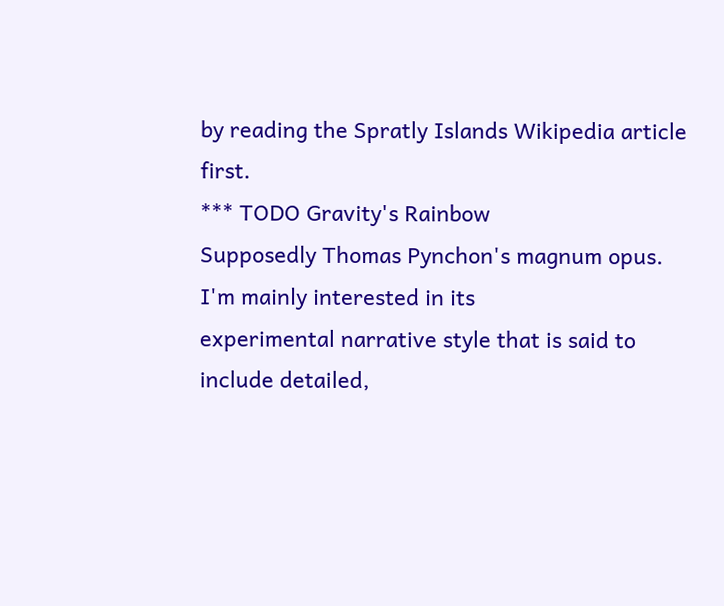by reading the Spratly Islands Wikipedia article first.
*** TODO Gravity's Rainbow
Supposedly Thomas Pynchon's magnum opus.  I'm mainly interested in its
experimental narrative style that is said to include detailed,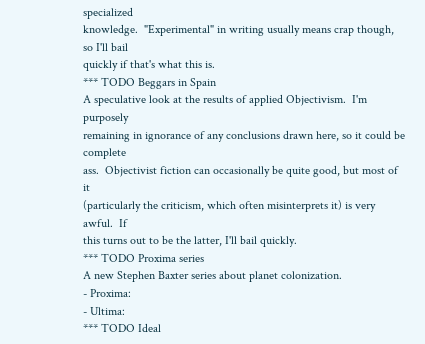specialized
knowledge.  "Experimental" in writing usually means crap though, so I'll bail
quickly if that's what this is.
*** TODO Beggars in Spain
A speculative look at the results of applied Objectivism.  I'm purposely
remaining in ignorance of any conclusions drawn here, so it could be complete
ass.  Objectivist fiction can occasionally be quite good, but most of it
(particularly the criticism, which often misinterprets it) is very awful.  If
this turns out to be the latter, I'll bail quickly.
*** TODO Proxima series
A new Stephen Baxter series about planet colonization.
- Proxima:
- Ultima:
*** TODO Ideal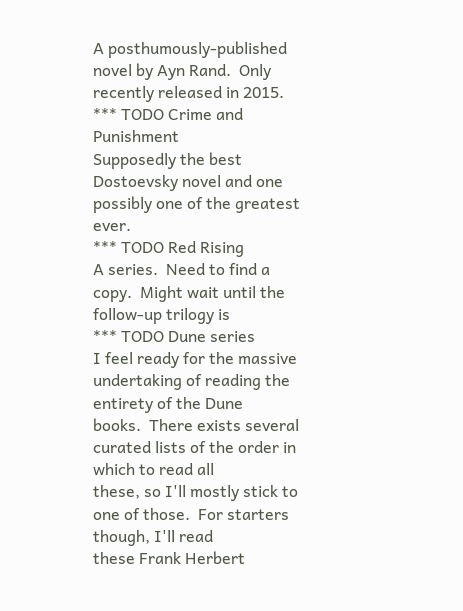A posthumously-published novel by Ayn Rand.  Only recently released in 2015.
*** TODO Crime and Punishment
Supposedly the best Dostoevsky novel and one possibly one of the greatest ever.
*** TODO Red Rising
A series.  Need to find a copy.  Might wait until the follow-up trilogy is
*** TODO Dune series
I feel ready for the massive undertaking of reading the entirety of the Dune
books.  There exists several curated lists of the order in which to read all
these, so I'll mostly stick to one of those.  For starters though, I'll read
these Frank Herbert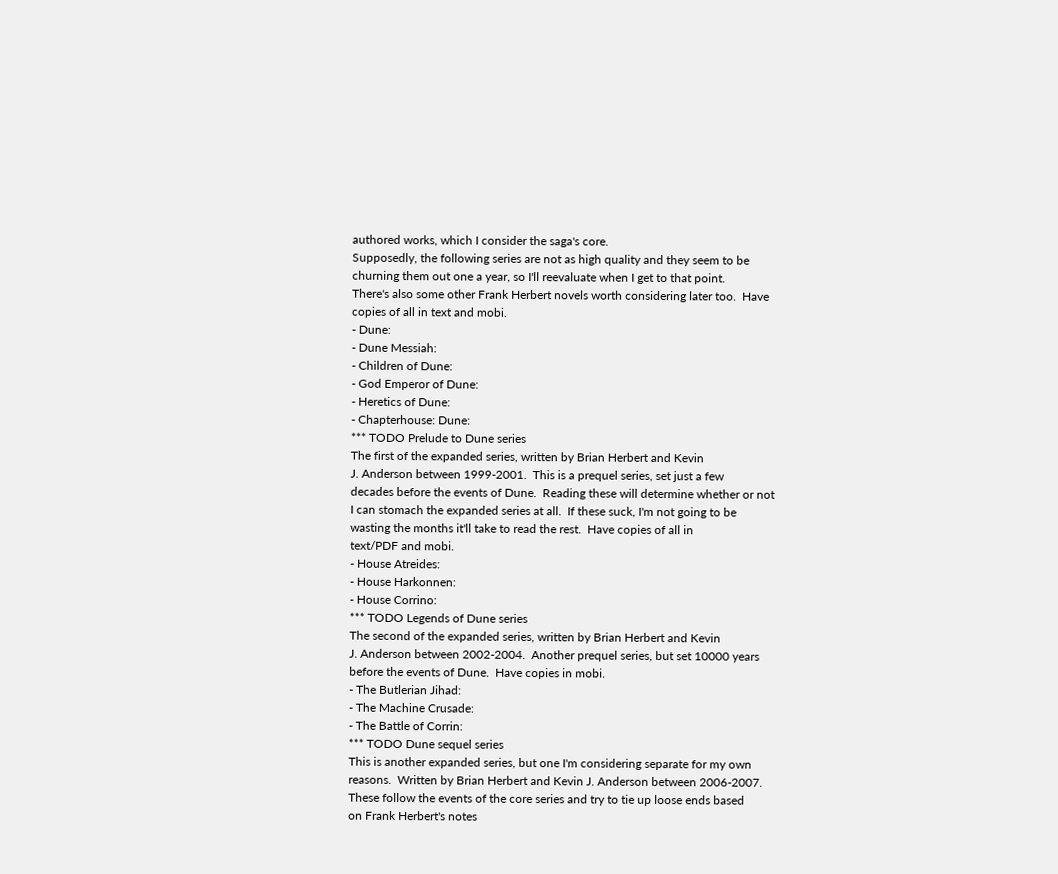authored works, which I consider the saga's core.
Supposedly, the following series are not as high quality and they seem to be
churning them out one a year, so I'll reevaluate when I get to that point.
There's also some other Frank Herbert novels worth considering later too.  Have
copies of all in text and mobi.
- Dune:
- Dune Messiah:
- Children of Dune:
- God Emperor of Dune:
- Heretics of Dune:
- Chapterhouse: Dune:
*** TODO Prelude to Dune series
The first of the expanded series, written by Brian Herbert and Kevin
J. Anderson between 1999-2001.  This is a prequel series, set just a few
decades before the events of Dune.  Reading these will determine whether or not
I can stomach the expanded series at all.  If these suck, I'm not going to be
wasting the months it'll take to read the rest.  Have copies of all in
text/PDF and mobi.
- House Atreides:
- House Harkonnen:
- House Corrino:
*** TODO Legends of Dune series
The second of the expanded series, written by Brian Herbert and Kevin
J. Anderson between 2002-2004.  Another prequel series, but set 10000 years
before the events of Dune.  Have copies in mobi.
- The Butlerian Jihad:
- The Machine Crusade:
- The Battle of Corrin:
*** TODO Dune sequel series
This is another expanded series, but one I'm considering separate for my own
reasons.  Written by Brian Herbert and Kevin J. Anderson between 2006-2007.
These follow the events of the core series and try to tie up loose ends based
on Frank Herbert's notes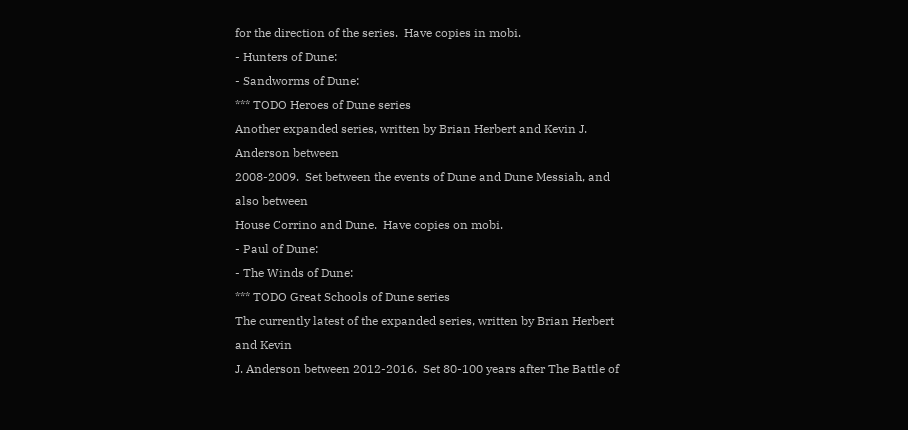for the direction of the series.  Have copies in mobi.
- Hunters of Dune:
- Sandworms of Dune:
*** TODO Heroes of Dune series
Another expanded series, written by Brian Herbert and Kevin J. Anderson between
2008-2009.  Set between the events of Dune and Dune Messiah, and also between
House Corrino and Dune.  Have copies on mobi.
- Paul of Dune:
- The Winds of Dune:
*** TODO Great Schools of Dune series
The currently latest of the expanded series, written by Brian Herbert and Kevin
J. Anderson between 2012-2016.  Set 80-100 years after The Battle of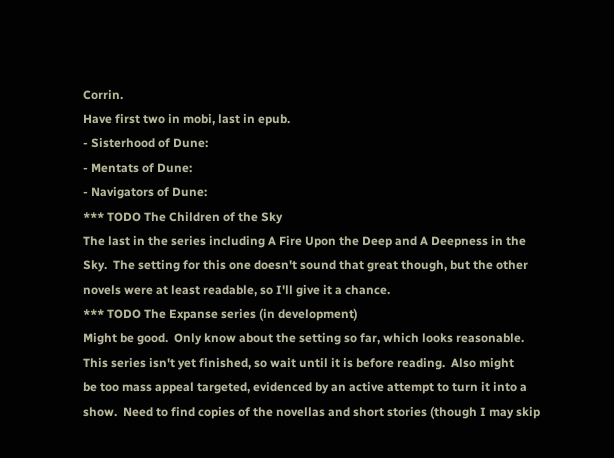Corrin.
Have first two in mobi, last in epub.
- Sisterhood of Dune:
- Mentats of Dune:
- Navigators of Dune:
*** TODO The Children of the Sky
The last in the series including A Fire Upon the Deep and A Deepness in the
Sky.  The setting for this one doesn't sound that great though, but the other
novels were at least readable, so I'll give it a chance.
*** TODO The Expanse series (in development)
Might be good.  Only know about the setting so far, which looks reasonable.
This series isn't yet finished, so wait until it is before reading.  Also might
be too mass appeal targeted, evidenced by an active attempt to turn it into a
show.  Need to find copies of the novellas and short stories (though I may skip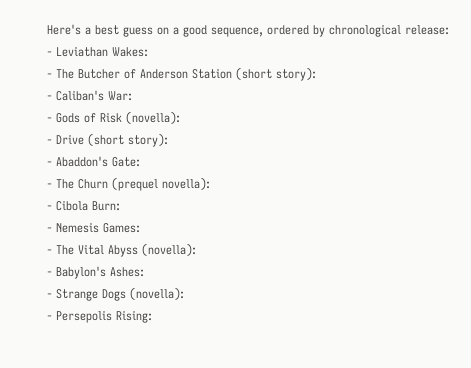Here's a best guess on a good sequence, ordered by chronological release:
- Leviathan Wakes:
- The Butcher of Anderson Station (short story):
- Caliban's War:
- Gods of Risk (novella):
- Drive (short story):
- Abaddon's Gate:
- The Churn (prequel novella):
- Cibola Burn:
- Nemesis Games:
- The Vital Abyss (novella):
- Babylon's Ashes:
- Strange Dogs (novella):
- Persepolis Rising: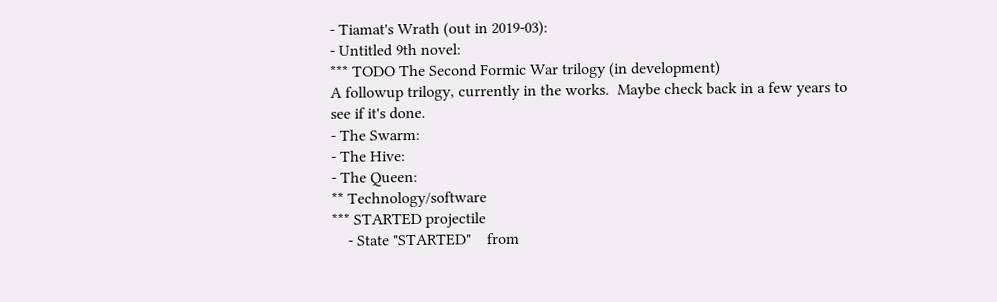- Tiamat's Wrath (out in 2019-03):
- Untitled 9th novel:
*** TODO The Second Formic War trilogy (in development)
A followup trilogy, currently in the works.  Maybe check back in a few years to
see if it's done.
- The Swarm:
- The Hive:
- The Queen:
** Technology/software
*** STARTED projectile
    - State "STARTED"    from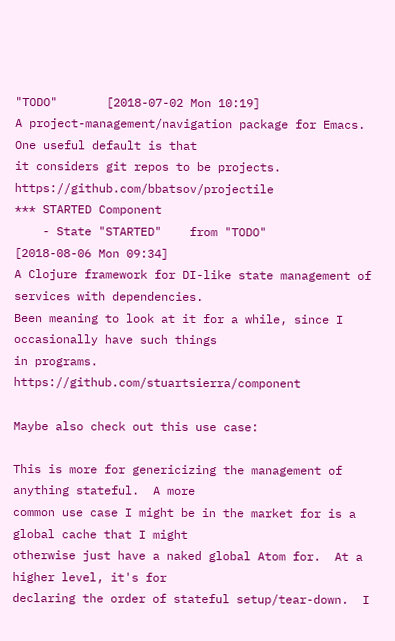"TODO"       [2018-07-02 Mon 10:19]
A project-management/navigation package for Emacs.  One useful default is that
it considers git repos to be projects.  https://github.com/bbatsov/projectile
*** STARTED Component
    - State "STARTED"    from "TODO"       [2018-08-06 Mon 09:34]
A Clojure framework for DI-like state management of services with dependencies.
Been meaning to look at it for a while, since I occasionally have such things
in programs.  https://github.com/stuartsierra/component

Maybe also check out this use case:

This is more for genericizing the management of anything stateful.  A more
common use case I might be in the market for is a global cache that I might
otherwise just have a naked global Atom for.  At a higher level, it's for
declaring the order of stateful setup/tear-down.  I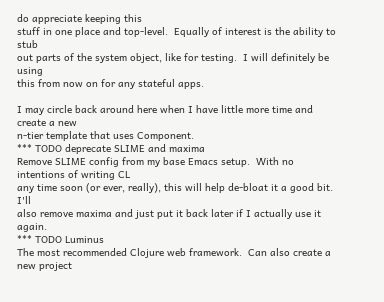do appreciate keeping this
stuff in one place and top-level.  Equally of interest is the ability to stub
out parts of the system object, like for testing.  I will definitely be using
this from now on for any stateful apps.

I may circle back around here when I have little more time and create a new
n-tier template that uses Component.
*** TODO deprecate SLIME and maxima
Remove SLIME config from my base Emacs setup.  With no intentions of writing CL
any time soon (or ever, really), this will help de-bloat it a good bit.  I'll
also remove maxima and just put it back later if I actually use it again.
*** TODO Luminus
The most recommended Clojure web framework.  Can also create a new project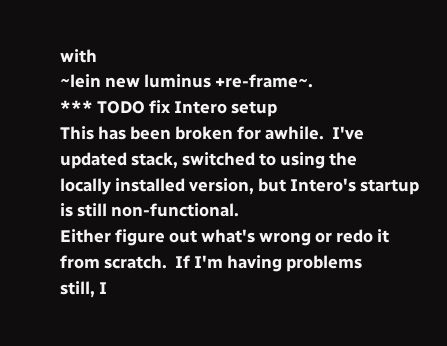with
~lein new luminus +re-frame~.
*** TODO fix Intero setup
This has been broken for awhile.  I've updated stack, switched to using the
locally installed version, but Intero's startup is still non-functional.
Either figure out what's wrong or redo it from scratch.  If I'm having problems
still, I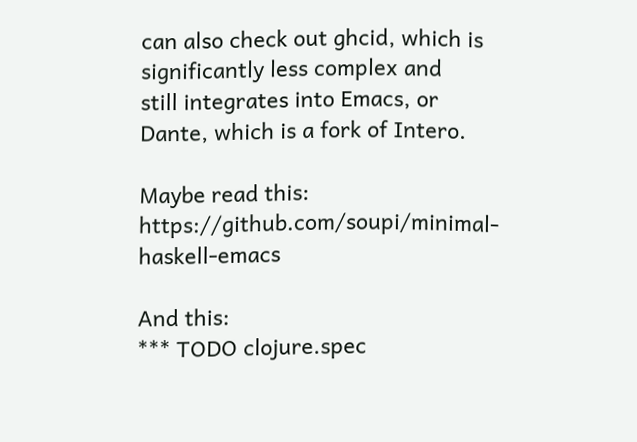can also check out ghcid, which is significantly less complex and
still integrates into Emacs, or Dante, which is a fork of Intero.

Maybe read this: https://github.com/soupi/minimal-haskell-emacs

And this:
*** TODO clojure.spec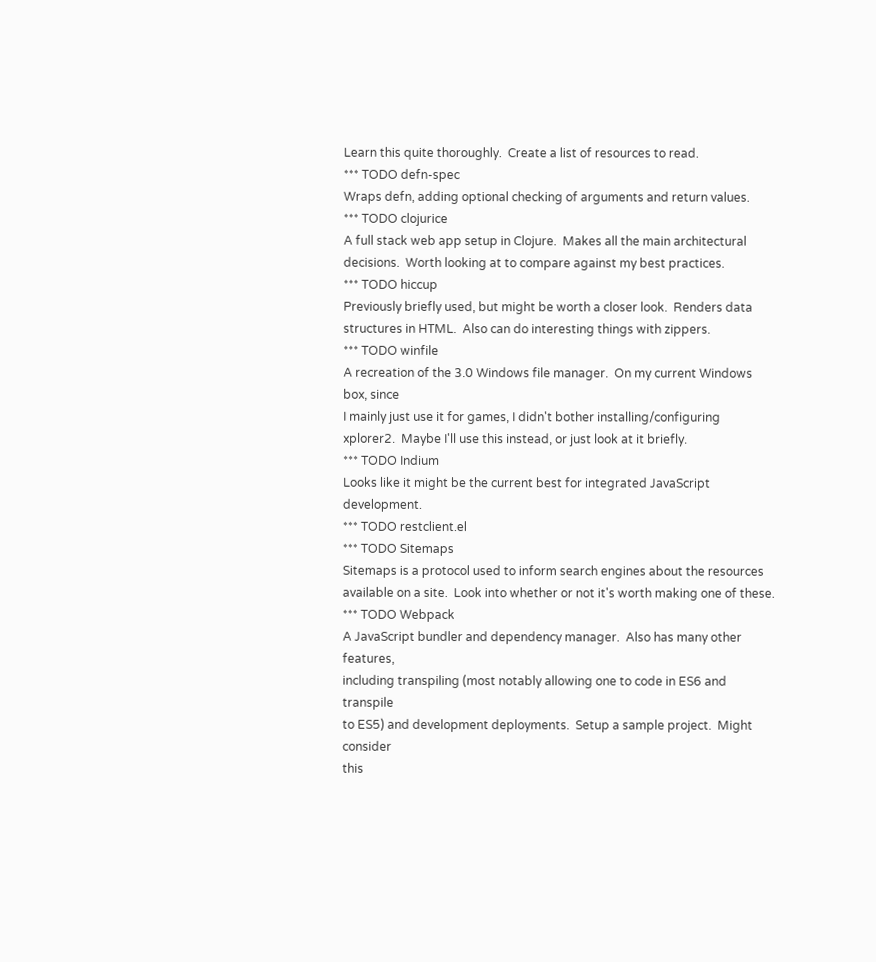Learn this quite thoroughly.  Create a list of resources to read.
*** TODO defn-spec
Wraps defn, adding optional checking of arguments and return values.
*** TODO clojurice
A full stack web app setup in Clojure.  Makes all the main architectural
decisions.  Worth looking at to compare against my best practices.
*** TODO hiccup
Previously briefly used, but might be worth a closer look.  Renders data
structures in HTML.  Also can do interesting things with zippers.
*** TODO winfile
A recreation of the 3.0 Windows file manager.  On my current Windows box, since
I mainly just use it for games, I didn't bother installing/configuring
xplorer2.  Maybe I'll use this instead, or just look at it briefly.
*** TODO Indium
Looks like it might be the current best for integrated JavaScript development.
*** TODO restclient.el
*** TODO Sitemaps
Sitemaps is a protocol used to inform search engines about the resources
available on a site.  Look into whether or not it's worth making one of these.
*** TODO Webpack
A JavaScript bundler and dependency manager.  Also has many other features,
including transpiling (most notably allowing one to code in ES6 and transpile
to ES5) and development deployments.  Setup a sample project.  Might consider
this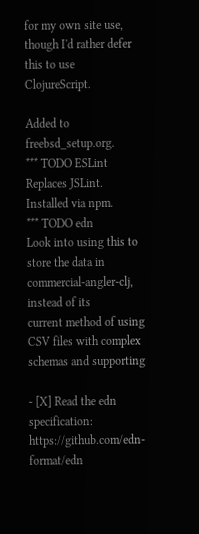for my own site use, though I'd rather defer this to use ClojureScript.

Added to freebsd_setup.org.
*** TODO ESLint
Replaces JSLint.  Installed via npm.
*** TODO edn
Look into using this to store the data in commercial-angler-clj, instead of its
current method of using CSV files with complex schemas and supporting

- [X] Read the edn specification: https://github.com/edn-format/edn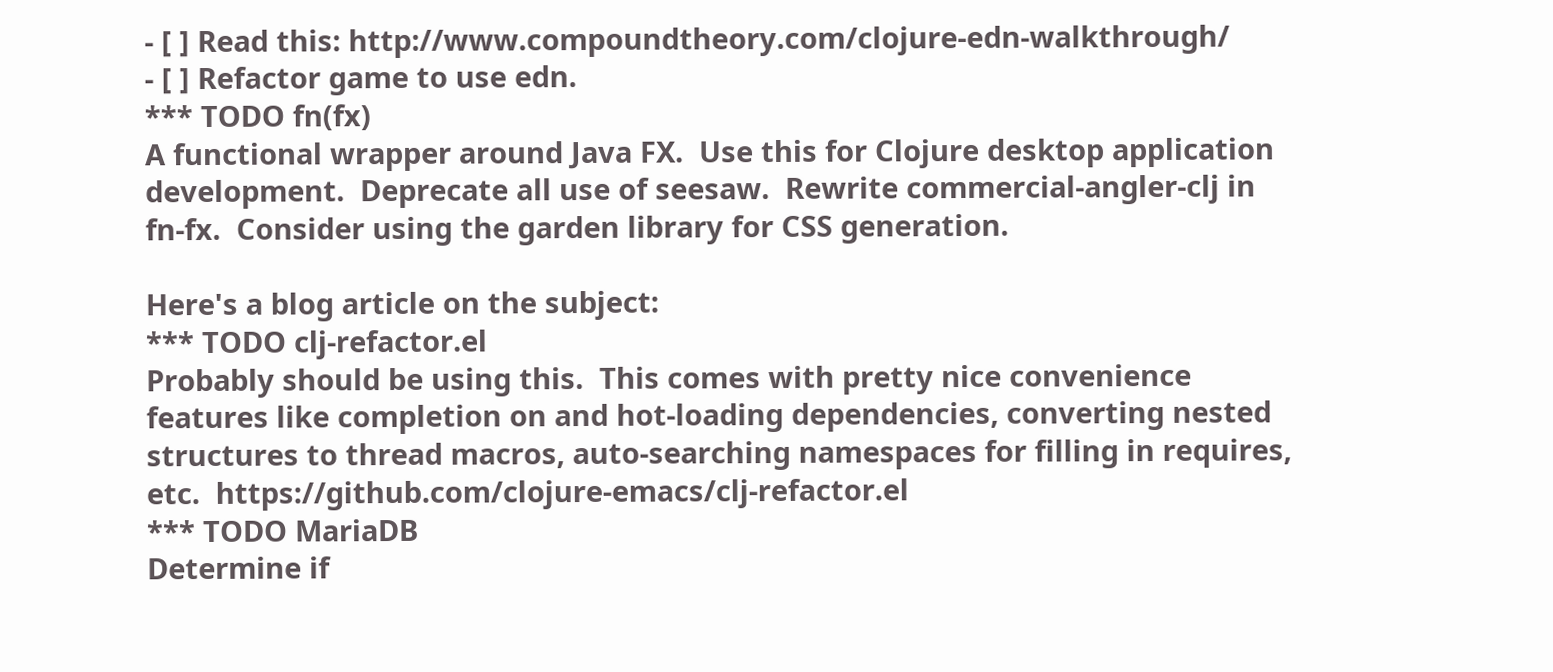- [ ] Read this: http://www.compoundtheory.com/clojure-edn-walkthrough/
- [ ] Refactor game to use edn.
*** TODO fn(fx)
A functional wrapper around Java FX.  Use this for Clojure desktop application
development.  Deprecate all use of seesaw.  Rewrite commercial-angler-clj in
fn-fx.  Consider using the garden library for CSS generation.

Here's a blog article on the subject:
*** TODO clj-refactor.el
Probably should be using this.  This comes with pretty nice convenience
features like completion on and hot-loading dependencies, converting nested
structures to thread macros, auto-searching namespaces for filling in requires,
etc.  https://github.com/clojure-emacs/clj-refactor.el
*** TODO MariaDB
Determine if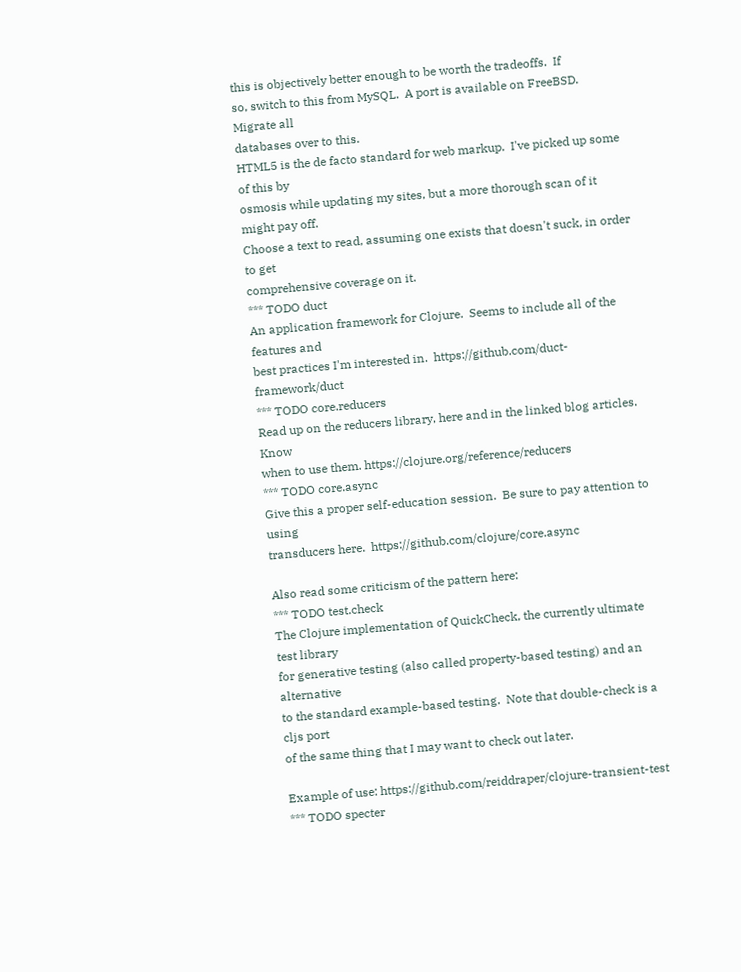this is objectively better enough to be worth the tradeoffs.  If
so, switch to this from MySQL.  A port is available on FreeBSD.  Migrate all
databases over to this.
HTML5 is the de facto standard for web markup.  I've picked up some of this by
osmosis while updating my sites, but a more thorough scan of it might pay off.
Choose a text to read, assuming one exists that doesn't suck, in order to get
comprehensive coverage on it.
*** TODO duct
An application framework for Clojure.  Seems to include all of the features and
best practices I'm interested in.  https://github.com/duct-framework/duct
*** TODO core.reducers
Read up on the reducers library, here and in the linked blog articles.  Know
when to use them. https://clojure.org/reference/reducers
*** TODO core.async
Give this a proper self-education session.  Be sure to pay attention to using
transducers here.  https://github.com/clojure/core.async

Also read some criticism of the pattern here:
*** TODO test.check
The Clojure implementation of QuickCheck, the currently ultimate test library
for generative testing (also called property-based testing) and an alternative
to the standard example-based testing.  Note that double-check is a cljs port
of the same thing that I may want to check out later.

Example of use: https://github.com/reiddraper/clojure-transient-test
*** TODO specter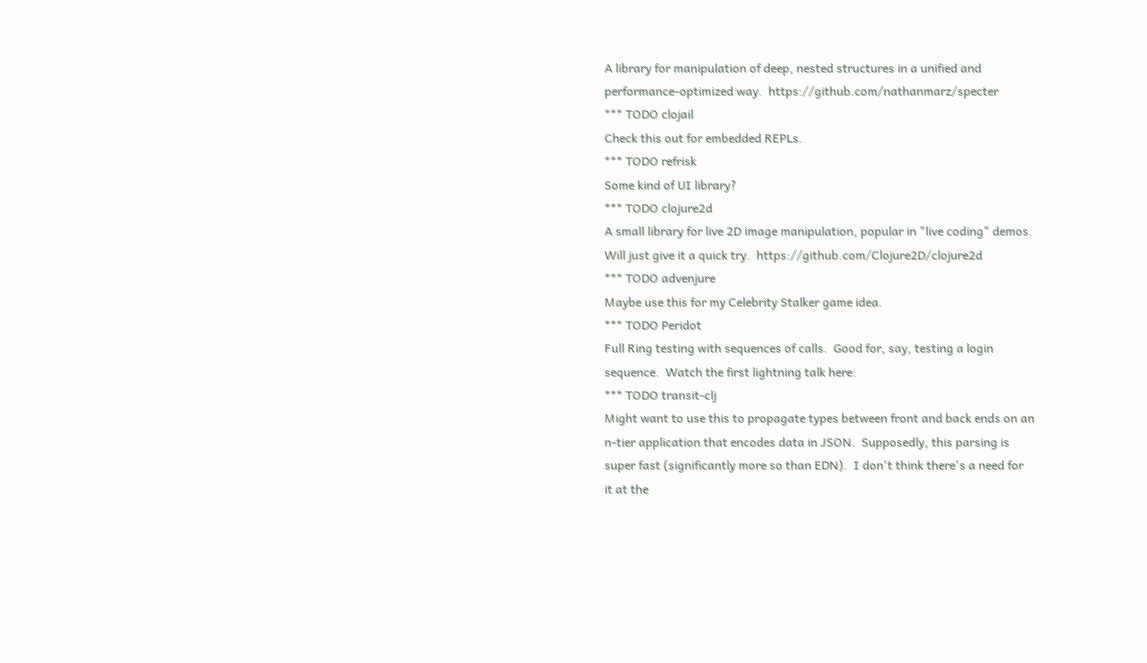A library for manipulation of deep, nested structures in a unified and
performance-optimized way.  https://github.com/nathanmarz/specter
*** TODO clojail
Check this out for embedded REPLs.
*** TODO refrisk
Some kind of UI library?
*** TODO clojure2d
A small library for live 2D image manipulation, popular in "live coding" demos.
Will just give it a quick try.  https://github.com/Clojure2D/clojure2d
*** TODO advenjure
Maybe use this for my Celebrity Stalker game idea.
*** TODO Peridot
Full Ring testing with sequences of calls.  Good for, say, testing a login
sequence.  Watch the first lightning talk here:
*** TODO transit-clj
Might want to use this to propagate types between front and back ends on an
n-tier application that encodes data in JSON.  Supposedly, this parsing is
super fast (significantly more so than EDN).  I don't think there's a need for
it at the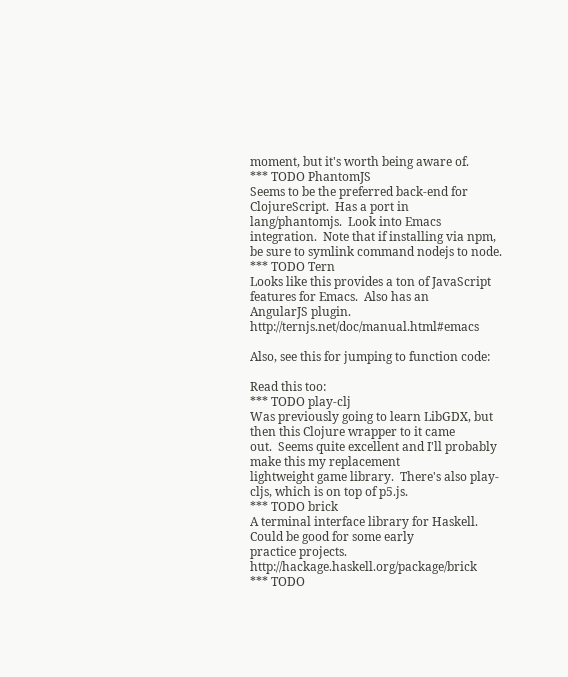moment, but it's worth being aware of.
*** TODO PhantomJS
Seems to be the preferred back-end for ClojureScript.  Has a port in
lang/phantomjs.  Look into Emacs integration.  Note that if installing via npm,
be sure to symlink command nodejs to node.
*** TODO Tern
Looks like this provides a ton of JavaScript features for Emacs.  Also has an
AngularJS plugin.  http://ternjs.net/doc/manual.html#emacs

Also, see this for jumping to function code:

Read this too:
*** TODO play-clj
Was previously going to learn LibGDX, but then this Clojure wrapper to it came
out.  Seems quite excellent and I'll probably make this my replacement
lightweight game library.  There's also play-cljs, which is on top of p5.js.
*** TODO brick
A terminal interface library for Haskell.  Could be good for some early
practice projects.  http://hackage.haskell.org/package/brick
*** TODO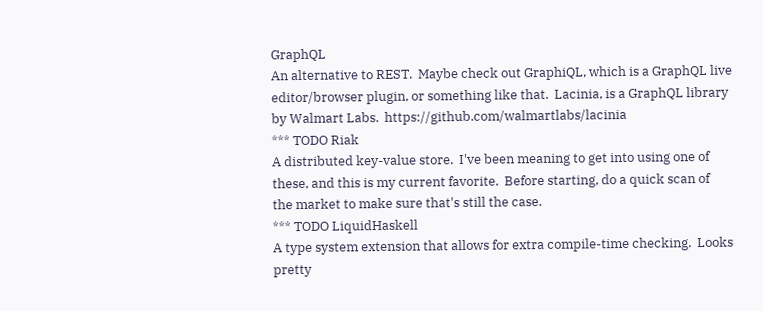GraphQL
An alternative to REST.  Maybe check out GraphiQL, which is a GraphQL live
editor/browser plugin, or something like that.  Lacinia, is a GraphQL library
by Walmart Labs.  https://github.com/walmartlabs/lacinia
*** TODO Riak
A distributed key-value store.  I've been meaning to get into using one of
these, and this is my current favorite.  Before starting, do a quick scan of
the market to make sure that's still the case.
*** TODO LiquidHaskell
A type system extension that allows for extra compile-time checking.  Looks
pretty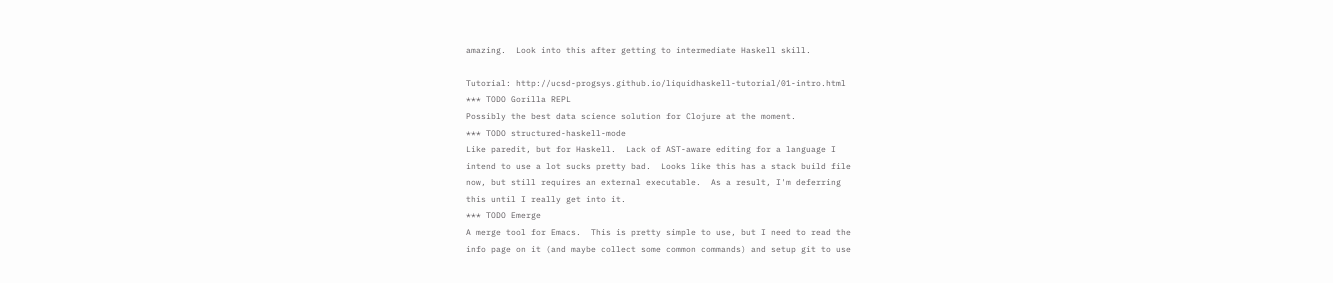amazing.  Look into this after getting to intermediate Haskell skill.

Tutorial: http://ucsd-progsys.github.io/liquidhaskell-tutorial/01-intro.html
*** TODO Gorilla REPL
Possibly the best data science solution for Clojure at the moment.
*** TODO structured-haskell-mode
Like paredit, but for Haskell.  Lack of AST-aware editing for a language I
intend to use a lot sucks pretty bad.  Looks like this has a stack build file
now, but still requires an external executable.  As a result, I'm deferring
this until I really get into it.
*** TODO Emerge
A merge tool for Emacs.  This is pretty simple to use, but I need to read the
info page on it (and maybe collect some common commands) and setup git to use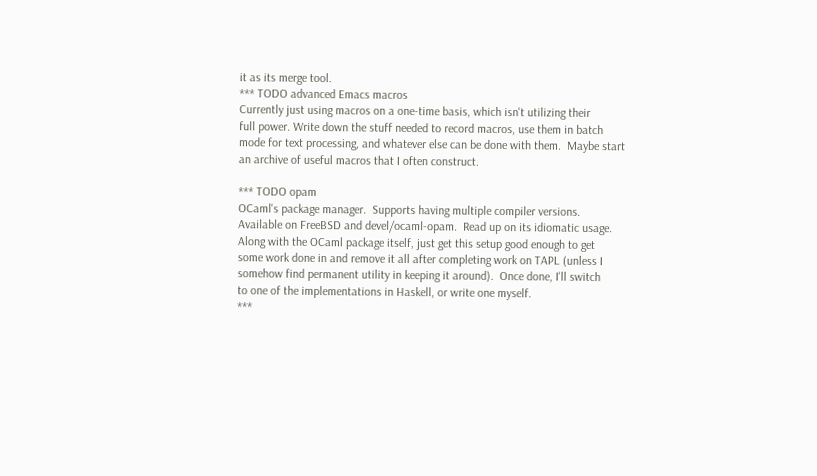it as its merge tool.
*** TODO advanced Emacs macros
Currently just using macros on a one-time basis, which isn't utilizing their
full power. Write down the stuff needed to record macros, use them in batch
mode for text processing, and whatever else can be done with them.  Maybe start
an archive of useful macros that I often construct.

*** TODO opam
OCaml's package manager.  Supports having multiple compiler versions.
Available on FreeBSD and devel/ocaml-opam.  Read up on its idiomatic usage.
Along with the OCaml package itself, just get this setup good enough to get
some work done in and remove it all after completing work on TAPL (unless I
somehow find permanent utility in keeping it around).  Once done, I'll switch
to one of the implementations in Haskell, or write one myself.
***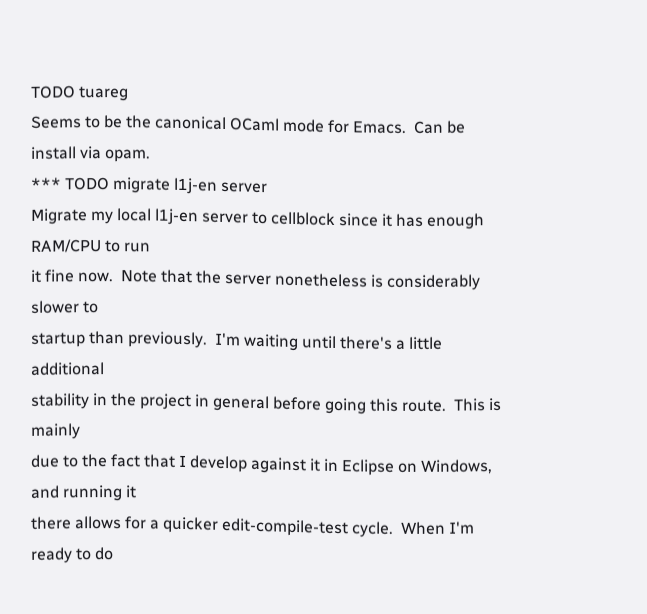TODO tuareg
Seems to be the canonical OCaml mode for Emacs.  Can be install via opam.
*** TODO migrate l1j-en server
Migrate my local l1j-en server to cellblock since it has enough RAM/CPU to run
it fine now.  Note that the server nonetheless is considerably slower to
startup than previously.  I'm waiting until there's a little additional
stability in the project in general before going this route.  This is mainly
due to the fact that I develop against it in Eclipse on Windows, and running it
there allows for a quicker edit-compile-test cycle.  When I'm ready to do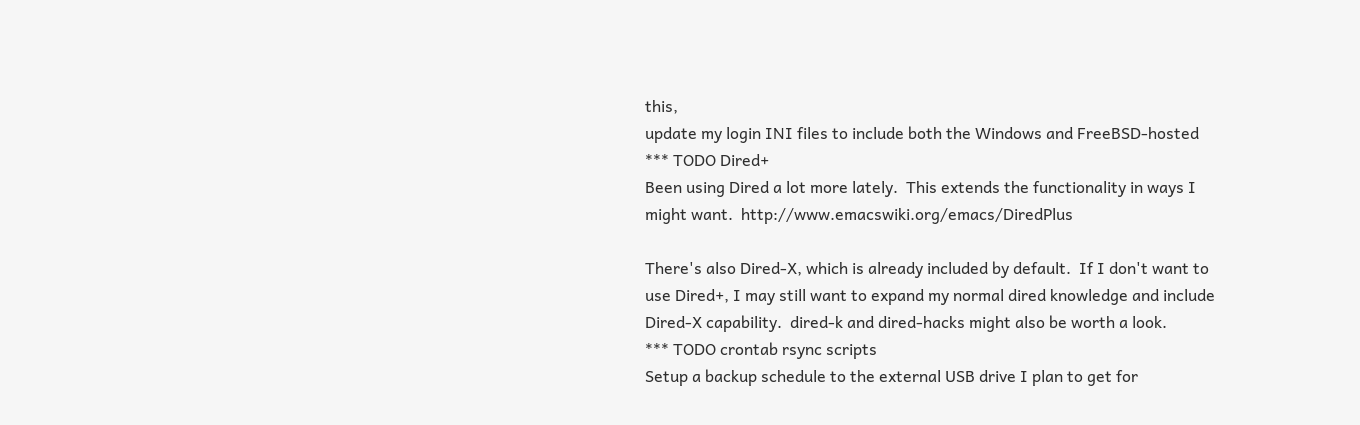this,
update my login INI files to include both the Windows and FreeBSD-hosted
*** TODO Dired+
Been using Dired a lot more lately.  This extends the functionality in ways I
might want.  http://www.emacswiki.org/emacs/DiredPlus

There's also Dired-X, which is already included by default.  If I don't want to
use Dired+, I may still want to expand my normal dired knowledge and include
Dired-X capability.  dired-k and dired-hacks might also be worth a look.
*** TODO crontab rsync scripts
Setup a backup schedule to the external USB drive I plan to get for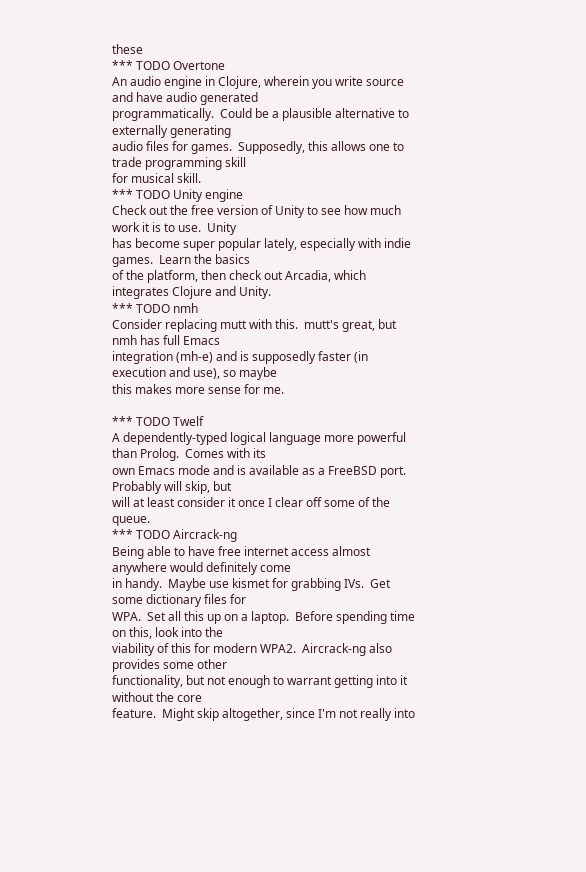these
*** TODO Overtone
An audio engine in Clojure, wherein you write source and have audio generated
programmatically.  Could be a plausible alternative to externally generating
audio files for games.  Supposedly, this allows one to trade programming skill
for musical skill.
*** TODO Unity engine
Check out the free version of Unity to see how much work it is to use.  Unity
has become super popular lately, especially with indie games.  Learn the basics
of the platform, then check out Arcadia, which integrates Clojure and Unity.
*** TODO nmh
Consider replacing mutt with this.  mutt's great, but nmh has full Emacs
integration (mh-e) and is supposedly faster (in execution and use), so maybe
this makes more sense for me.

*** TODO Twelf
A dependently-typed logical language more powerful than Prolog.  Comes with its
own Emacs mode and is available as a FreeBSD port.  Probably will skip, but
will at least consider it once I clear off some of the queue.
*** TODO Aircrack-ng
Being able to have free internet access almost anywhere would definitely come
in handy.  Maybe use kismet for grabbing IVs.  Get some dictionary files for
WPA.  Set all this up on a laptop.  Before spending time on this, look into the
viability of this for modern WPA2.  Aircrack-ng also provides some other
functionality, but not enough to warrant getting into it without the core
feature.  Might skip altogether, since I'm not really into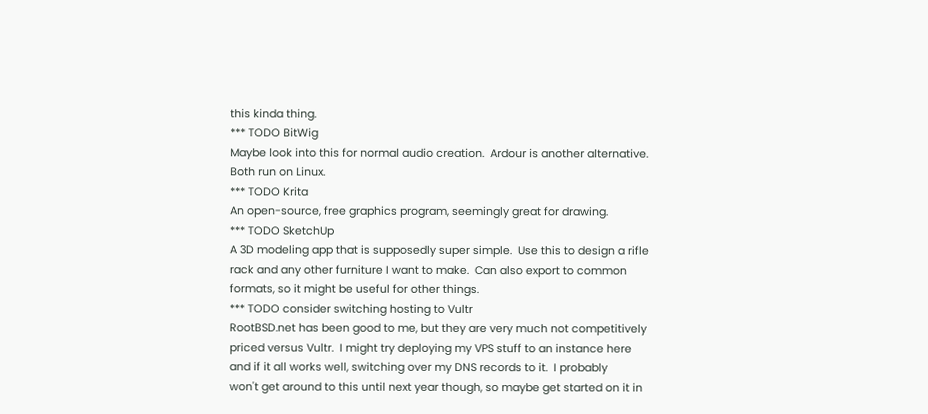this kinda thing.
*** TODO BitWig
Maybe look into this for normal audio creation.  Ardour is another alternative.
Both run on Linux.
*** TODO Krita
An open-source, free graphics program, seemingly great for drawing.
*** TODO SketchUp
A 3D modeling app that is supposedly super simple.  Use this to design a rifle
rack and any other furniture I want to make.  Can also export to common
formats, so it might be useful for other things.
*** TODO consider switching hosting to Vultr
RootBSD.net has been good to me, but they are very much not competitively
priced versus Vultr.  I might try deploying my VPS stuff to an instance here
and if it all works well, switching over my DNS records to it.  I probably
won't get around to this until next year though, so maybe get started on it in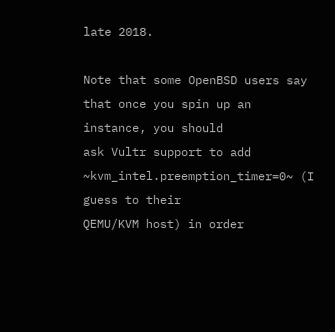late 2018.

Note that some OpenBSD users say that once you spin up an instance, you should
ask Vultr support to add ~kvm_intel.preemption_timer=0~ (I guess to their
QEMU/KVM host) in order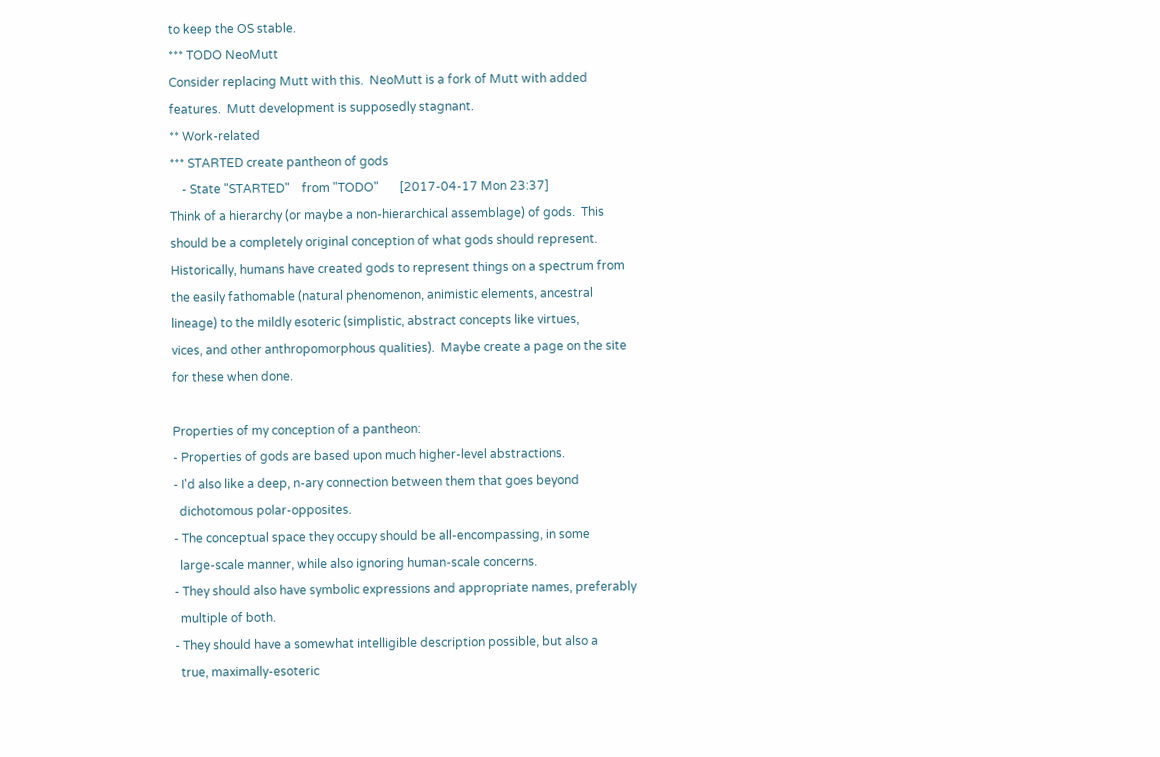to keep the OS stable.
*** TODO NeoMutt
Consider replacing Mutt with this.  NeoMutt is a fork of Mutt with added
features.  Mutt development is supposedly stagnant.
** Work-related
*** STARTED create pantheon of gods
    - State "STARTED"    from "TODO"       [2017-04-17 Mon 23:37]
Think of a hierarchy (or maybe a non-hierarchical assemblage) of gods.  This
should be a completely original conception of what gods should represent.
Historically, humans have created gods to represent things on a spectrum from
the easily fathomable (natural phenomenon, animistic elements, ancestral
lineage) to the mildly esoteric (simplistic, abstract concepts like virtues,
vices, and other anthropomorphous qualities).  Maybe create a page on the site
for these when done.

Properties of my conception of a pantheon:
- Properties of gods are based upon much higher-level abstractions.
- I'd also like a deep, n-ary connection between them that goes beyond
  dichotomous polar-opposites.
- The conceptual space they occupy should be all-encompassing, in some
  large-scale manner, while also ignoring human-scale concerns.
- They should also have symbolic expressions and appropriate names, preferably
  multiple of both.
- They should have a somewhat intelligible description possible, but also a
  true, maximally-esoteric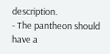description.
- The pantheon should have a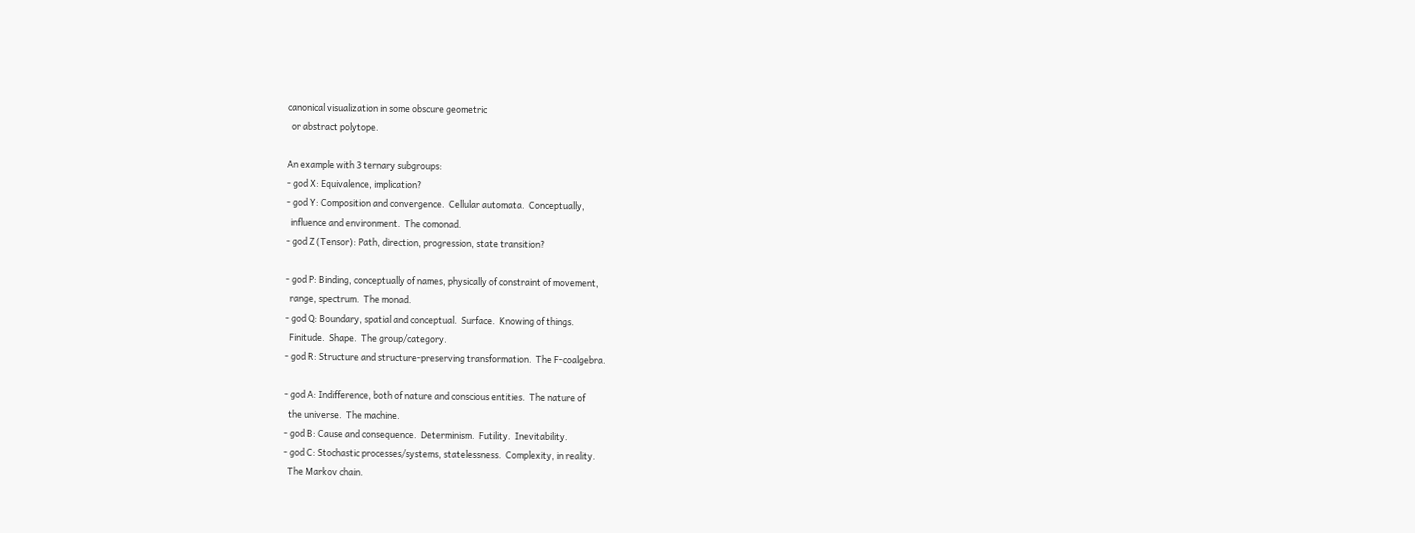canonical visualization in some obscure geometric
  or abstract polytope.

An example with 3 ternary subgroups:
- god X: Equivalence, implication?
- god Y: Composition and convergence.  Cellular automata.  Conceptually,
  influence and environment.  The comonad.
- god Z (Tensor): Path, direction, progression, state transition?

- god P: Binding, conceptually of names, physically of constraint of movement,
  range, spectrum.  The monad.
- god Q: Boundary, spatial and conceptual.  Surface.  Knowing of things.
  Finitude.  Shape.  The group/category.
- god R: Structure and structure-preserving transformation.  The F-coalgebra.

- god A: Indifference, both of nature and conscious entities.  The nature of
  the universe.  The machine.
- god B: Cause and consequence.  Determinism.  Futility.  Inevitability.
- god C: Stochastic processes/systems, statelessness.  Complexity, in reality.
  The Markov chain.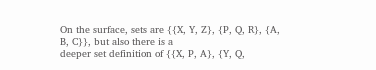On the surface, sets are {{X, Y, Z}, {P, Q, R}, {A, B, C}}, but also there is a
deeper set definition of {{X, P, A}, {Y, Q,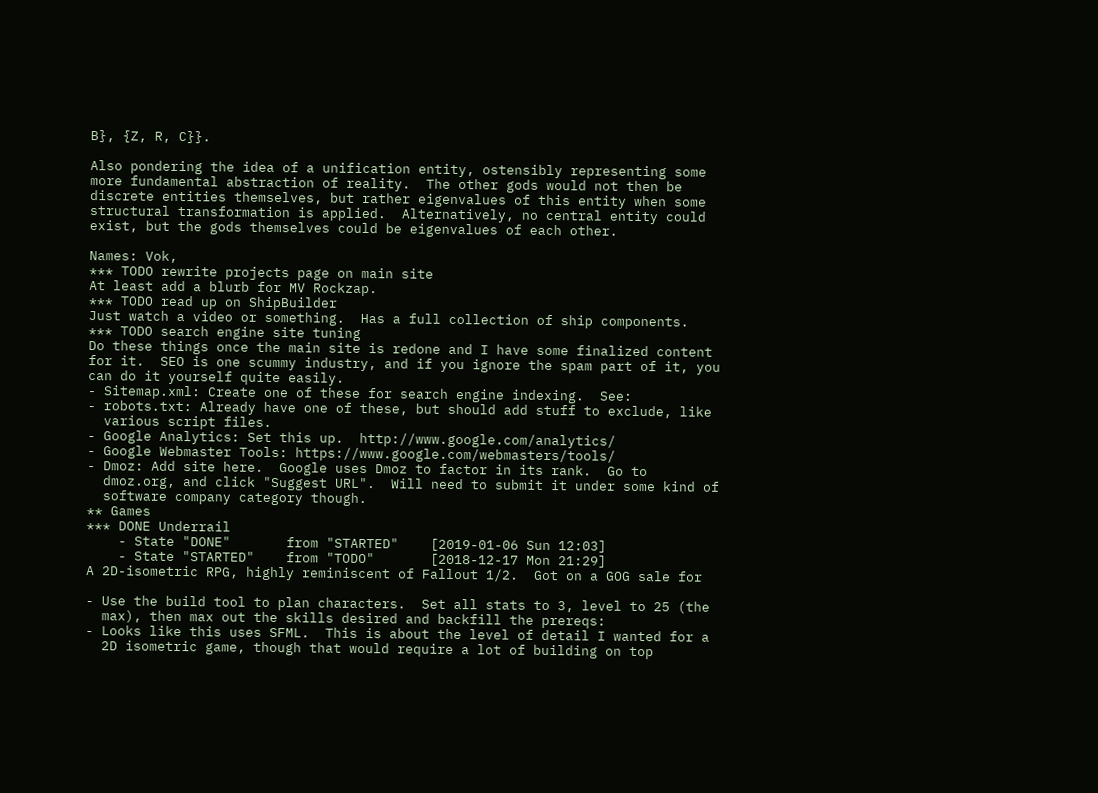B}, {Z, R, C}}.

Also pondering the idea of a unification entity, ostensibly representing some
more fundamental abstraction of reality.  The other gods would not then be
discrete entities themselves, but rather eigenvalues of this entity when some
structural transformation is applied.  Alternatively, no central entity could
exist, but the gods themselves could be eigenvalues of each other.

Names: Vok,
*** TODO rewrite projects page on main site
At least add a blurb for MV Rockzap.
*** TODO read up on ShipBuilder
Just watch a video or something.  Has a full collection of ship components.
*** TODO search engine site tuning
Do these things once the main site is redone and I have some finalized content
for it.  SEO is one scummy industry, and if you ignore the spam part of it, you
can do it yourself quite easily.
- Sitemap.xml: Create one of these for search engine indexing.  See:
- robots.txt: Already have one of these, but should add stuff to exclude, like
  various script files.
- Google Analytics: Set this up.  http://www.google.com/analytics/
- Google Webmaster Tools: https://www.google.com/webmasters/tools/
- Dmoz: Add site here.  Google uses Dmoz to factor in its rank.  Go to
  dmoz.org, and click "Suggest URL".  Will need to submit it under some kind of
  software company category though.
** Games
*** DONE Underrail
    - State "DONE"       from "STARTED"    [2019-01-06 Sun 12:03]
    - State "STARTED"    from "TODO"       [2018-12-17 Mon 21:29]
A 2D-isometric RPG, highly reminiscent of Fallout 1/2.  Got on a GOG sale for

- Use the build tool to plan characters.  Set all stats to 3, level to 25 (the
  max), then max out the skills desired and backfill the prereqs:
- Looks like this uses SFML.  This is about the level of detail I wanted for a
  2D isometric game, though that would require a lot of building on top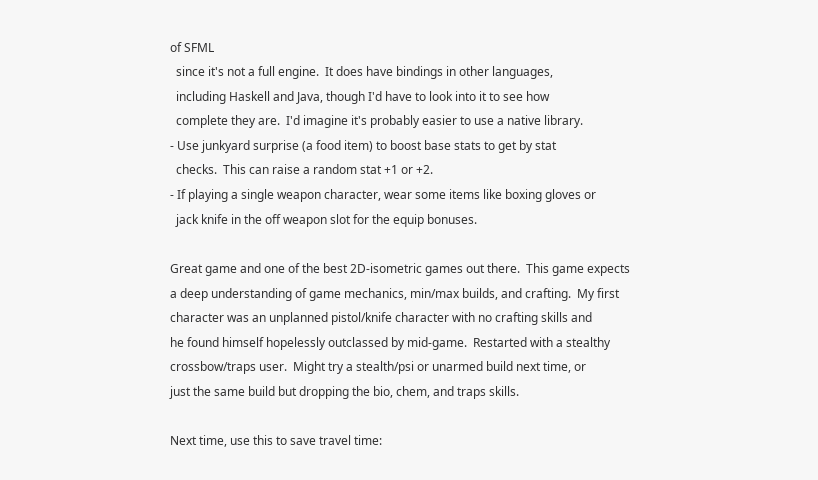of SFML
  since it's not a full engine.  It does have bindings in other languages,
  including Haskell and Java, though I'd have to look into it to see how
  complete they are.  I'd imagine it's probably easier to use a native library.
- Use junkyard surprise (a food item) to boost base stats to get by stat
  checks.  This can raise a random stat +1 or +2.
- If playing a single weapon character, wear some items like boxing gloves or
  jack knife in the off weapon slot for the equip bonuses.

Great game and one of the best 2D-isometric games out there.  This game expects
a deep understanding of game mechanics, min/max builds, and crafting.  My first
character was an unplanned pistol/knife character with no crafting skills and
he found himself hopelessly outclassed by mid-game.  Restarted with a stealthy
crossbow/traps user.  Might try a stealth/psi or unarmed build next time, or
just the same build but dropping the bio, chem, and traps skills.

Next time, use this to save travel time: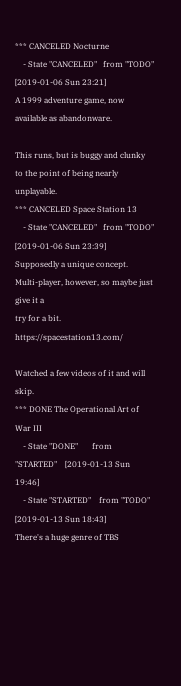*** CANCELED Nocturne
    - State "CANCELED"   from "TODO"       [2019-01-06 Sun 23:21]
A 1999 adventure game, now available as abandonware.

This runs, but is buggy and clunky to the point of being nearly unplayable.
*** CANCELED Space Station 13
    - State "CANCELED"   from "TODO"       [2019-01-06 Sun 23:39]
Supposedly a unique concept.  Multi-player, however, so maybe just give it a
try for a bit.  https://spacestation13.com/

Watched a few videos of it and will skip.
*** DONE The Operational Art of War III
    - State "DONE"       from "STARTED"    [2019-01-13 Sun 19:46]
    - State "STARTED"    from "TODO"       [2019-01-13 Sun 18:43]
There's a huge genre of TBS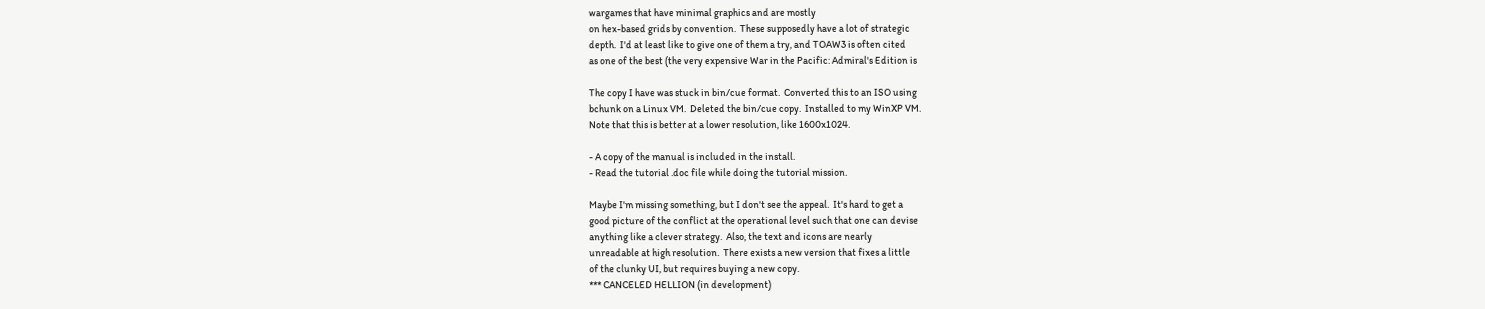wargames that have minimal graphics and are mostly
on hex-based grids by convention.  These supposedly have a lot of strategic
depth.  I'd at least like to give one of them a try, and TOAW3 is often cited
as one of the best (the very expensive War in the Pacific: Admiral's Edition is

The copy I have was stuck in bin/cue format.  Converted this to an ISO using
bchunk on a Linux VM.  Deleted the bin/cue copy.  Installed to my WinXP VM.
Note that this is better at a lower resolution, like 1600x1024.

- A copy of the manual is included in the install.
- Read the tutorial .doc file while doing the tutorial mission.

Maybe I'm missing something, but I don't see the appeal.  It's hard to get a
good picture of the conflict at the operational level such that one can devise
anything like a clever strategy.  Also, the text and icons are nearly
unreadable at high resolution.  There exists a new version that fixes a little
of the clunky UI, but requires buying a new copy.
*** CANCELED HELLION (in development)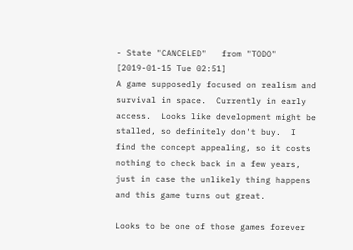- State "CANCELED"   from "TODO"       [2019-01-15 Tue 02:51]
A game supposedly focused on realism and survival in space.  Currently in early
access.  Looks like development might be stalled, so definitely don't buy.  I
find the concept appealing, so it costs nothing to check back in a few years,
just in case the unlikely thing happens and this game turns out great.

Looks to be one of those games forever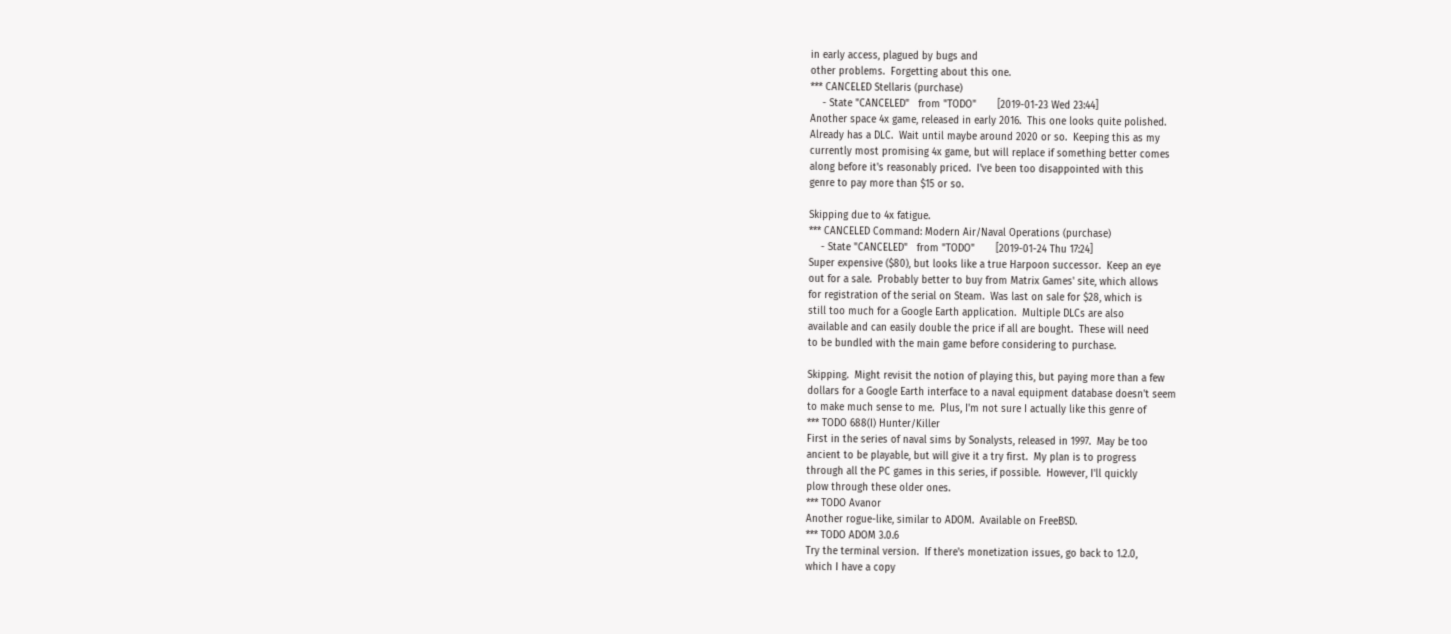in early access, plagued by bugs and
other problems.  Forgetting about this one.
*** CANCELED Stellaris (purchase)
    - State "CANCELED"   from "TODO"       [2019-01-23 Wed 23:44]
Another space 4x game, released in early 2016.  This one looks quite polished.
Already has a DLC.  Wait until maybe around 2020 or so.  Keeping this as my
currently most promising 4x game, but will replace if something better comes
along before it's reasonably priced.  I've been too disappointed with this
genre to pay more than $15 or so.

Skipping due to 4x fatigue.
*** CANCELED Command: Modern Air/Naval Operations (purchase)
    - State "CANCELED"   from "TODO"       [2019-01-24 Thu 17:24]
Super expensive ($80), but looks like a true Harpoon successor.  Keep an eye
out for a sale.  Probably better to buy from Matrix Games' site, which allows
for registration of the serial on Steam.  Was last on sale for $28, which is
still too much for a Google Earth application.  Multiple DLCs are also
available and can easily double the price if all are bought.  These will need
to be bundled with the main game before considering to purchase.

Skipping.  Might revisit the notion of playing this, but paying more than a few
dollars for a Google Earth interface to a naval equipment database doesn't seem
to make much sense to me.  Plus, I'm not sure I actually like this genre of
*** TODO 688(I) Hunter/Killer
First in the series of naval sims by Sonalysts, released in 1997.  May be too
ancient to be playable, but will give it a try first.  My plan is to progress
through all the PC games in this series, if possible.  However, I'll quickly
plow through these older ones.
*** TODO Avanor
Another rogue-like, similar to ADOM.  Available on FreeBSD.
*** TODO ADOM 3.0.6
Try the terminal version.  If there's monetization issues, go back to 1.2.0,
which I have a copy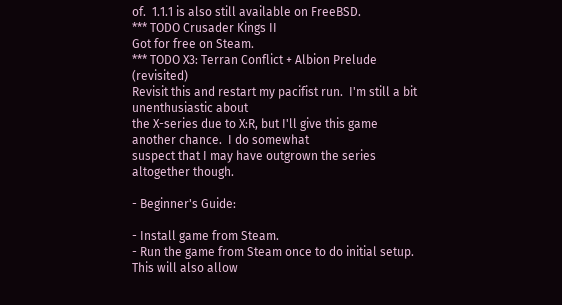of.  1.1.1 is also still available on FreeBSD.
*** TODO Crusader Kings II
Got for free on Steam.
*** TODO X3: Terran Conflict + Albion Prelude (revisited)
Revisit this and restart my pacifist run.  I'm still a bit unenthusiastic about
the X-series due to X:R, but I'll give this game another chance.  I do somewhat
suspect that I may have outgrown the series altogether though.

- Beginner's Guide:

- Install game from Steam.
- Run the game from Steam once to do initial setup.  This will also allow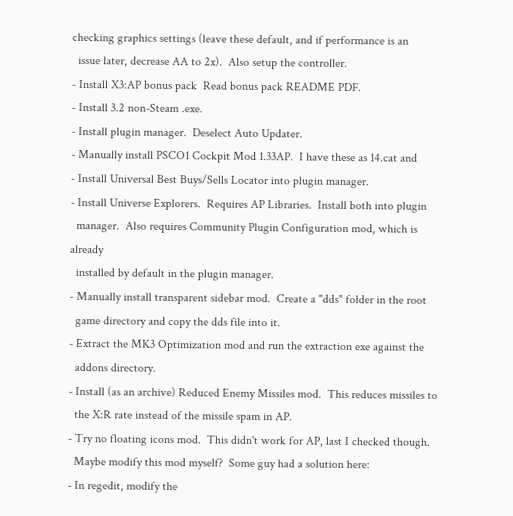checking graphics settings (leave these default, and if performance is an
  issue later, decrease AA to 2x).  Also setup the controller.
- Install X3:AP bonus pack  Read bonus pack README PDF.
- Install 3.2 non-Steam .exe.
- Install plugin manager.  Deselect Auto Updater.
- Manually install PSCO1 Cockpit Mod 1.33AP.  I have these as 14.cat and
- Install Universal Best Buys/Sells Locator into plugin manager.
- Install Universe Explorers.  Requires AP Libraries.  Install both into plugin
  manager.  Also requires Community Plugin Configuration mod, which is already
  installed by default in the plugin manager.
- Manually install transparent sidebar mod.  Create a "dds" folder in the root
  game directory and copy the dds file into it.
- Extract the MK3 Optimization mod and run the extraction exe against the
  addons directory.
- Install (as an archive) Reduced Enemy Missiles mod.  This reduces missiles to
  the X:R rate instead of the missile spam in AP.
- Try no floating icons mod.  This didn't work for AP, last I checked though.
  Maybe modify this mod myself?  Some guy had a solution here:
- In regedit, modify the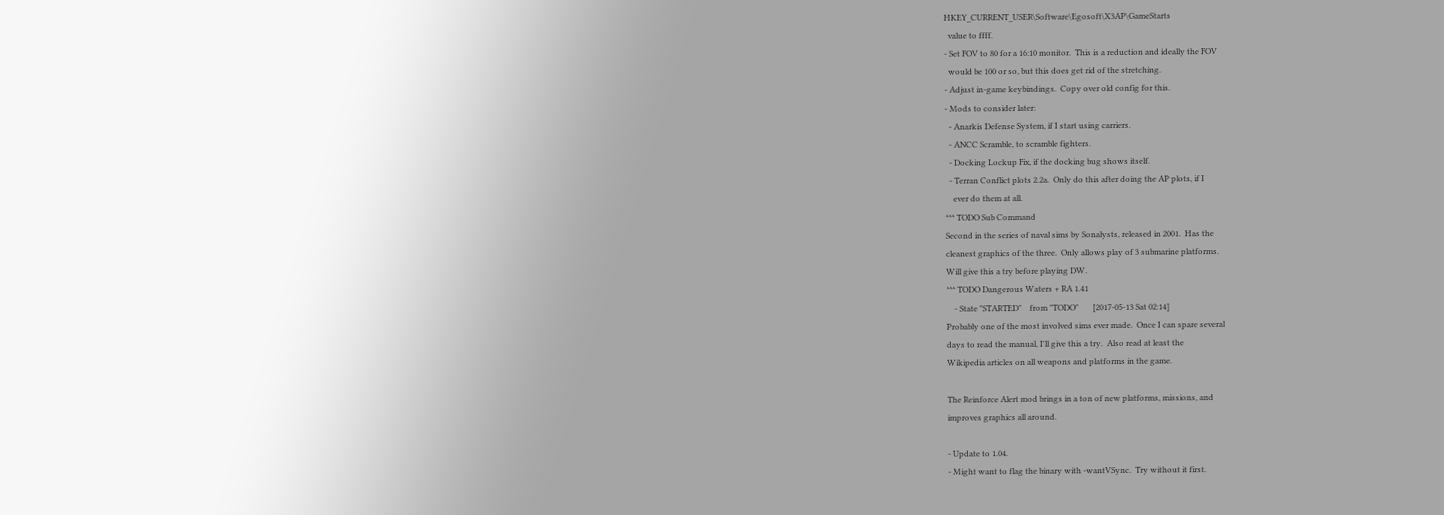HKEY_CURRENT_USER\Software\Egosoft\X3AP\GameStarts
  value to ffff.
- Set FOV to 80 for a 16:10 monitor.  This is a reduction and ideally the FOV
  would be 100 or so, but this does get rid of the stretching.
- Adjust in-game keybindings.  Copy over old config for this.
- Mods to consider later:
  - Anarkis Defense System, if I start using carriers.
  - ANCC Scramble, to scramble fighters.
  - Docking Lockup Fix, if the docking bug shows itself.
  - Terran Conflict plots 2.2a.  Only do this after doing the AP plots, if I
    ever do them at all.
*** TODO Sub Command
Second in the series of naval sims by Sonalysts, released in 2001.  Has the
cleanest graphics of the three.  Only allows play of 3 submarine platforms.
Will give this a try before playing DW.
*** TODO Dangerous Waters + RA 1.41
    - State "STARTED"    from "TODO"       [2017-05-13 Sat 02:14]
Probably one of the most involved sims ever made.  Once I can spare several
days to read the manual, I'll give this a try.  Also read at least the
Wikipedia articles on all weapons and platforms in the game.

The Reinforce Alert mod brings in a ton of new platforms, missions, and
improves graphics all around.

- Update to 1.04.
- Might want to flag the binary with -wantVSync.  Try without it first.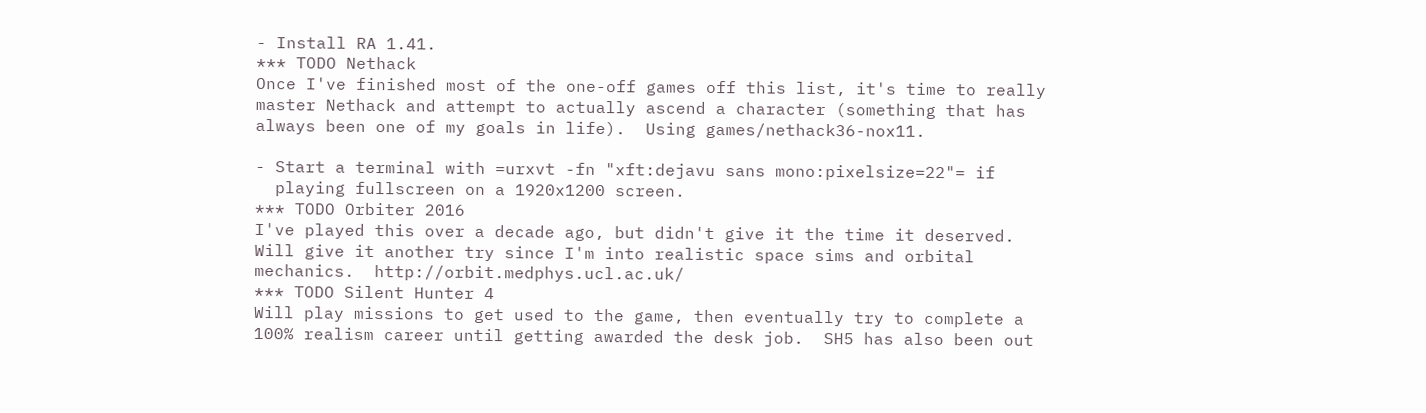- Install RA 1.41.
*** TODO Nethack
Once I've finished most of the one-off games off this list, it's time to really
master Nethack and attempt to actually ascend a character (something that has
always been one of my goals in life).  Using games/nethack36-nox11.

- Start a terminal with =urxvt -fn "xft:dejavu sans mono:pixelsize=22"= if
  playing fullscreen on a 1920x1200 screen.
*** TODO Orbiter 2016
I've played this over a decade ago, but didn't give it the time it deserved.
Will give it another try since I'm into realistic space sims and orbital
mechanics.  http://orbit.medphys.ucl.ac.uk/
*** TODO Silent Hunter 4
Will play missions to get used to the game, then eventually try to complete a
100% realism career until getting awarded the desk job.  SH5 has also been out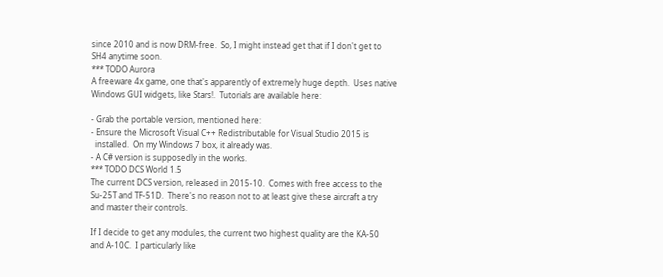since 2010 and is now DRM-free.  So, I might instead get that if I don't get to
SH4 anytime soon.
*** TODO Aurora
A freeware 4x game, one that's apparently of extremely huge depth.  Uses native
Windows GUI widgets, like Stars!.  Tutorials are available here:

- Grab the portable version, mentioned here:
- Ensure the Microsoft Visual C++ Redistributable for Visual Studio 2015 is
  installed.  On my Windows 7 box, it already was.
- A C# version is supposedly in the works.
*** TODO DCS World 1.5
The current DCS version, released in 2015-10.  Comes with free access to the
Su-25T and TF-51D.  There's no reason not to at least give these aircraft a try
and master their controls.

If I decide to get any modules, the current two highest quality are the KA-50
and A-10C.  I particularly like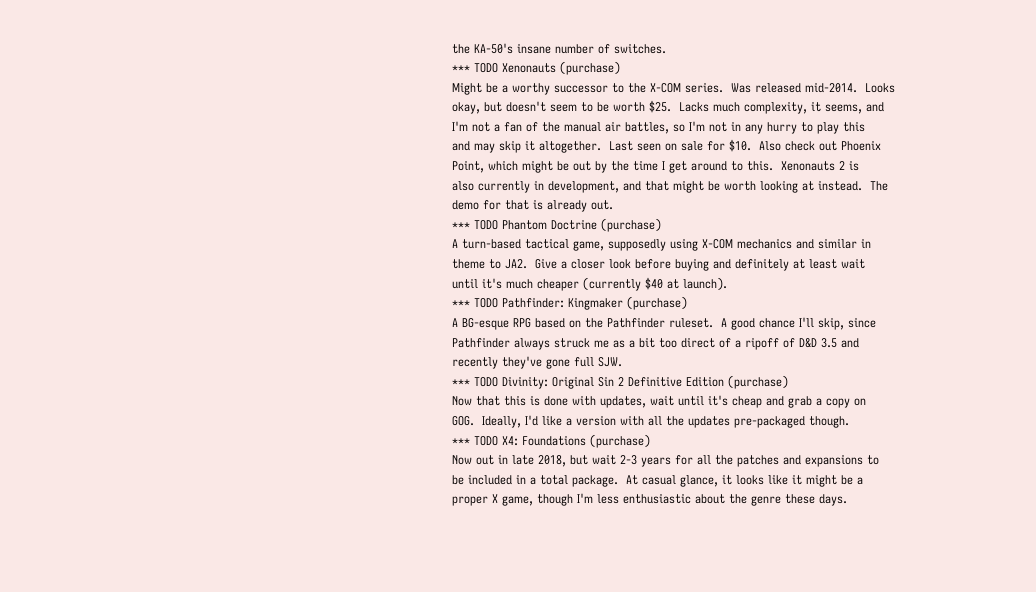the KA-50's insane number of switches.
*** TODO Xenonauts (purchase)
Might be a worthy successor to the X-COM series.  Was released mid-2014.  Looks
okay, but doesn't seem to be worth $25.  Lacks much complexity, it seems, and
I'm not a fan of the manual air battles, so I'm not in any hurry to play this
and may skip it altogether.  Last seen on sale for $10.  Also check out Phoenix
Point, which might be out by the time I get around to this.  Xenonauts 2 is
also currently in development, and that might be worth looking at instead.  The
demo for that is already out.
*** TODO Phantom Doctrine (purchase)
A turn-based tactical game, supposedly using X-COM mechanics and similar in
theme to JA2.  Give a closer look before buying and definitely at least wait
until it's much cheaper (currently $40 at launch).
*** TODO Pathfinder: Kingmaker (purchase)
A BG-esque RPG based on the Pathfinder ruleset.  A good chance I'll skip, since
Pathfinder always struck me as a bit too direct of a ripoff of D&D 3.5 and
recently they've gone full SJW.
*** TODO Divinity: Original Sin 2 Definitive Edition (purchase)
Now that this is done with updates, wait until it's cheap and grab a copy on
GOG.  Ideally, I'd like a version with all the updates pre-packaged though.
*** TODO X4: Foundations (purchase)
Now out in late 2018, but wait 2-3 years for all the patches and expansions to
be included in a total package.  At casual glance, it looks like it might be a
proper X game, though I'm less enthusiastic about the genre these days.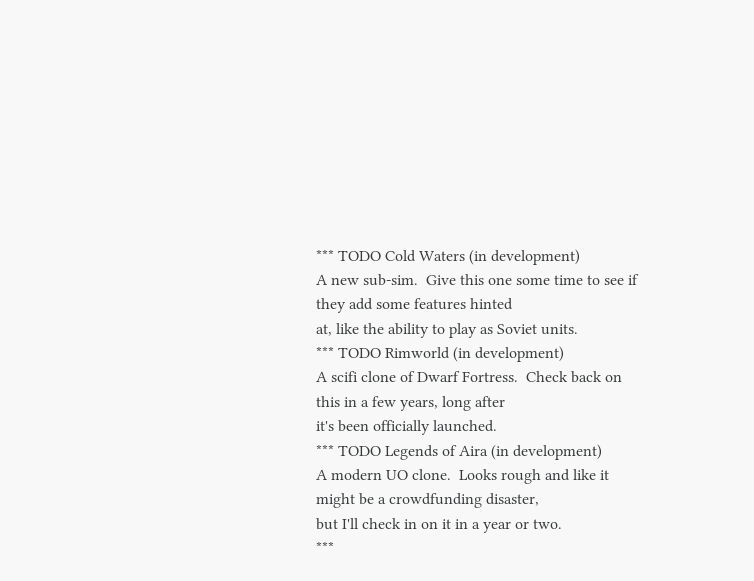*** TODO Cold Waters (in development)
A new sub-sim.  Give this one some time to see if they add some features hinted
at, like the ability to play as Soviet units.
*** TODO Rimworld (in development)
A scifi clone of Dwarf Fortress.  Check back on this in a few years, long after
it's been officially launched.
*** TODO Legends of Aira (in development)
A modern UO clone.  Looks rough and like it might be a crowdfunding disaster,
but I'll check in on it in a year or two.
***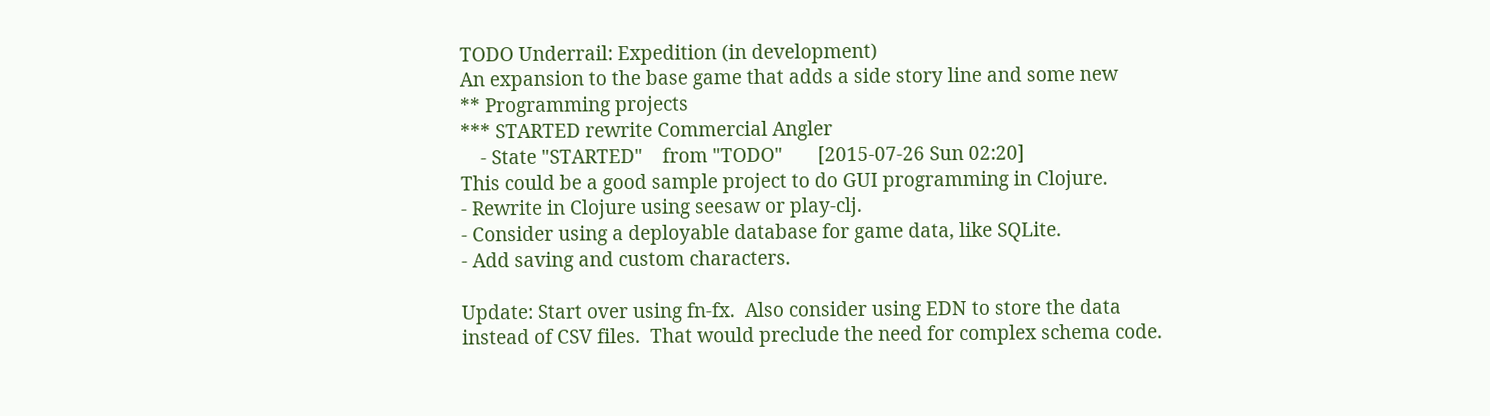TODO Underrail: Expedition (in development)
An expansion to the base game that adds a side story line and some new
** Programming projects
*** STARTED rewrite Commercial Angler
    - State "STARTED"    from "TODO"       [2015-07-26 Sun 02:20]
This could be a good sample project to do GUI programming in Clojure.
- Rewrite in Clojure using seesaw or play-clj.
- Consider using a deployable database for game data, like SQLite.
- Add saving and custom characters.

Update: Start over using fn-fx.  Also consider using EDN to store the data
instead of CSV files.  That would preclude the need for complex schema code.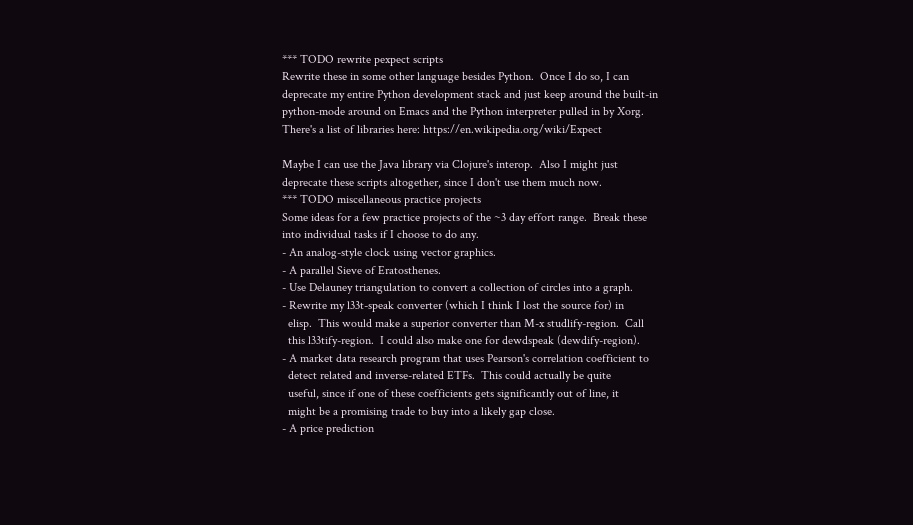*** TODO rewrite pexpect scripts
Rewrite these in some other language besides Python.  Once I do so, I can
deprecate my entire Python development stack and just keep around the built-in
python-mode around on Emacs and the Python interpreter pulled in by Xorg.
There's a list of libraries here: https://en.wikipedia.org/wiki/Expect

Maybe I can use the Java library via Clojure's interop.  Also I might just
deprecate these scripts altogether, since I don't use them much now.
*** TODO miscellaneous practice projects
Some ideas for a few practice projects of the ~3 day effort range.  Break these
into individual tasks if I choose to do any.
- An analog-style clock using vector graphics.
- A parallel Sieve of Eratosthenes.
- Use Delauney triangulation to convert a collection of circles into a graph.
- Rewrite my l33t-speak converter (which I think I lost the source for) in
  elisp.  This would make a superior converter than M-x studlify-region.  Call
  this l33tify-region.  I could also make one for dewdspeak (dewdify-region).
- A market data research program that uses Pearson's correlation coefficient to
  detect related and inverse-related ETFs.  This could actually be quite
  useful, since if one of these coefficients gets significantly out of line, it
  might be a promising trade to buy into a likely gap close.
- A price prediction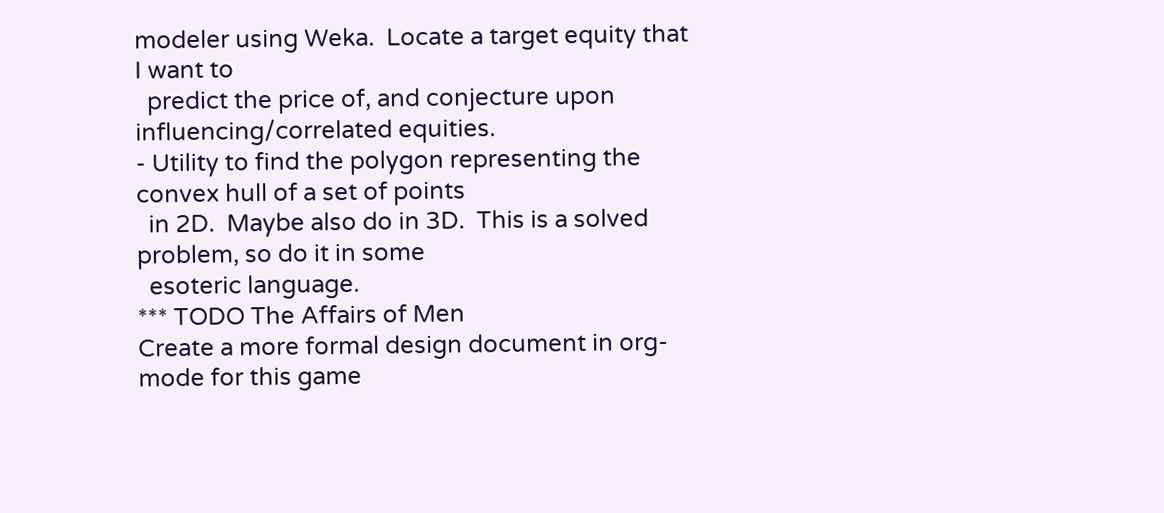modeler using Weka.  Locate a target equity that I want to
  predict the price of, and conjecture upon influencing/correlated equities.
- Utility to find the polygon representing the convex hull of a set of points
  in 2D.  Maybe also do in 3D.  This is a solved problem, so do it in some
  esoteric language.
*** TODO The Affairs of Men
Create a more formal design document in org-mode for this game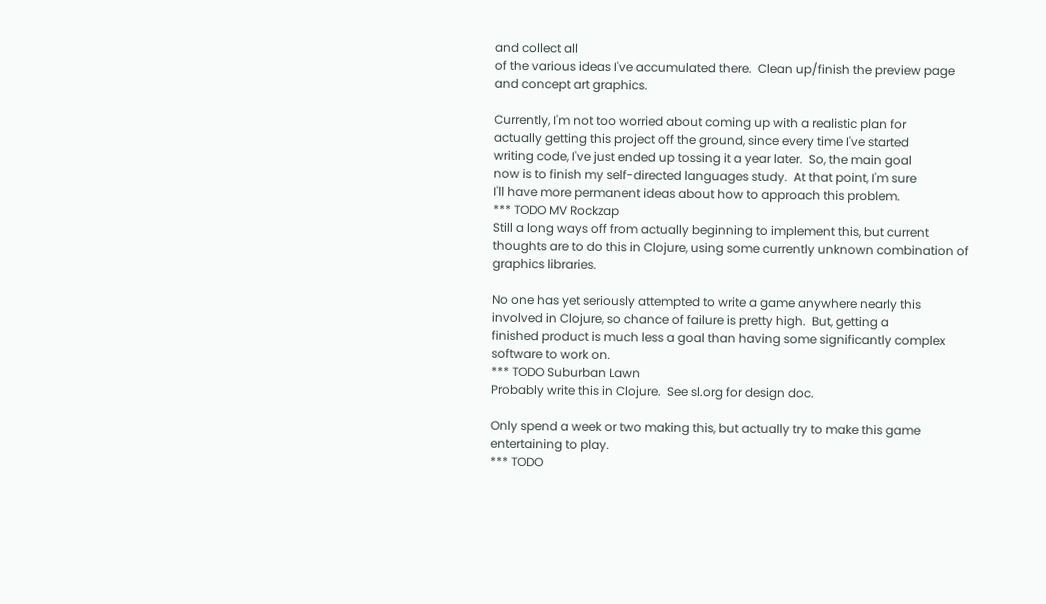and collect all
of the various ideas I've accumulated there.  Clean up/finish the preview page
and concept art graphics.

Currently, I'm not too worried about coming up with a realistic plan for
actually getting this project off the ground, since every time I've started
writing code, I've just ended up tossing it a year later.  So, the main goal
now is to finish my self-directed languages study.  At that point, I'm sure
I'll have more permanent ideas about how to approach this problem.
*** TODO MV Rockzap
Still a long ways off from actually beginning to implement this, but current
thoughts are to do this in Clojure, using some currently unknown combination of
graphics libraries.

No one has yet seriously attempted to write a game anywhere nearly this
involved in Clojure, so chance of failure is pretty high.  But, getting a
finished product is much less a goal than having some significantly complex
software to work on.
*** TODO Suburban Lawn
Probably write this in Clojure.  See sl.org for design doc.

Only spend a week or two making this, but actually try to make this game
entertaining to play.
*** TODO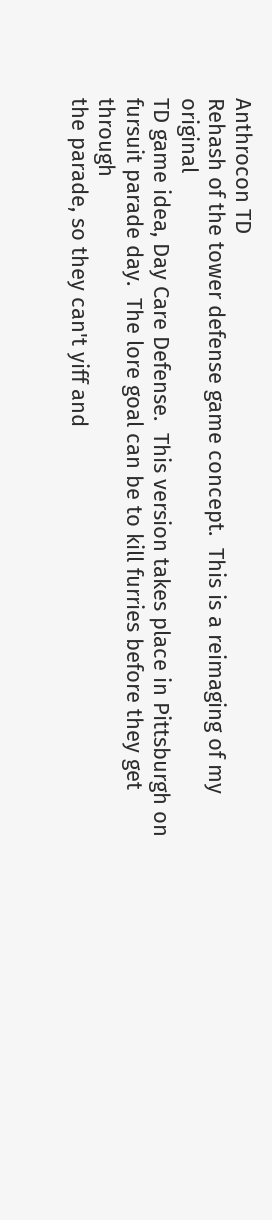Anthrocon TD
Rehash of the tower defense game concept.  This is a reimaging of my original
TD game idea, Day Care Defense.  This version takes place in Pittsburgh on
fursuit parade day.  The lore goal can be to kill furries before they get through
the parade, so they can't yiff and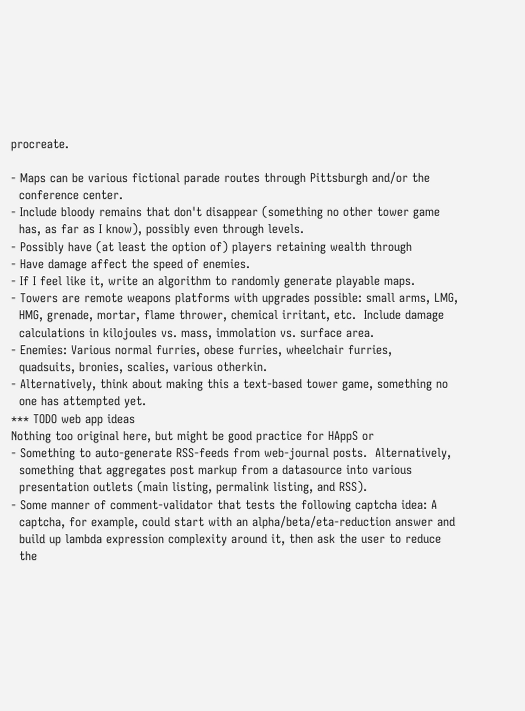procreate.

- Maps can be various fictional parade routes through Pittsburgh and/or the
  conference center.
- Include bloody remains that don't disappear (something no other tower game
  has, as far as I know), possibly even through levels.
- Possibly have (at least the option of) players retaining wealth through
- Have damage affect the speed of enemies.
- If I feel like it, write an algorithm to randomly generate playable maps.
- Towers are remote weapons platforms with upgrades possible: small arms, LMG,
  HMG, grenade, mortar, flame thrower, chemical irritant, etc.  Include damage
  calculations in kilojoules vs. mass, immolation vs. surface area.
- Enemies: Various normal furries, obese furries, wheelchair furries,
  quadsuits, bronies, scalies, various otherkin.
- Alternatively, think about making this a text-based tower game, something no
  one has attempted yet.
*** TODO web app ideas
Nothing too original here, but might be good practice for HAppS or
- Something to auto-generate RSS-feeds from web-journal posts.  Alternatively,
  something that aggregates post markup from a datasource into various
  presentation outlets (main listing, permalink listing, and RSS).
- Some manner of comment-validator that tests the following captcha idea: A
  captcha, for example, could start with an alpha/beta/eta-reduction answer and
  build up lambda expression complexity around it, then ask the user to reduce
  the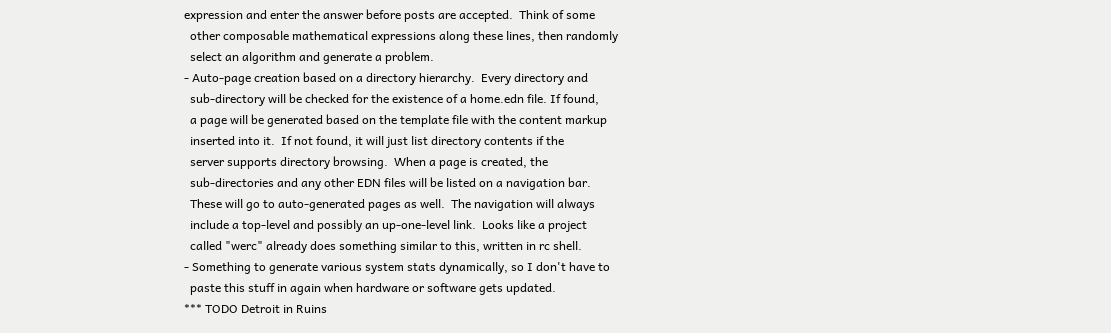expression and enter the answer before posts are accepted.  Think of some
  other composable mathematical expressions along these lines, then randomly
  select an algorithm and generate a problem.
- Auto-page creation based on a directory hierarchy.  Every directory and
  sub-directory will be checked for the existence of a home.edn file. If found,
  a page will be generated based on the template file with the content markup
  inserted into it.  If not found, it will just list directory contents if the
  server supports directory browsing.  When a page is created, the
  sub-directories and any other EDN files will be listed on a navigation bar.
  These will go to auto-generated pages as well.  The navigation will always
  include a top-level and possibly an up-one-level link.  Looks like a project
  called "werc" already does something similar to this, written in rc shell.
- Something to generate various system stats dynamically, so I don't have to
  paste this stuff in again when hardware or software gets updated.
*** TODO Detroit in Ruins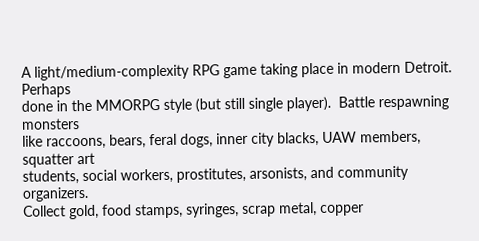A light/medium-complexity RPG game taking place in modern Detroit.  Perhaps
done in the MMORPG style (but still single player).  Battle respawning monsters
like raccoons, bears, feral dogs, inner city blacks, UAW members, squatter art
students, social workers, prostitutes, arsonists, and community organizers.
Collect gold, food stamps, syringes, scrap metal, copper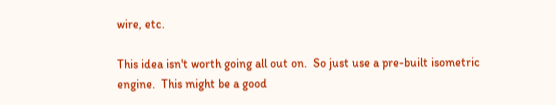wire, etc.

This idea isn't worth going all out on.  So just use a pre-built isometric
engine.  This might be a good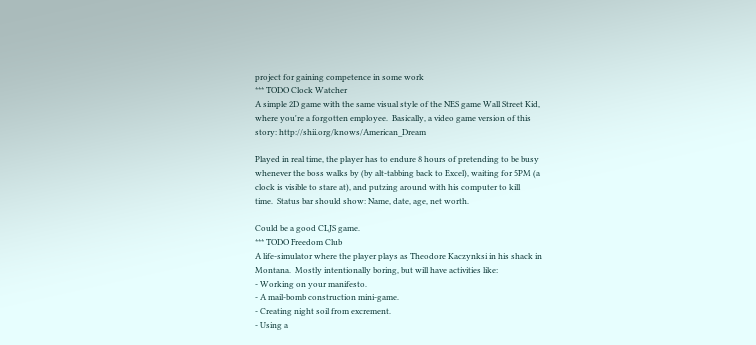project for gaining competence in some work
*** TODO Clock Watcher
A simple 2D game with the same visual style of the NES game Wall Street Kid,
where you're a forgotten employee.  Basically, a video game version of this
story: http://shii.org/knows/American_Dream

Played in real time, the player has to endure 8 hours of pretending to be busy
whenever the boss walks by (by alt-tabbing back to Excel), waiting for 5PM (a
clock is visible to stare at), and putzing around with his computer to kill
time.  Status bar should show: Name, date, age, net worth.

Could be a good CLJS game.
*** TODO Freedom Club
A life-simulator where the player plays as Theodore Kaczynksi in his shack in
Montana.  Mostly intentionally boring, but will have activities like:
- Working on your manifesto.
- A mail-bomb construction mini-game.
- Creating night soil from excrement.
- Using a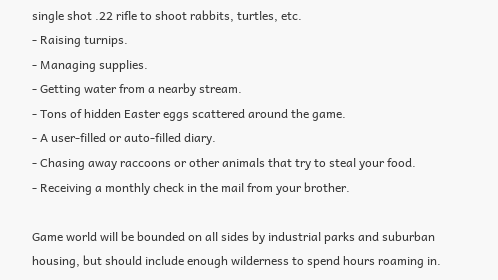single shot .22 rifle to shoot rabbits, turtles, etc.
- Raising turnips.
- Managing supplies.
- Getting water from a nearby stream.
- Tons of hidden Easter eggs scattered around the game.
- A user-filled or auto-filled diary.
- Chasing away raccoons or other animals that try to steal your food.
- Receiving a monthly check in the mail from your brother.

Game world will be bounded on all sides by industrial parks and suburban
housing, but should include enough wilderness to spend hours roaming in.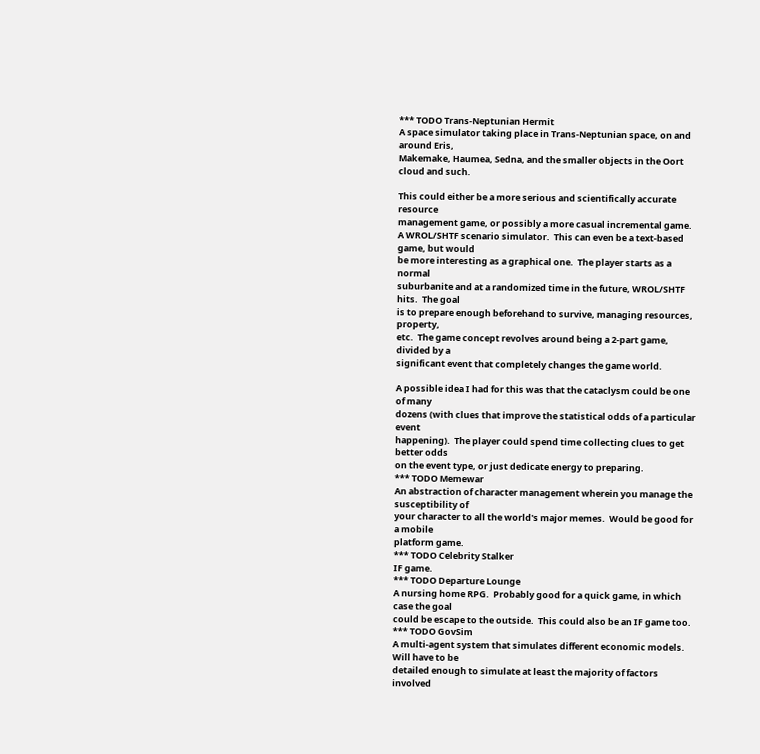*** TODO Trans-Neptunian Hermit
A space simulator taking place in Trans-Neptunian space, on and around Eris,
Makemake, Haumea, Sedna, and the smaller objects in the Oort cloud and such.

This could either be a more serious and scientifically accurate resource
management game, or possibly a more casual incremental game.
A WROL/SHTF scenario simulator.  This can even be a text-based game, but would
be more interesting as a graphical one.  The player starts as a normal
suburbanite and at a randomized time in the future, WROL/SHTF hits.  The goal
is to prepare enough beforehand to survive, managing resources, property,
etc.  The game concept revolves around being a 2-part game, divided by a
significant event that completely changes the game world.

A possible idea I had for this was that the cataclysm could be one of many
dozens (with clues that improve the statistical odds of a particular event
happening).  The player could spend time collecting clues to get better odds
on the event type, or just dedicate energy to preparing.
*** TODO Memewar
An abstraction of character management wherein you manage the susceptibility of
your character to all the world's major memes.  Would be good for a mobile
platform game.
*** TODO Celebrity Stalker
IF game.
*** TODO Departure Lounge
A nursing home RPG.  Probably good for a quick game, in which case the goal
could be escape to the outside.  This could also be an IF game too.
*** TODO GovSim
A multi-agent system that simulates different economic models.  Will have to be
detailed enough to simulate at least the majority of factors involved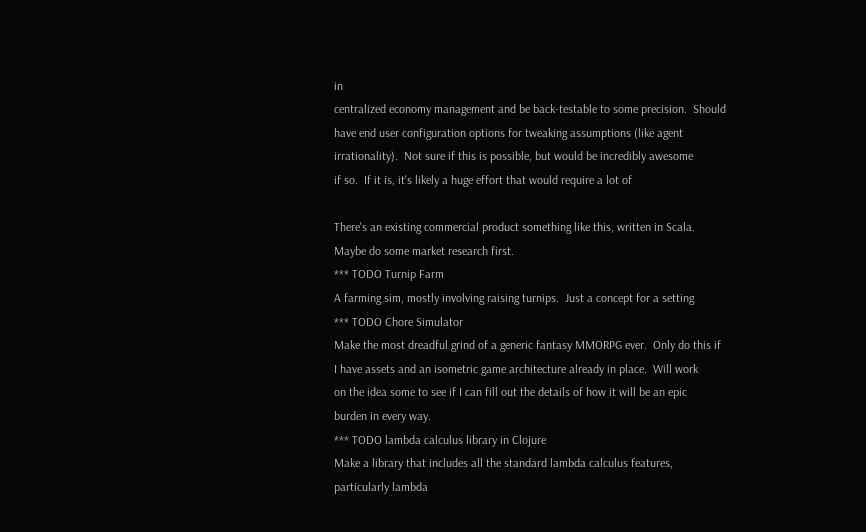in
centralized economy management and be back-testable to some precision.  Should
have end user configuration options for tweaking assumptions (like agent
irrationality).  Not sure if this is possible, but would be incredibly awesome
if so.  If it is, it's likely a huge effort that would require a lot of

There's an existing commercial product something like this, written in Scala.
Maybe do some market research first.
*** TODO Turnip Farm
A farming sim, mostly involving raising turnips.  Just a concept for a setting
*** TODO Chore Simulator
Make the most dreadful grind of a generic fantasy MMORPG ever.  Only do this if
I have assets and an isometric game architecture already in place.  Will work
on the idea some to see if I can fill out the details of how it will be an epic
burden in every way.
*** TODO lambda calculus library in Clojure
Make a library that includes all the standard lambda calculus features,
particularly lambda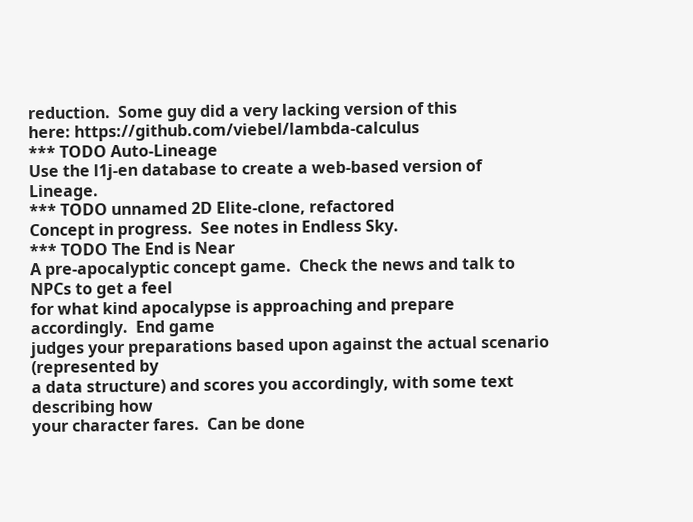reduction.  Some guy did a very lacking version of this
here: https://github.com/viebel/lambda-calculus
*** TODO Auto-Lineage
Use the l1j-en database to create a web-based version of Lineage.
*** TODO unnamed 2D Elite-clone, refactored
Concept in progress.  See notes in Endless Sky.
*** TODO The End is Near
A pre-apocalyptic concept game.  Check the news and talk to NPCs to get a feel
for what kind apocalypse is approaching and prepare accordingly.  End game
judges your preparations based upon against the actual scenario (represented by
a data structure) and scores you accordingly, with some text describing how
your character fares.  Can be done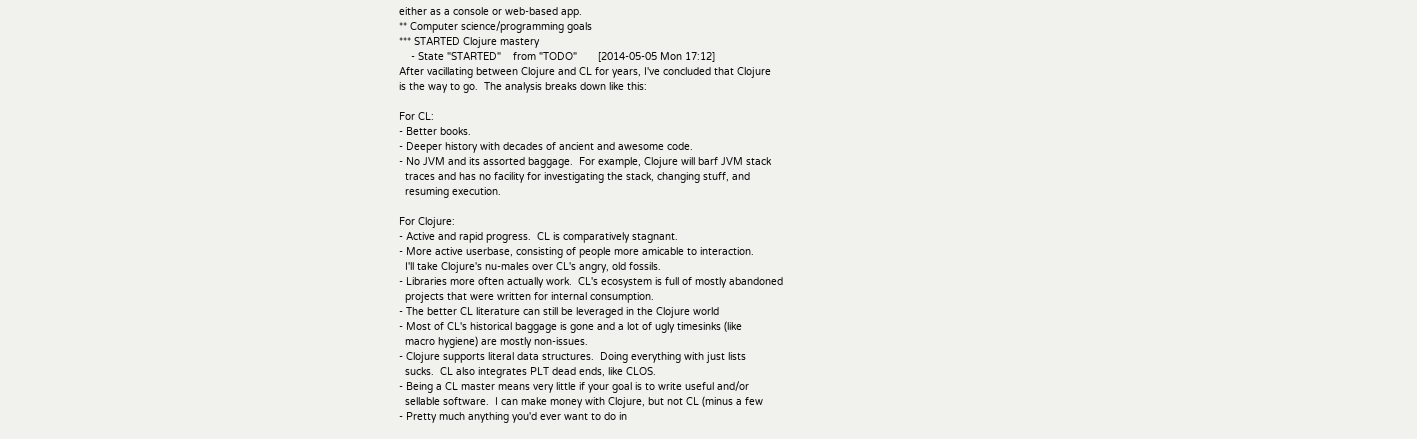either as a console or web-based app.
** Computer science/programming goals
*** STARTED Clojure mastery
    - State "STARTED"    from "TODO"       [2014-05-05 Mon 17:12]
After vacillating between Clojure and CL for years, I've concluded that Clojure
is the way to go.  The analysis breaks down like this:

For CL:
- Better books.
- Deeper history with decades of ancient and awesome code.
- No JVM and its assorted baggage.  For example, Clojure will barf JVM stack
  traces and has no facility for investigating the stack, changing stuff, and
  resuming execution.

For Clojure:
- Active and rapid progress.  CL is comparatively stagnant.
- More active userbase, consisting of people more amicable to interaction.
  I'll take Clojure's nu-males over CL's angry, old fossils.
- Libraries more often actually work.  CL's ecosystem is full of mostly abandoned
  projects that were written for internal consumption.
- The better CL literature can still be leveraged in the Clojure world
- Most of CL's historical baggage is gone and a lot of ugly timesinks (like
  macro hygiene) are mostly non-issues.
- Clojure supports literal data structures.  Doing everything with just lists
  sucks.  CL also integrates PLT dead ends, like CLOS.
- Being a CL master means very little if your goal is to write useful and/or
  sellable software.  I can make money with Clojure, but not CL (minus a few
- Pretty much anything you'd ever want to do in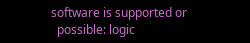software is supported or
  possible: logic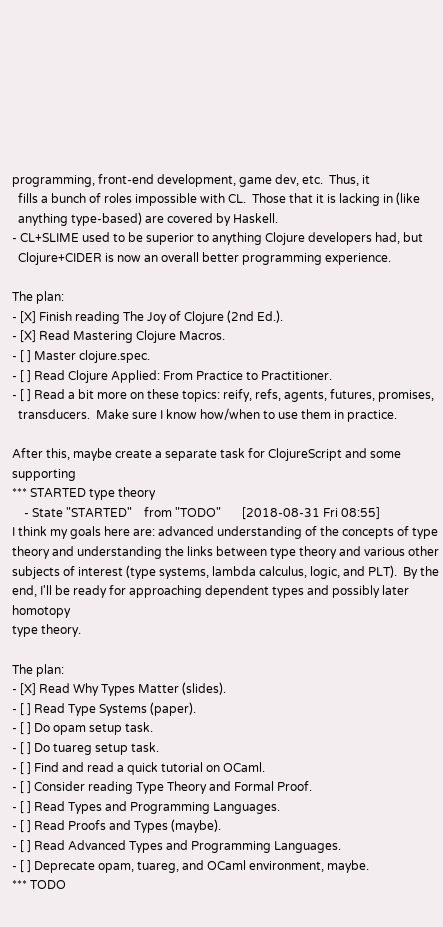programming, front-end development, game dev, etc.  Thus, it
  fills a bunch of roles impossible with CL.  Those that it is lacking in (like
  anything type-based) are covered by Haskell.
- CL+SLIME used to be superior to anything Clojure developers had, but
  Clojure+CIDER is now an overall better programming experience.

The plan:
- [X] Finish reading The Joy of Clojure (2nd Ed.).
- [X] Read Mastering Clojure Macros.
- [ ] Master clojure.spec.
- [ ] Read Clojure Applied: From Practice to Practitioner.
- [ ] Read a bit more on these topics: reify, refs, agents, futures, promises,
  transducers.  Make sure I know how/when to use them in practice.

After this, maybe create a separate task for ClojureScript and some supporting
*** STARTED type theory
    - State "STARTED"    from "TODO"       [2018-08-31 Fri 08:55]
I think my goals here are: advanced understanding of the concepts of type
theory and understanding the links between type theory and various other
subjects of interest (type systems, lambda calculus, logic, and PLT).  By the
end, I'll be ready for approaching dependent types and possibly later homotopy
type theory.

The plan:
- [X] Read Why Types Matter (slides).
- [ ] Read Type Systems (paper).
- [ ] Do opam setup task.
- [ ] Do tuareg setup task.
- [ ] Find and read a quick tutorial on OCaml.
- [ ] Consider reading Type Theory and Formal Proof.
- [ ] Read Types and Programming Languages.
- [ ] Read Proofs and Types (maybe).
- [ ] Read Advanced Types and Programming Languages.
- [ ] Deprecate opam, tuareg, and OCaml environment, maybe.
*** TODO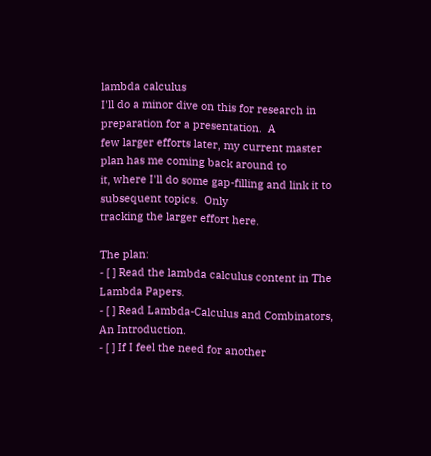lambda calculus
I'll do a minor dive on this for research in preparation for a presentation.  A
few larger efforts later, my current master plan has me coming back around to
it, where I'll do some gap-filling and link it to subsequent topics.  Only
tracking the larger effort here.

The plan:
- [ ] Read the lambda calculus content in The Lambda Papers.
- [ ] Read Lambda-Calculus and Combinators, An Introduction.
- [ ] If I feel the need for another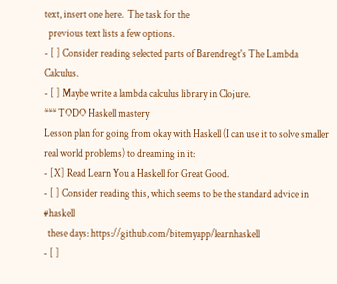text, insert one here.  The task for the
  previous text lists a few options.
- [ ] Consider reading selected parts of Barendregt's The Lambda Calculus.
- [ ] Maybe write a lambda calculus library in Clojure.
*** TODO Haskell mastery
Lesson plan for going from okay with Haskell (I can use it to solve smaller
real world problems) to dreaming in it:
- [X] Read Learn You a Haskell for Great Good.
- [ ] Consider reading this, which seems to be the standard advice in #haskell
  these days: https://github.com/bitemyapp/learnhaskell
- [ ]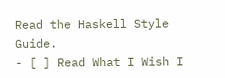Read the Haskell Style Guide.
- [ ] Read What I Wish I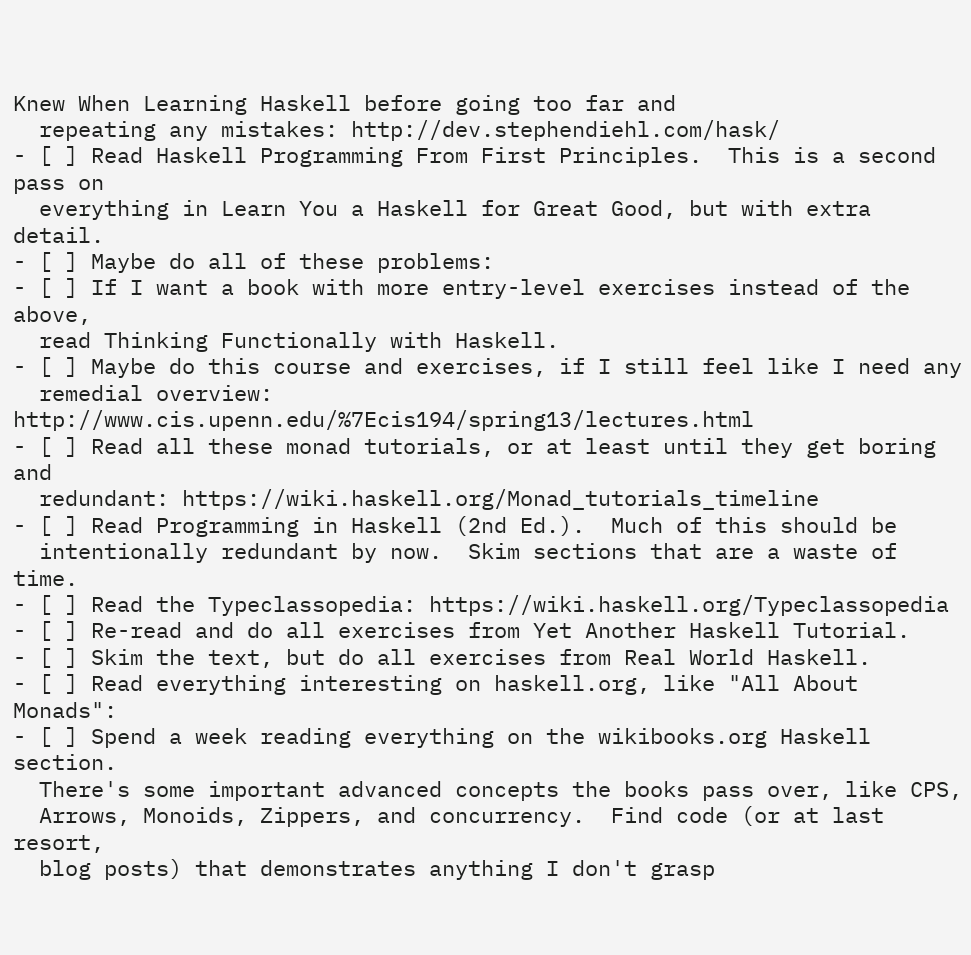Knew When Learning Haskell before going too far and
  repeating any mistakes: http://dev.stephendiehl.com/hask/
- [ ] Read Haskell Programming From First Principles.  This is a second pass on
  everything in Learn You a Haskell for Great Good, but with extra detail.
- [ ] Maybe do all of these problems:
- [ ] If I want a book with more entry-level exercises instead of the above,
  read Thinking Functionally with Haskell.
- [ ] Maybe do this course and exercises, if I still feel like I need any
  remedial overview: http://www.cis.upenn.edu/%7Ecis194/spring13/lectures.html
- [ ] Read all these monad tutorials, or at least until they get boring and
  redundant: https://wiki.haskell.org/Monad_tutorials_timeline
- [ ] Read Programming in Haskell (2nd Ed.).  Much of this should be
  intentionally redundant by now.  Skim sections that are a waste of time.
- [ ] Read the Typeclassopedia: https://wiki.haskell.org/Typeclassopedia
- [ ] Re-read and do all exercises from Yet Another Haskell Tutorial.
- [ ] Skim the text, but do all exercises from Real World Haskell.
- [ ] Read everything interesting on haskell.org, like "All About Monads":
- [ ] Spend a week reading everything on the wikibooks.org Haskell section.
  There's some important advanced concepts the books pass over, like CPS,
  Arrows, Monoids, Zippers, and concurrency.  Find code (or at last resort,
  blog posts) that demonstrates anything I don't grasp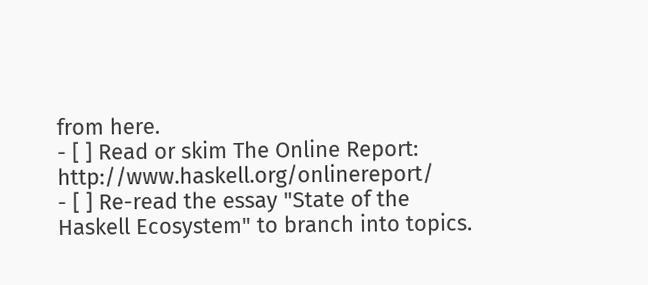from here.
- [ ] Read or skim The Online Report: http://www.haskell.org/onlinereport/
- [ ] Re-read the essay "State of the Haskell Ecosystem" to branch into topics.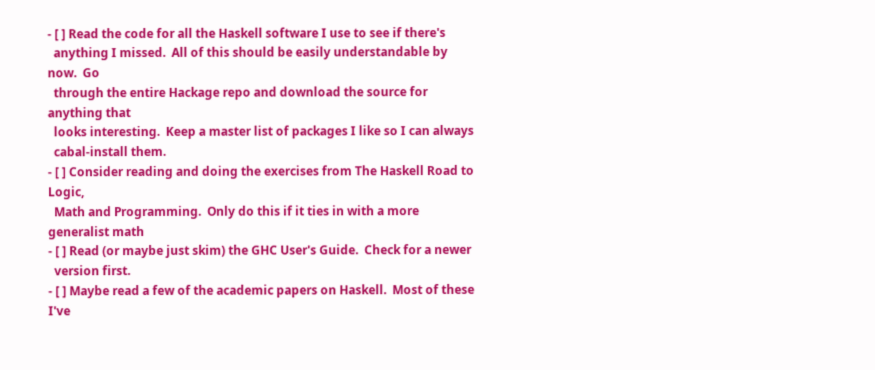- [ ] Read the code for all the Haskell software I use to see if there's
  anything I missed.  All of this should be easily understandable by now.  Go
  through the entire Hackage repo and download the source for anything that
  looks interesting.  Keep a master list of packages I like so I can always
  cabal-install them.
- [ ] Consider reading and doing the exercises from The Haskell Road to Logic,
  Math and Programming.  Only do this if it ties in with a more generalist math
- [ ] Read (or maybe just skim) the GHC User's Guide.  Check for a newer
  version first.
- [ ] Maybe read a few of the academic papers on Haskell.  Most of these I've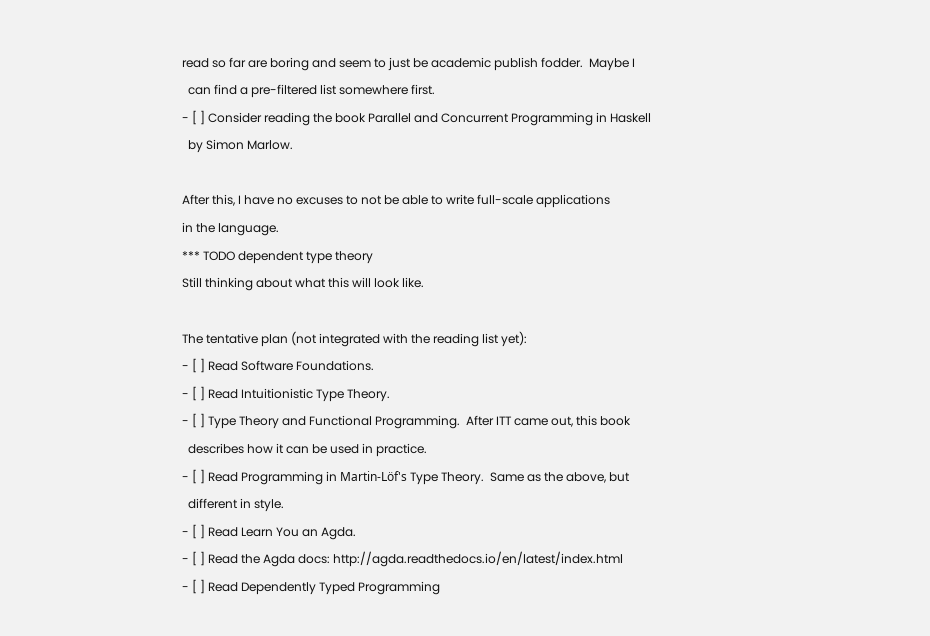read so far are boring and seem to just be academic publish fodder.  Maybe I
  can find a pre-filtered list somewhere first.
- [ ] Consider reading the book Parallel and Concurrent Programming in Haskell
  by Simon Marlow.

After this, I have no excuses to not be able to write full-scale applications
in the language.
*** TODO dependent type theory
Still thinking about what this will look like.

The tentative plan (not integrated with the reading list yet):
- [ ] Read Software Foundations.
- [ ] Read Intuitionistic Type Theory.
- [ ] Type Theory and Functional Programming.  After ITT came out, this book
  describes how it can be used in practice.
- [ ] Read Programming in Martin-Löf's Type Theory.  Same as the above, but
  different in style.
- [ ] Read Learn You an Agda.
- [ ] Read the Agda docs: http://agda.readthedocs.io/en/latest/index.html
- [ ] Read Dependently Typed Programming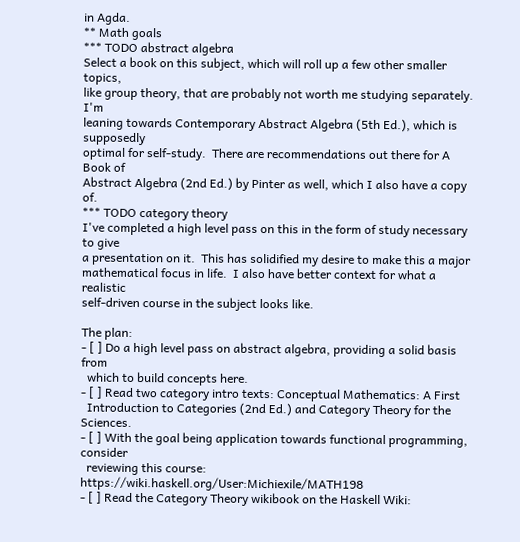in Agda.
** Math goals
*** TODO abstract algebra
Select a book on this subject, which will roll up a few other smaller topics,
like group theory, that are probably not worth me studying separately.  I'm
leaning towards Contemporary Abstract Algebra (5th Ed.), which is supposedly
optimal for self-study.  There are recommendations out there for A Book of
Abstract Algebra (2nd Ed.) by Pinter as well, which I also have a copy of.
*** TODO category theory
I've completed a high level pass on this in the form of study necessary to give
a presentation on it.  This has solidified my desire to make this a major
mathematical focus in life.  I also have better context for what a realistic
self-driven course in the subject looks like.

The plan:
- [ ] Do a high level pass on abstract algebra, providing a solid basis from
  which to build concepts here.
- [ ] Read two category intro texts: Conceptual Mathematics: A First
  Introduction to Categories (2nd Ed.) and Category Theory for the Sciences.
- [ ] With the goal being application towards functional programming, consider
  reviewing this course: https://wiki.haskell.org/User:Michiexile/MATH198
- [ ] Read the Category Theory wikibook on the Haskell Wiki: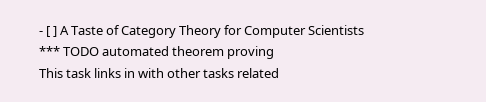- [ ] A Taste of Category Theory for Computer Scientists
*** TODO automated theorem proving
This task links in with other tasks related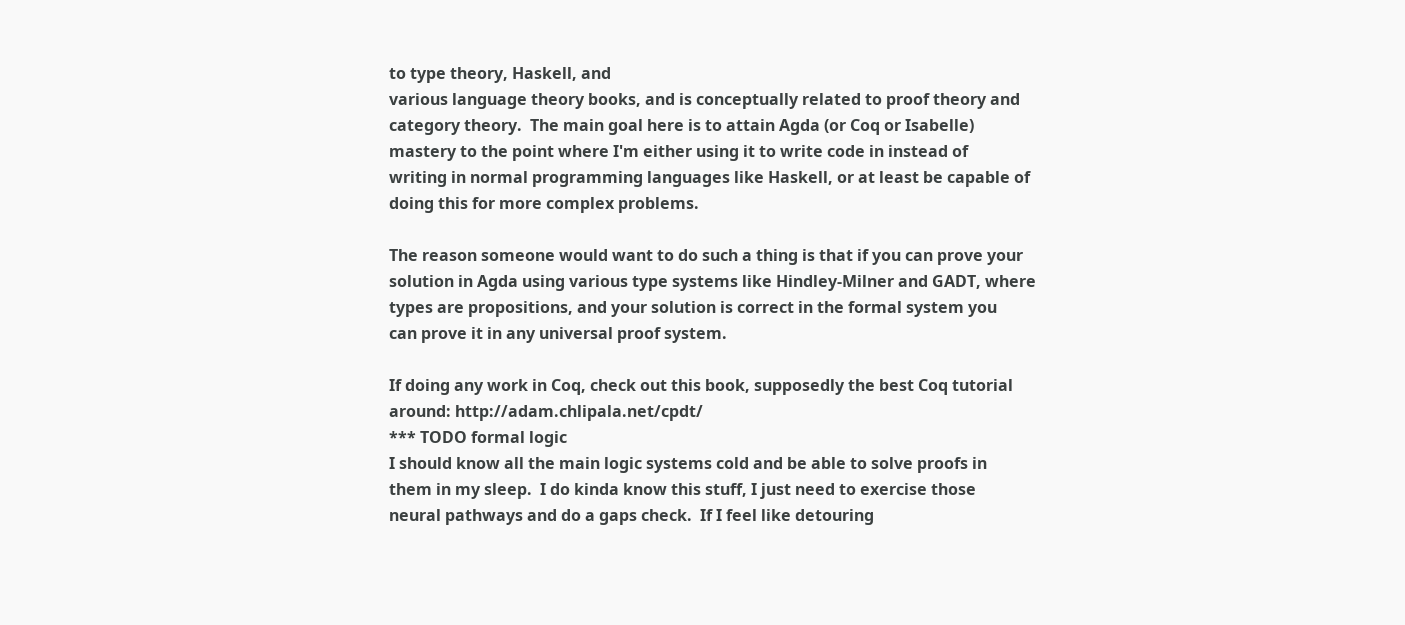to type theory, Haskell, and
various language theory books, and is conceptually related to proof theory and
category theory.  The main goal here is to attain Agda (or Coq or Isabelle)
mastery to the point where I'm either using it to write code in instead of
writing in normal programming languages like Haskell, or at least be capable of
doing this for more complex problems.

The reason someone would want to do such a thing is that if you can prove your
solution in Agda using various type systems like Hindley-Milner and GADT, where
types are propositions, and your solution is correct in the formal system you
can prove it in any universal proof system.

If doing any work in Coq, check out this book, supposedly the best Coq tutorial
around: http://adam.chlipala.net/cpdt/
*** TODO formal logic
I should know all the main logic systems cold and be able to solve proofs in
them in my sleep.  I do kinda know this stuff, I just need to exercise those
neural pathways and do a gaps check.  If I feel like detouring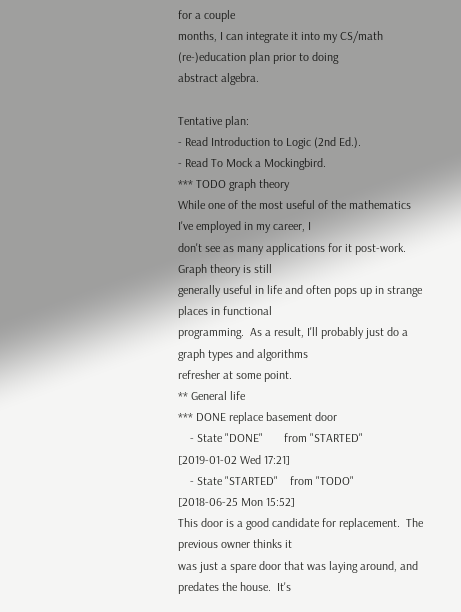for a couple
months, I can integrate it into my CS/math (re-)education plan prior to doing
abstract algebra.

Tentative plan:
- Read Introduction to Logic (2nd Ed.).
- Read To Mock a Mockingbird.
*** TODO graph theory
While one of the most useful of the mathematics I've employed in my career, I
don't see as many applications for it post-work.  Graph theory is still
generally useful in life and often pops up in strange places in functional
programming.  As a result, I'll probably just do a graph types and algorithms
refresher at some point.
** General life
*** DONE replace basement door
    - State "DONE"       from "STARTED"    [2019-01-02 Wed 17:21]
    - State "STARTED"    from "TODO"       [2018-06-25 Mon 15:52]
This door is a good candidate for replacement.  The previous owner thinks it
was just a spare door that was laying around, and predates the house.  It's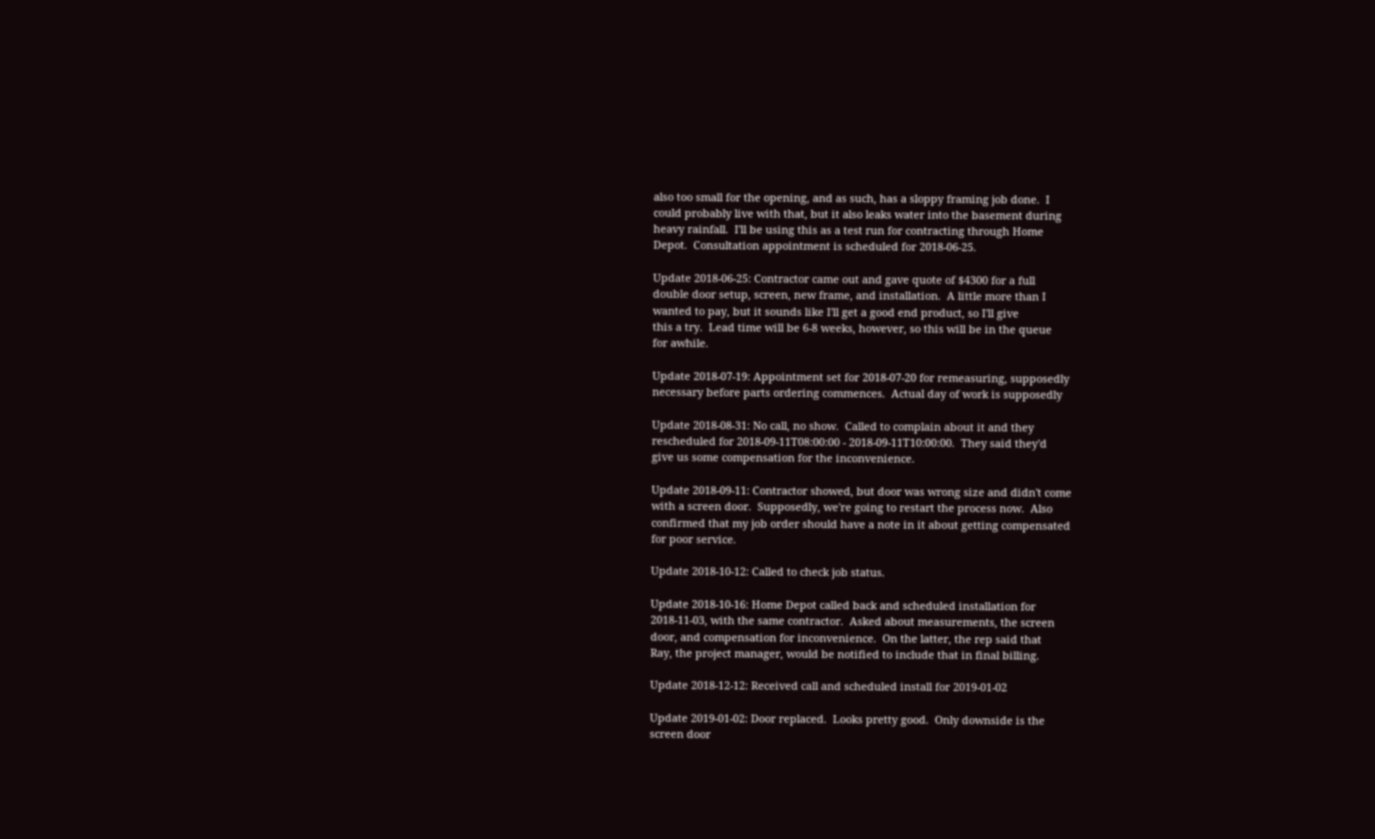also too small for the opening, and as such, has a sloppy framing job done.  I
could probably live with that, but it also leaks water into the basement during
heavy rainfall.  I'll be using this as a test run for contracting through Home
Depot.  Consultation appointment is scheduled for 2018-06-25.

Update 2018-06-25: Contractor came out and gave quote of $4300 for a full
double door setup, screen, new frame, and installation.  A little more than I
wanted to pay, but it sounds like I'll get a good end product, so I'll give
this a try.  Lead time will be 6-8 weeks, however, so this will be in the queue
for awhile.

Update 2018-07-19: Appointment set for 2018-07-20 for remeasuring, supposedly
necessary before parts ordering commences.  Actual day of work is supposedly

Update 2018-08-31: No call, no show.  Called to complain about it and they
rescheduled for 2018-09-11T08:00:00 - 2018-09-11T10:00:00.  They said they'd
give us some compensation for the inconvenience.

Update 2018-09-11: Contractor showed, but door was wrong size and didn't come
with a screen door.  Supposedly, we're going to restart the process now.  Also
confirmed that my job order should have a note in it about getting compensated
for poor service.

Update 2018-10-12: Called to check job status.

Update 2018-10-16: Home Depot called back and scheduled installation for
2018-11-03, with the same contractor.  Asked about measurements, the screen
door, and compensation for inconvenience.  On the latter, the rep said that
Ray, the project manager, would be notified to include that in final billing.

Update 2018-12-12: Received call and scheduled install for 2019-01-02

Update 2019-01-02: Door replaced.  Looks pretty good.  Only downside is the
screen door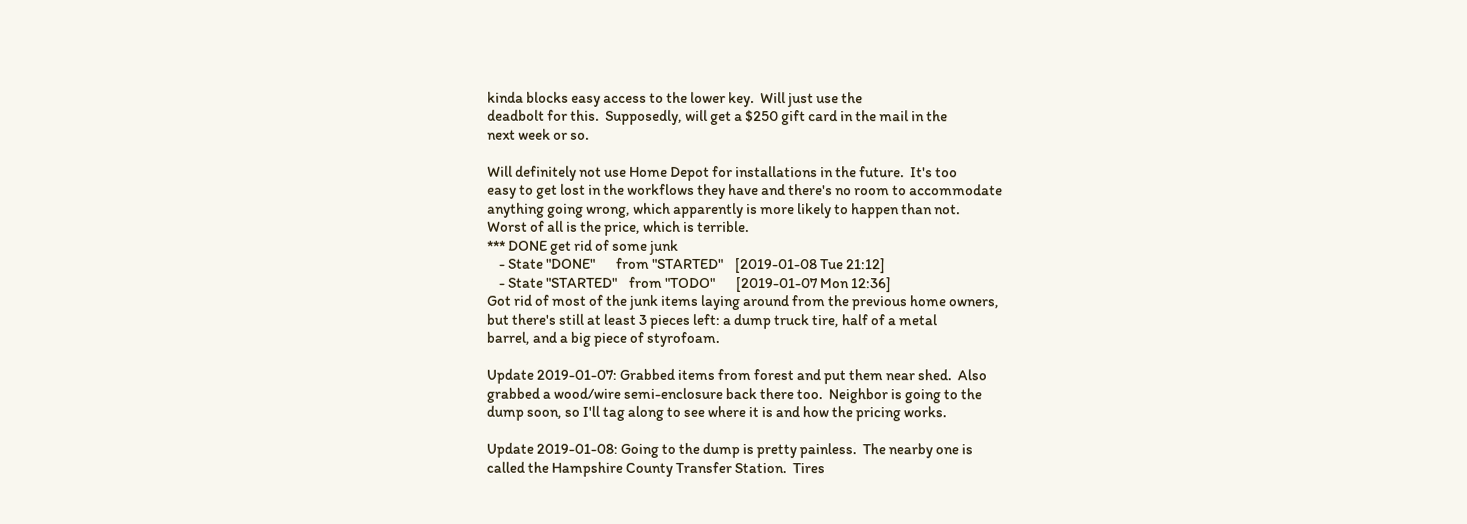kinda blocks easy access to the lower key.  Will just use the
deadbolt for this.  Supposedly, will get a $250 gift card in the mail in the
next week or so.

Will definitely not use Home Depot for installations in the future.  It's too
easy to get lost in the workflows they have and there's no room to accommodate
anything going wrong, which apparently is more likely to happen than not.
Worst of all is the price, which is terrible.
*** DONE get rid of some junk
    - State "DONE"       from "STARTED"    [2019-01-08 Tue 21:12]
    - State "STARTED"    from "TODO"       [2019-01-07 Mon 12:36]
Got rid of most of the junk items laying around from the previous home owners,
but there's still at least 3 pieces left: a dump truck tire, half of a metal
barrel, and a big piece of styrofoam.

Update 2019-01-07: Grabbed items from forest and put them near shed.  Also
grabbed a wood/wire semi-enclosure back there too.  Neighbor is going to the
dump soon, so I'll tag along to see where it is and how the pricing works.

Update 2019-01-08: Going to the dump is pretty painless.  The nearby one is
called the Hampshire County Transfer Station.  Tires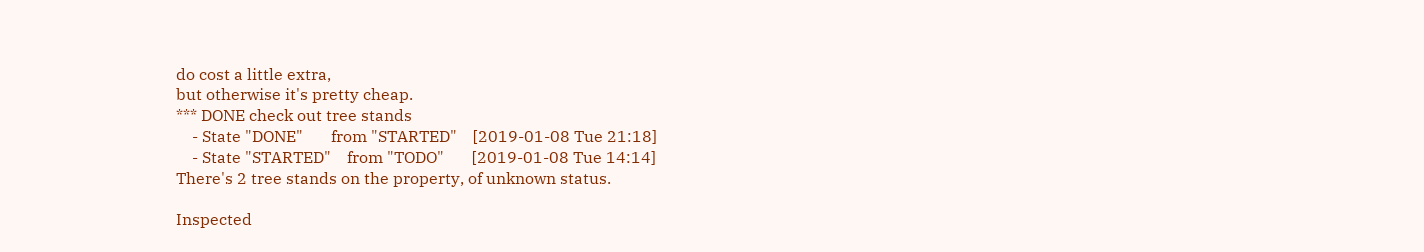do cost a little extra,
but otherwise it's pretty cheap.
*** DONE check out tree stands
    - State "DONE"       from "STARTED"    [2019-01-08 Tue 21:18]
    - State "STARTED"    from "TODO"       [2019-01-08 Tue 14:14]
There's 2 tree stands on the property, of unknown status.

Inspected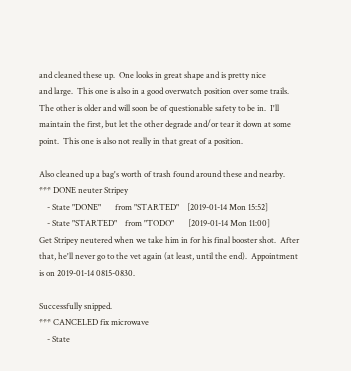and cleaned these up.  One looks in great shape and is pretty nice
and large.  This one is also in a good overwatch position over some trails.
The other is older and will soon be of questionable safety to be in.  I'll
maintain the first, but let the other degrade and/or tear it down at some
point.  This one is also not really in that great of a position.

Also cleaned up a bag's worth of trash found around these and nearby.
*** DONE neuter Stripey
    - State "DONE"       from "STARTED"    [2019-01-14 Mon 15:52]
    - State "STARTED"    from "TODO"       [2019-01-14 Mon 11:00]
Get Stripey neutered when we take him in for his final booster shot.  After
that, he'll never go to the vet again (at least, until the end).  Appointment
is on 2019-01-14 0815-0830.

Successfully snipped.
*** CANCELED fix microwave
    - State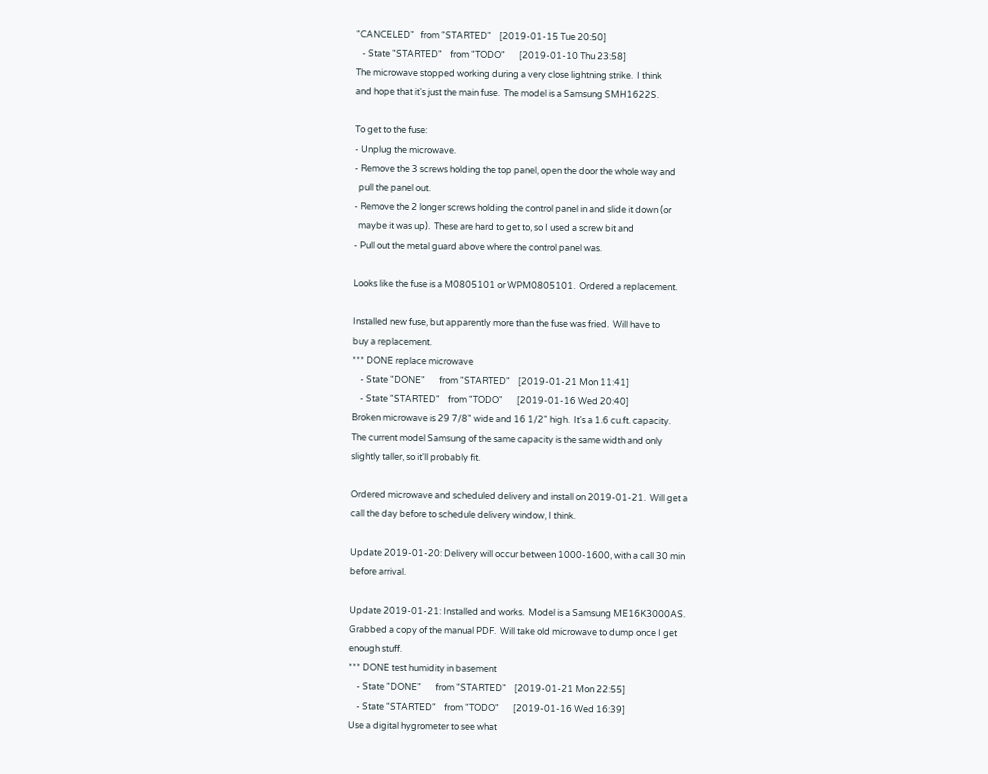"CANCELED"   from "STARTED"    [2019-01-15 Tue 20:50]
   - State "STARTED"    from "TODO"       [2019-01-10 Thu 23:58]
The microwave stopped working during a very close lightning strike.  I think
and hope that it's just the main fuse.  The model is a Samsung SMH1622S.

To get to the fuse:
- Unplug the microwave.
- Remove the 3 screws holding the top panel, open the door the whole way and
  pull the panel out.
- Remove the 2 longer screws holding the control panel in and slide it down (or
  maybe it was up).  These are hard to get to, so I used a screw bit and
- Pull out the metal guard above where the control panel was.

Looks like the fuse is a M0805101 or WPM0805101.  Ordered a replacement.

Installed new fuse, but apparently more than the fuse was fried.  Will have to
buy a replacement.
*** DONE replace microwave
    - State "DONE"       from "STARTED"    [2019-01-21 Mon 11:41]
    - State "STARTED"    from "TODO"       [2019-01-16 Wed 20:40]
Broken microwave is 29 7/8" wide and 16 1/2" high.  It's a 1.6 cu.ft. capacity.
The current model Samsung of the same capacity is the same width and only
slightly taller, so it'll probably fit.

Ordered microwave and scheduled delivery and install on 2019-01-21.  Will get a
call the day before to schedule delivery window, I think.

Update 2019-01-20: Delivery will occur between 1000-1600, with a call 30 min
before arrival.

Update 2019-01-21: Installed and works.  Model is a Samsung ME16K3000AS.
Grabbed a copy of the manual PDF.  Will take old microwave to dump once I get
enough stuff.
*** DONE test humidity in basement
    - State "DONE"       from "STARTED"    [2019-01-21 Mon 22:55]
    - State "STARTED"    from "TODO"       [2019-01-16 Wed 16:39]
Use a digital hygrometer to see what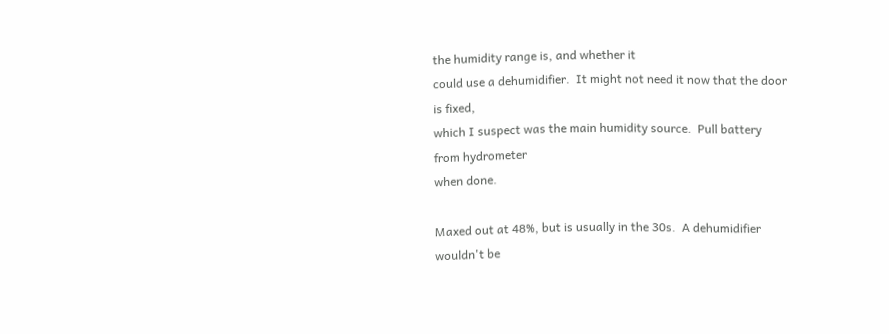the humidity range is, and whether it
could use a dehumidifier.  It might not need it now that the door is fixed,
which I suspect was the main humidity source.  Pull battery from hydrometer
when done.

Maxed out at 48%, but is usually in the 30s.  A dehumidifier wouldn't be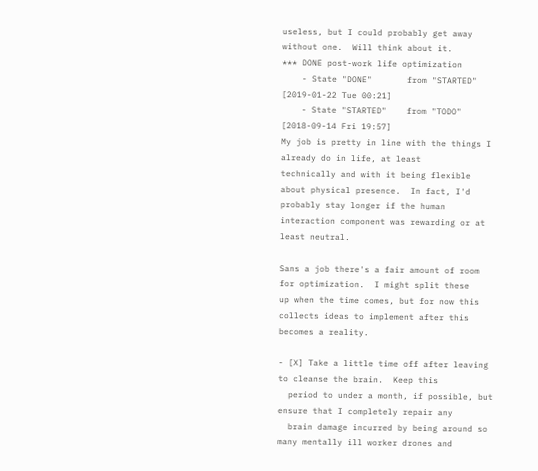useless, but I could probably get away without one.  Will think about it.
*** DONE post-work life optimization
    - State "DONE"       from "STARTED"    [2019-01-22 Tue 00:21]
    - State "STARTED"    from "TODO"       [2018-09-14 Fri 19:57]
My job is pretty in line with the things I already do in life, at least
technically and with it being flexible about physical presence.  In fact, I'd
probably stay longer if the human interaction component was rewarding or at
least neutral.

Sans a job there's a fair amount of room for optimization.  I might split these
up when the time comes, but for now this collects ideas to implement after this
becomes a reality.

- [X] Take a little time off after leaving to cleanse the brain.  Keep this
  period to under a month, if possible, but ensure that I completely repair any
  brain damage incurred by being around so many mentally ill worker drones and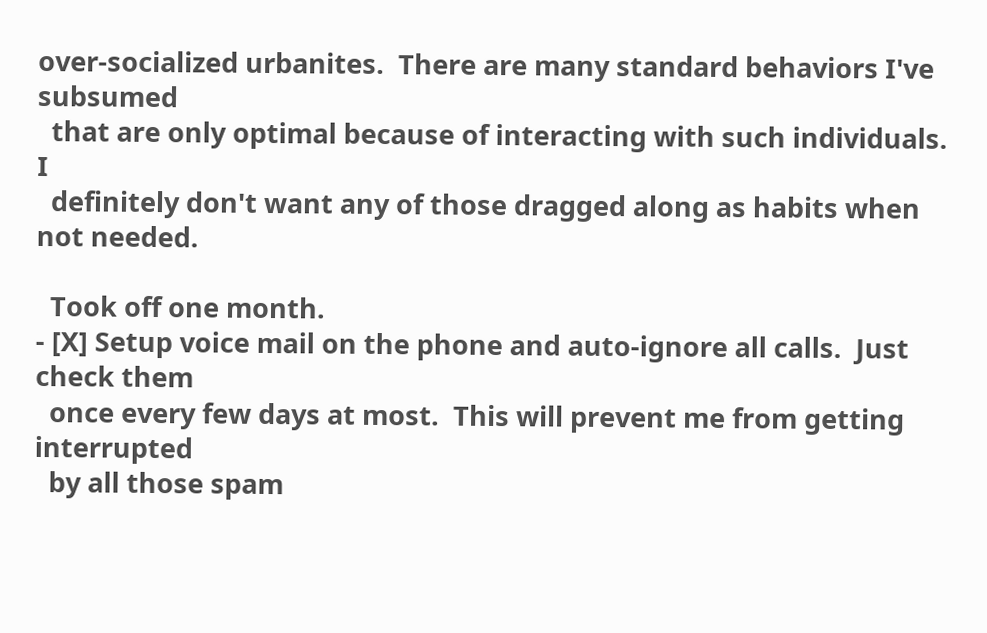over-socialized urbanites.  There are many standard behaviors I've subsumed
  that are only optimal because of interacting with such individuals.  I
  definitely don't want any of those dragged along as habits when not needed.

  Took off one month.
- [X] Setup voice mail on the phone and auto-ignore all calls.  Just check them
  once every few days at most.  This will prevent me from getting interrupted
  by all those spam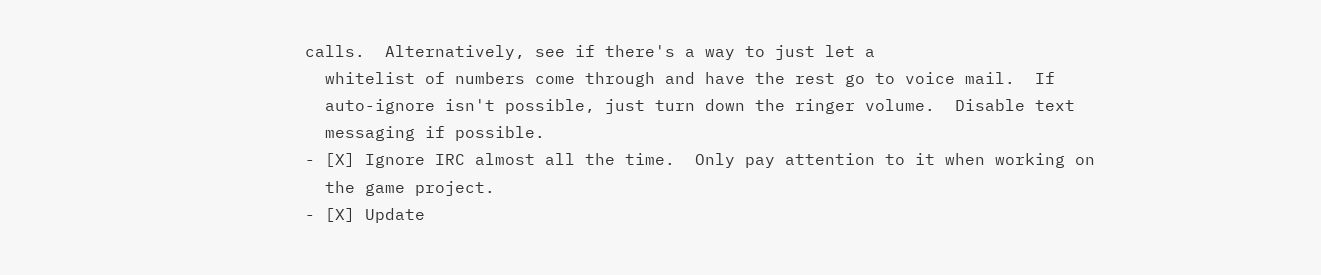calls.  Alternatively, see if there's a way to just let a
  whitelist of numbers come through and have the rest go to voice mail.  If
  auto-ignore isn't possible, just turn down the ringer volume.  Disable text
  messaging if possible.
- [X] Ignore IRC almost all the time.  Only pay attention to it when working on
  the game project.
- [X] Update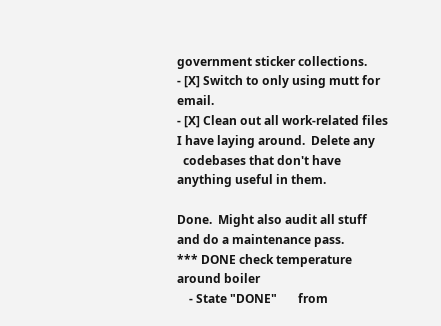government sticker collections.
- [X] Switch to only using mutt for email.
- [X] Clean out all work-related files I have laying around.  Delete any
  codebases that don't have anything useful in them.

Done.  Might also audit all stuff and do a maintenance pass.
*** DONE check temperature around boiler
    - State "DONE"       from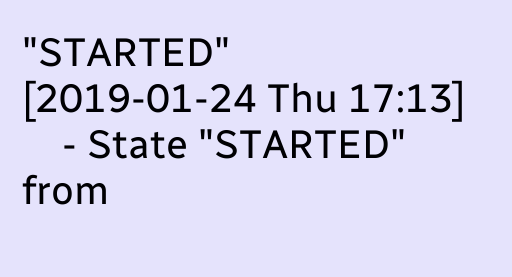"STARTED"    [2019-01-24 Thu 17:13]
    - State "STARTED"    from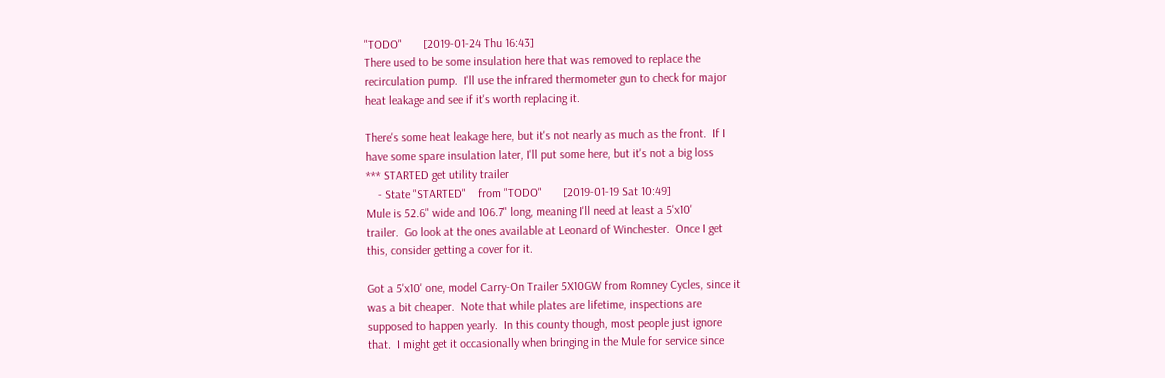"TODO"       [2019-01-24 Thu 16:43]
There used to be some insulation here that was removed to replace the
recirculation pump.  I'll use the infrared thermometer gun to check for major
heat leakage and see if it's worth replacing it.

There's some heat leakage here, but it's not nearly as much as the front.  If I
have some spare insulation later, I'll put some here, but it's not a big loss
*** STARTED get utility trailer
    - State "STARTED"    from "TODO"       [2019-01-19 Sat 10:49]
Mule is 52.6" wide and 106.7" long, meaning I'll need at least a 5'x10'
trailer.  Go look at the ones available at Leonard of Winchester.  Once I get
this, consider getting a cover for it.

Got a 5'x10' one, model Carry-On Trailer 5X10GW from Romney Cycles, since it
was a bit cheaper.  Note that while plates are lifetime, inspections are
supposed to happen yearly.  In this county though, most people just ignore
that.  I might get it occasionally when bringing in the Mule for service since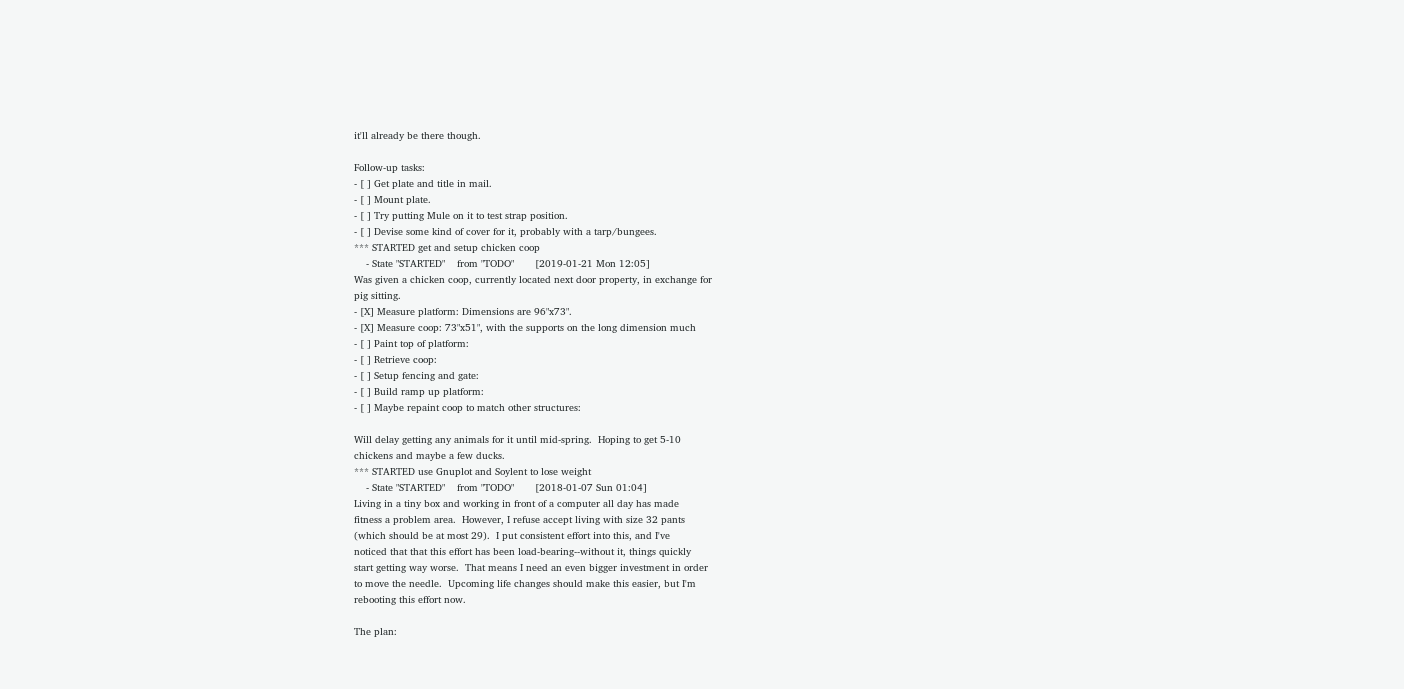it'll already be there though.

Follow-up tasks:
- [ ] Get plate and title in mail.
- [ ] Mount plate.
- [ ] Try putting Mule on it to test strap position.
- [ ] Devise some kind of cover for it, probably with a tarp/bungees.
*** STARTED get and setup chicken coop
    - State "STARTED"    from "TODO"       [2019-01-21 Mon 12:05]
Was given a chicken coop, currently located next door property, in exchange for
pig sitting.
- [X] Measure platform: Dimensions are 96"x73".
- [X] Measure coop: 73"x51", with the supports on the long dimension much
- [ ] Paint top of platform:
- [ ] Retrieve coop:
- [ ] Setup fencing and gate:
- [ ] Build ramp up platform:
- [ ] Maybe repaint coop to match other structures:

Will delay getting any animals for it until mid-spring.  Hoping to get 5-10
chickens and maybe a few ducks.
*** STARTED use Gnuplot and Soylent to lose weight
    - State "STARTED"    from "TODO"       [2018-01-07 Sun 01:04]
Living in a tiny box and working in front of a computer all day has made
fitness a problem area.  However, I refuse accept living with size 32 pants
(which should be at most 29).  I put consistent effort into this, and I've
noticed that that this effort has been load-bearing--without it, things quickly
start getting way worse.  That means I need an even bigger investment in order
to move the needle.  Upcoming life changes should make this easier, but I'm
rebooting this effort now.

The plan: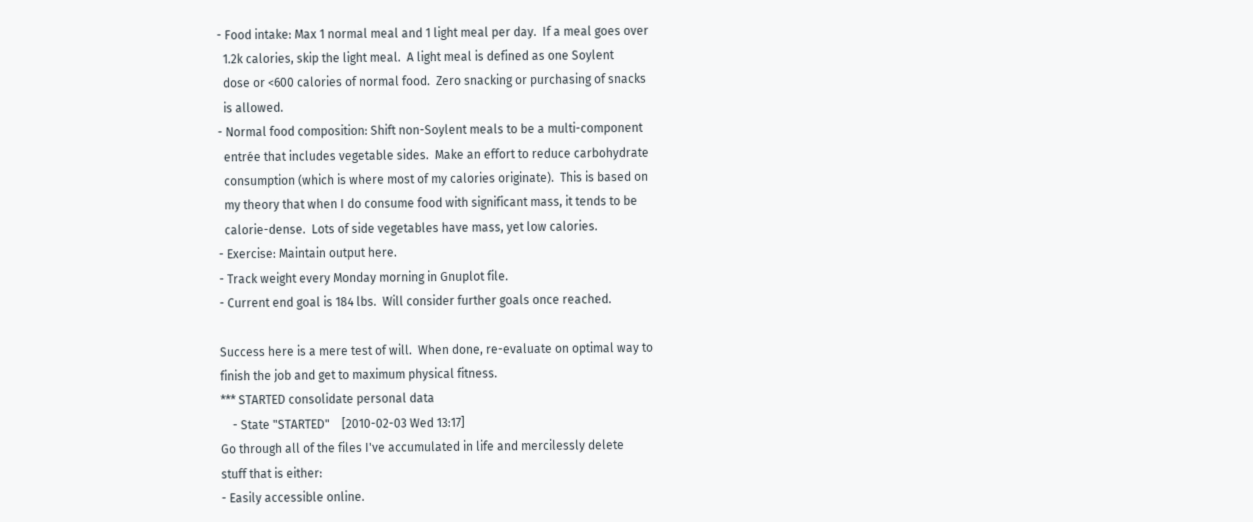- Food intake: Max 1 normal meal and 1 light meal per day.  If a meal goes over
  1.2k calories, skip the light meal.  A light meal is defined as one Soylent
  dose or <600 calories of normal food.  Zero snacking or purchasing of snacks
  is allowed.
- Normal food composition: Shift non-Soylent meals to be a multi-component
  entrée that includes vegetable sides.  Make an effort to reduce carbohydrate
  consumption (which is where most of my calories originate).  This is based on
  my theory that when I do consume food with significant mass, it tends to be
  calorie-dense.  Lots of side vegetables have mass, yet low calories.
- Exercise: Maintain output here.
- Track weight every Monday morning in Gnuplot file.
- Current end goal is 184 lbs.  Will consider further goals once reached.

Success here is a mere test of will.  When done, re-evaluate on optimal way to
finish the job and get to maximum physical fitness.
*** STARTED consolidate personal data
    - State "STARTED"    [2010-02-03 Wed 13:17]
Go through all of the files I've accumulated in life and mercilessly delete
stuff that is either:
- Easily accessible online.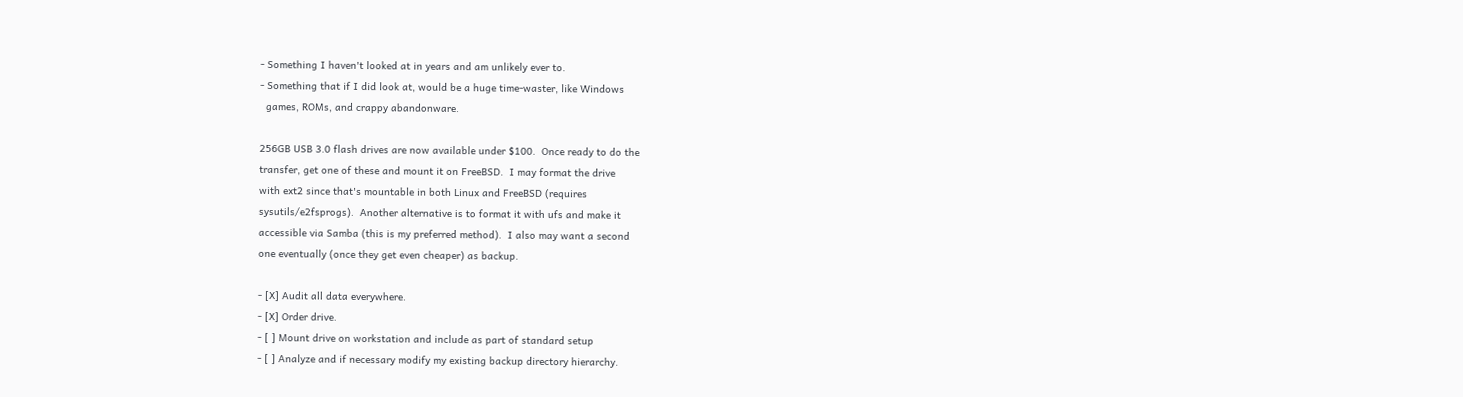- Something I haven't looked at in years and am unlikely ever to.
- Something that if I did look at, would be a huge time-waster, like Windows
  games, ROMs, and crappy abandonware.

256GB USB 3.0 flash drives are now available under $100.  Once ready to do the
transfer, get one of these and mount it on FreeBSD.  I may format the drive
with ext2 since that's mountable in both Linux and FreeBSD (requires
sysutils/e2fsprogs).  Another alternative is to format it with ufs and make it
accessible via Samba (this is my preferred method).  I also may want a second
one eventually (once they get even cheaper) as backup.

- [X] Audit all data everywhere.
- [X] Order drive.
- [ ] Mount drive on workstation and include as part of standard setup
- [ ] Analyze and if necessary modify my existing backup directory hierarchy.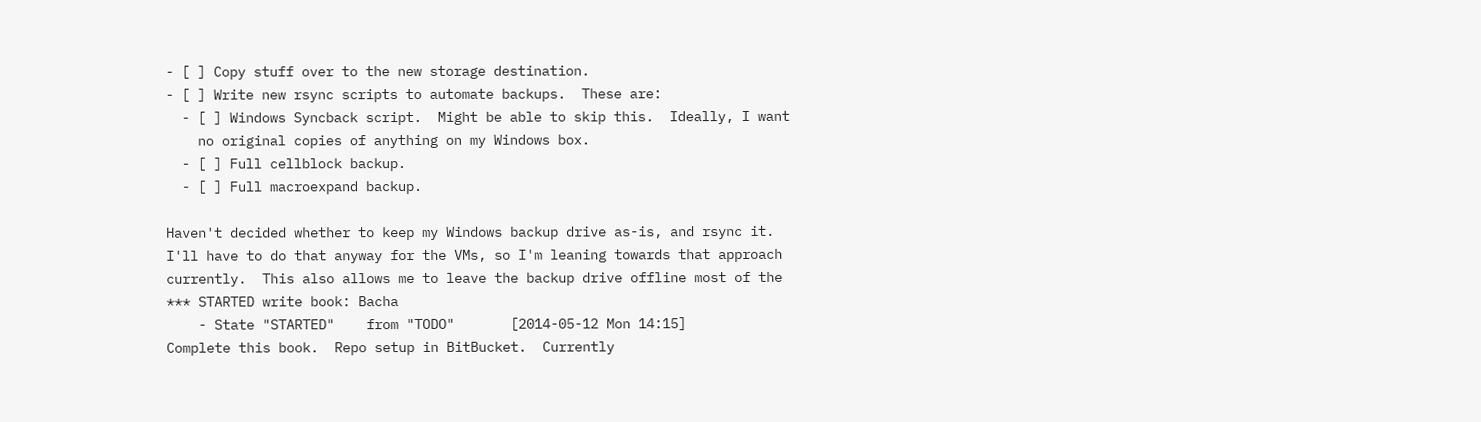- [ ] Copy stuff over to the new storage destination.
- [ ] Write new rsync scripts to automate backups.  These are:
  - [ ] Windows Syncback script.  Might be able to skip this.  Ideally, I want
    no original copies of anything on my Windows box.
  - [ ] Full cellblock backup.
  - [ ] Full macroexpand backup.

Haven't decided whether to keep my Windows backup drive as-is, and rsync it.
I'll have to do that anyway for the VMs, so I'm leaning towards that approach
currently.  This also allows me to leave the backup drive offline most of the
*** STARTED write book: Bacha
    - State "STARTED"    from "TODO"       [2014-05-12 Mon 14:15]
Complete this book.  Repo setup in BitBucket.  Currently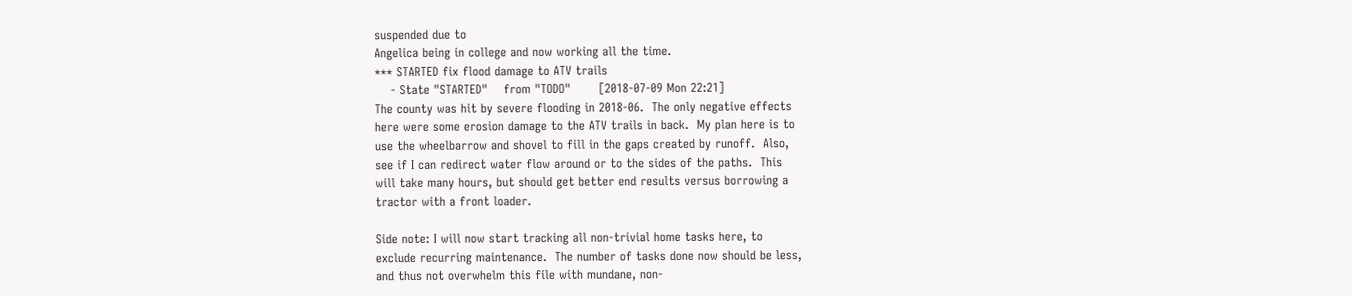suspended due to
Angelica being in college and now working all the time.
*** STARTED fix flood damage to ATV trails
    - State "STARTED"    from "TODO"       [2018-07-09 Mon 22:21]
The county was hit by severe flooding in 2018-06.  The only negative effects
here were some erosion damage to the ATV trails in back.  My plan here is to
use the wheelbarrow and shovel to fill in the gaps created by runoff.  Also,
see if I can redirect water flow around or to the sides of the paths.  This
will take many hours, but should get better end results versus borrowing a
tractor with a front loader.

Side note: I will now start tracking all non-trivial home tasks here, to
exclude recurring maintenance.  The number of tasks done now should be less,
and thus not overwhelm this file with mundane, non-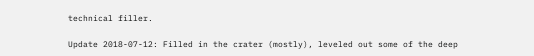technical filler.

Update 2018-07-12: Filled in the crater (mostly), leveled out some of the deep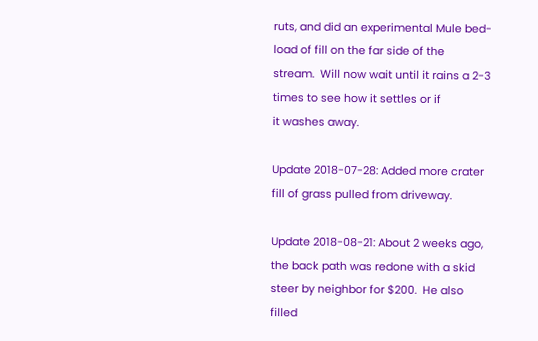ruts, and did an experimental Mule bed-load of fill on the far side of the
stream.  Will now wait until it rains a 2-3 times to see how it settles or if
it washes away.

Update 2018-07-28: Added more crater fill of grass pulled from driveway.

Update 2018-08-21: About 2 weeks ago, the back path was redone with a skid
steer by neighbor for $200.  He also filled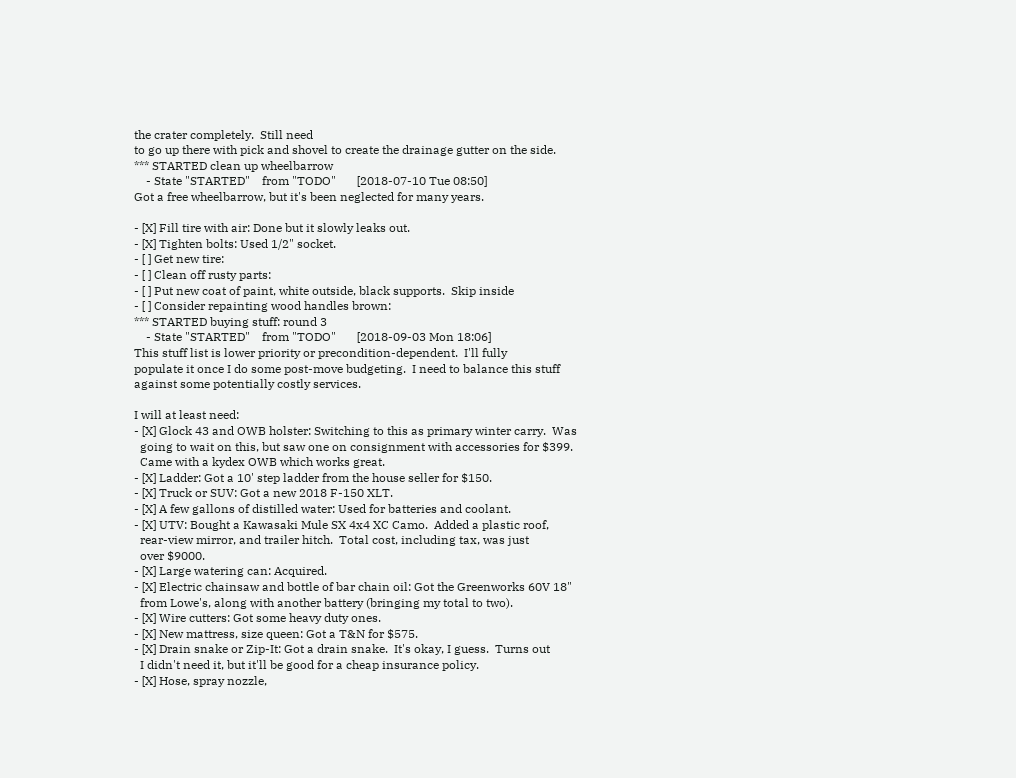the crater completely.  Still need
to go up there with pick and shovel to create the drainage gutter on the side.
*** STARTED clean up wheelbarrow
    - State "STARTED"    from "TODO"       [2018-07-10 Tue 08:50]
Got a free wheelbarrow, but it's been neglected for many years.

- [X] Fill tire with air: Done but it slowly leaks out.
- [X] Tighten bolts: Used 1/2" socket.
- [ ] Get new tire:
- [ ] Clean off rusty parts:
- [ ] Put new coat of paint, white outside, black supports.  Skip inside
- [ ] Consider repainting wood handles brown:
*** STARTED buying stuff: round 3
    - State "STARTED"    from "TODO"       [2018-09-03 Mon 18:06]
This stuff list is lower priority or precondition-dependent.  I'll fully
populate it once I do some post-move budgeting.  I need to balance this stuff
against some potentially costly services.

I will at least need:
- [X] Glock 43 and OWB holster: Switching to this as primary winter carry.  Was
  going to wait on this, but saw one on consignment with accessories for $399.
  Came with a kydex OWB which works great.
- [X] Ladder: Got a 10' step ladder from the house seller for $150.
- [X] Truck or SUV: Got a new 2018 F-150 XLT.
- [X] A few gallons of distilled water: Used for batteries and coolant.
- [X] UTV: Bought a Kawasaki Mule SX 4x4 XC Camo.  Added a plastic roof,
  rear-view mirror, and trailer hitch.  Total cost, including tax, was just
  over $9000.
- [X] Large watering can: Acquired.
- [X] Electric chainsaw and bottle of bar chain oil: Got the Greenworks 60V 18"
  from Lowe's, along with another battery (bringing my total to two).
- [X] Wire cutters: Got some heavy duty ones.
- [X] New mattress, size queen: Got a T&N for $575.
- [X] Drain snake or Zip-It: Got a drain snake.  It's okay, I guess.  Turns out
  I didn't need it, but it'll be good for a cheap insurance policy.
- [X] Hose, spray nozzle,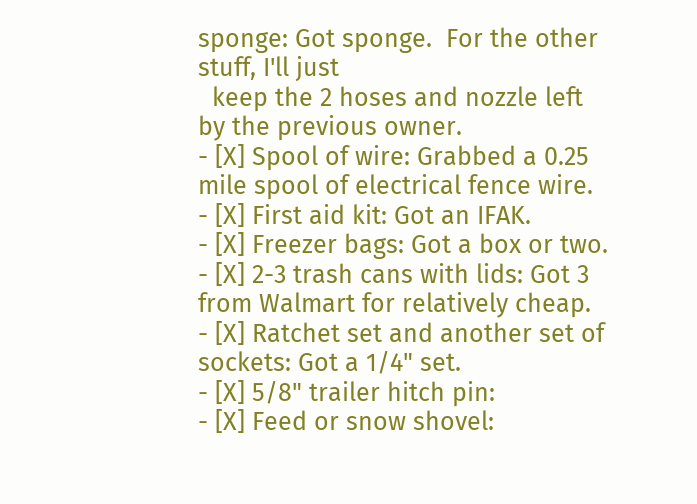sponge: Got sponge.  For the other stuff, I'll just
  keep the 2 hoses and nozzle left by the previous owner.
- [X] Spool of wire: Grabbed a 0.25 mile spool of electrical fence wire.
- [X] First aid kit: Got an IFAK.
- [X] Freezer bags: Got a box or two.
- [X] 2-3 trash cans with lids: Got 3 from Walmart for relatively cheap.
- [X] Ratchet set and another set of sockets: Got a 1/4" set.
- [X] 5/8" trailer hitch pin:
- [X] Feed or snow shovel: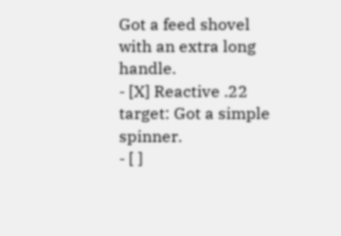Got a feed shovel with an extra long handle.
- [X] Reactive .22 target: Got a simple spinner.
- [ ]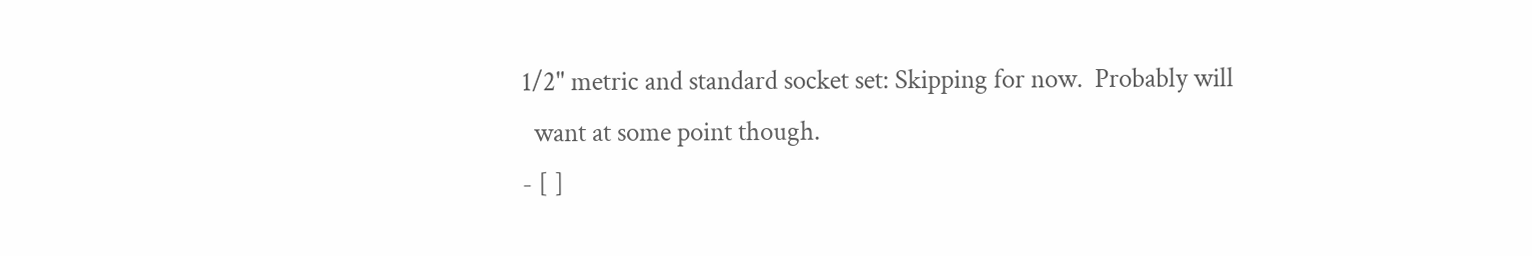1/2" metric and standard socket set: Skipping for now.  Probably will
  want at some point though.
- [ ]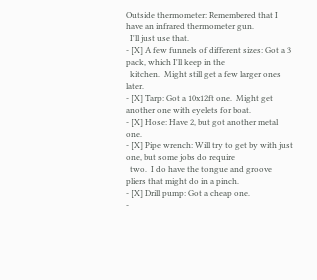Outside thermometer: Remembered that I have an infrared thermometer gun.
  I'll just use that.
- [X] A few funnels of different sizes: Got a 3 pack, which I'll keep in the
  kitchen.  Might still get a few larger ones later.
- [X] Tarp: Got a 10x12ft one.  Might get another one with eyelets for boat.
- [X] Hose: Have 2, but got another metal one.
- [X] Pipe wrench: Will try to get by with just one, but some jobs do require
  two.  I do have the tongue and groove pliers that might do in a pinch.
- [X] Drill pump: Got a cheap one.
-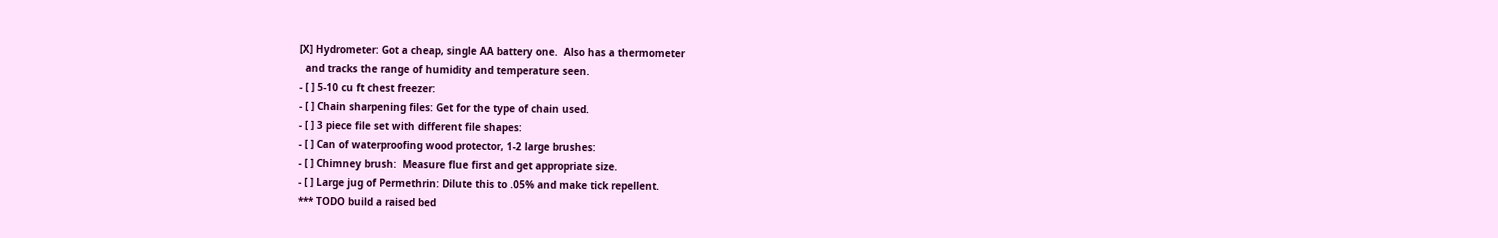[X] Hydrometer: Got a cheap, single AA battery one.  Also has a thermometer
  and tracks the range of humidity and temperature seen.
- [ ] 5-10 cu ft chest freezer:
- [ ] Chain sharpening files: Get for the type of chain used.
- [ ] 3 piece file set with different file shapes:
- [ ] Can of waterproofing wood protector, 1-2 large brushes:
- [ ] Chimney brush:  Measure flue first and get appropriate size.
- [ ] Large jug of Permethrin: Dilute this to .05% and make tick repellent.
*** TODO build a raised bed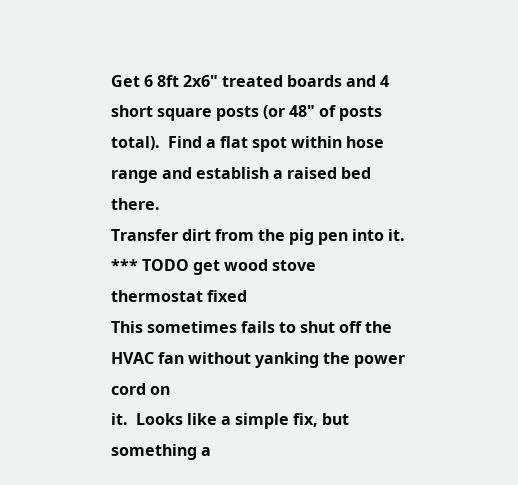Get 6 8ft 2x6" treated boards and 4 short square posts (or 48" of posts
total).  Find a flat spot within hose range and establish a raised bed there.
Transfer dirt from the pig pen into it.
*** TODO get wood stove thermostat fixed
This sometimes fails to shut off the HVAC fan without yanking the power cord on
it.  Looks like a simple fix, but something a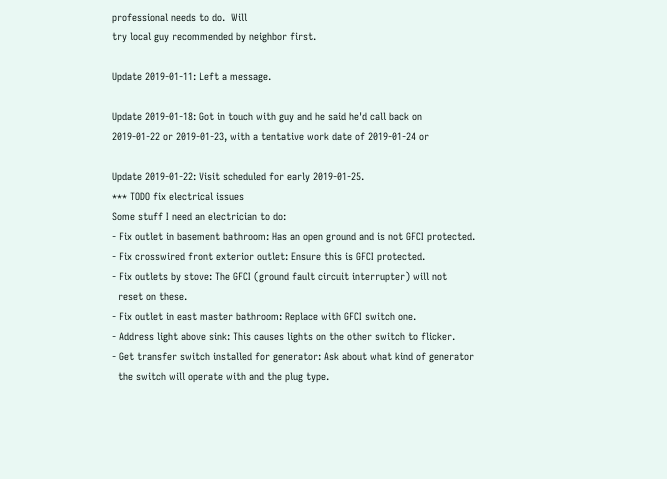professional needs to do.  Will
try local guy recommended by neighbor first.

Update 2019-01-11: Left a message.

Update 2019-01-18: Got in touch with guy and he said he'd call back on
2019-01-22 or 2019-01-23, with a tentative work date of 2019-01-24 or

Update 2019-01-22: Visit scheduled for early 2019-01-25.
*** TODO fix electrical issues
Some stuff I need an electrician to do:
- Fix outlet in basement bathroom: Has an open ground and is not GFCI protected.
- Fix crosswired front exterior outlet: Ensure this is GFCI protected.
- Fix outlets by stove: The GFCI (ground fault circuit interrupter) will not
  reset on these.
- Fix outlet in east master bathroom: Replace with GFCI switch one.
- Address light above sink: This causes lights on the other switch to flicker.
- Get transfer switch installed for generator: Ask about what kind of generator
  the switch will operate with and the plug type.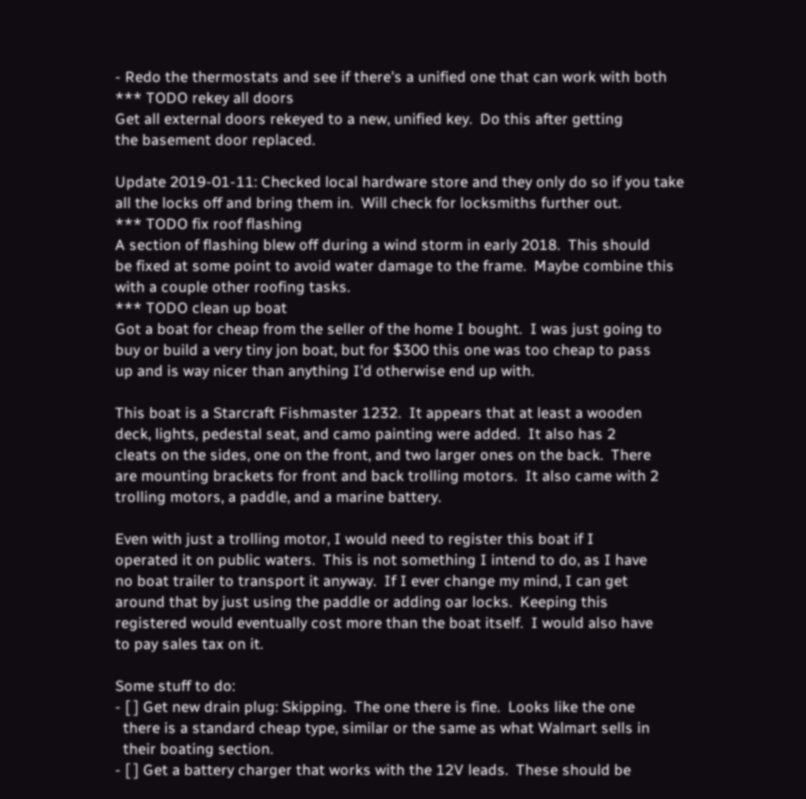- Redo the thermostats and see if there's a unified one that can work with both
*** TODO rekey all doors
Get all external doors rekeyed to a new, unified key.  Do this after getting
the basement door replaced.

Update 2019-01-11: Checked local hardware store and they only do so if you take
all the locks off and bring them in.  Will check for locksmiths further out.
*** TODO fix roof flashing
A section of flashing blew off during a wind storm in early 2018.  This should
be fixed at some point to avoid water damage to the frame.  Maybe combine this
with a couple other roofing tasks.
*** TODO clean up boat
Got a boat for cheap from the seller of the home I bought.  I was just going to
buy or build a very tiny jon boat, but for $300 this one was too cheap to pass
up and is way nicer than anything I'd otherwise end up with.

This boat is a Starcraft Fishmaster 1232.  It appears that at least a wooden
deck, lights, pedestal seat, and camo painting were added.  It also has 2
cleats on the sides, one on the front, and two larger ones on the back.  There
are mounting brackets for front and back trolling motors.  It also came with 2
trolling motors, a paddle, and a marine battery.

Even with just a trolling motor, I would need to register this boat if I
operated it on public waters.  This is not something I intend to do, as I have
no boat trailer to transport it anyway.  If I ever change my mind, I can get
around that by just using the paddle or adding oar locks.  Keeping this
registered would eventually cost more than the boat itself.  I would also have
to pay sales tax on it.

Some stuff to do:
- [ ] Get new drain plug: Skipping.  The one there is fine.  Looks like the one
  there is a standard cheap type, similar or the same as what Walmart sells in
  their boating section.
- [ ] Get a battery charger that works with the 12V leads.  These should be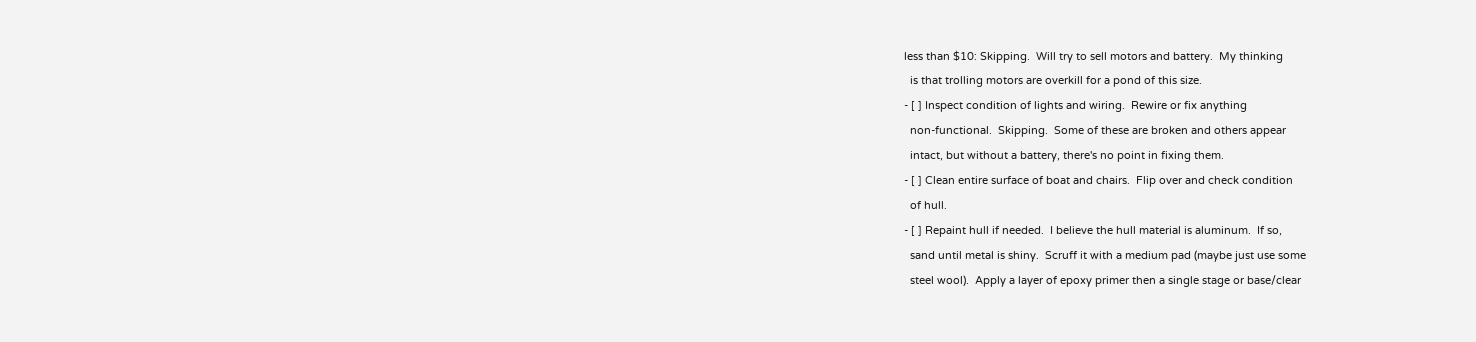less than $10: Skipping.  Will try to sell motors and battery.  My thinking
  is that trolling motors are overkill for a pond of this size.
- [ ] Inspect condition of lights and wiring.  Rewire or fix anything
  non-functional.  Skipping.  Some of these are broken and others appear
  intact, but without a battery, there's no point in fixing them.
- [ ] Clean entire surface of boat and chairs.  Flip over and check condition
  of hull.
- [ ] Repaint hull if needed.  I believe the hull material is aluminum.  If so,
  sand until metal is shiny.  Scruff it with a medium pad (maybe just use some
  steel wool).  Apply a layer of epoxy primer then a single stage or base/clear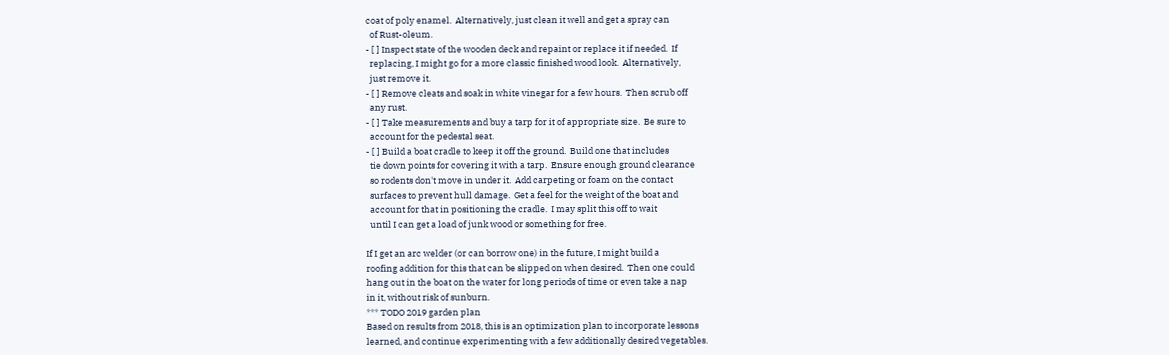coat of poly enamel.  Alternatively, just clean it well and get a spray can
  of Rust-oleum.
- [ ] Inspect state of the wooden deck and repaint or replace it if needed.  If
  replacing, I might go for a more classic finished wood look.  Alternatively,
  just remove it.
- [ ] Remove cleats and soak in white vinegar for a few hours.  Then scrub off
  any rust.
- [ ] Take measurements and buy a tarp for it of appropriate size.  Be sure to
  account for the pedestal seat.
- [ ] Build a boat cradle to keep it off the ground.  Build one that includes
  tie down points for covering it with a tarp.  Ensure enough ground clearance
  so rodents don't move in under it.  Add carpeting or foam on the contact
  surfaces to prevent hull damage.  Get a feel for the weight of the boat and
  account for that in positioning the cradle.  I may split this off to wait
  until I can get a load of junk wood or something for free.

If I get an arc welder (or can borrow one) in the future, I might build a
roofing addition for this that can be slipped on when desired.  Then one could
hang out in the boat on the water for long periods of time or even take a nap
in it, without risk of sunburn.
*** TODO 2019 garden plan
Based on results from 2018, this is an optimization plan to incorporate lessons
learned, and continue experimenting with a few additionally desired vegetables.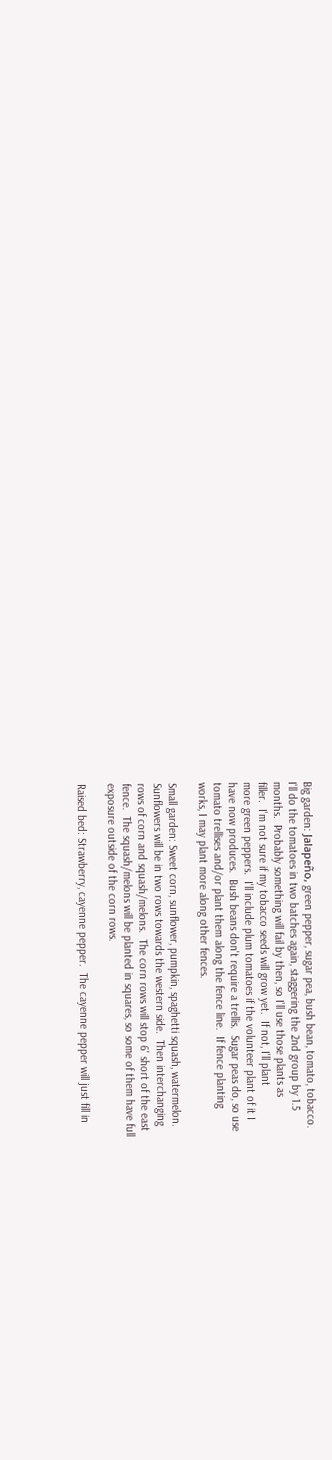Big garden: Jalapeño, green pepper, sugar pea, bush bean, tomato, tobacco.
I'll do the tomatoes in two batches again, staggering the 2nd group by 1.5
months.  Probably something will fail by then, so I'll use those plants as
filler.  I'm not sure if my tobacco seeds will grow yet.  If not, I'll plant
more green peppers.  I'll include plum tomatoes if the volunteer plant of it I
have now produces.  Bush beans don't require a trellis.  Sugar peas do, so use
tomato trellises and/or plant them along the fence line.  If fence planting
works, I may plant more along other fences.

Small garden: Sweet corn, sunflower, pumpkin, spaghetti squash, watermelon.
Sunflowers will be in two rows towards the western side.  Then interchanging
rows of corn and squash/melons.  The corn rows will stop 6' short of the east
fence.  The squash/melons will be planted in squares, so some of them have full
exposure outside of the corn rows.

Raised bed: Strawberry, cayenne pepper.  The cayenne pepper will just fill in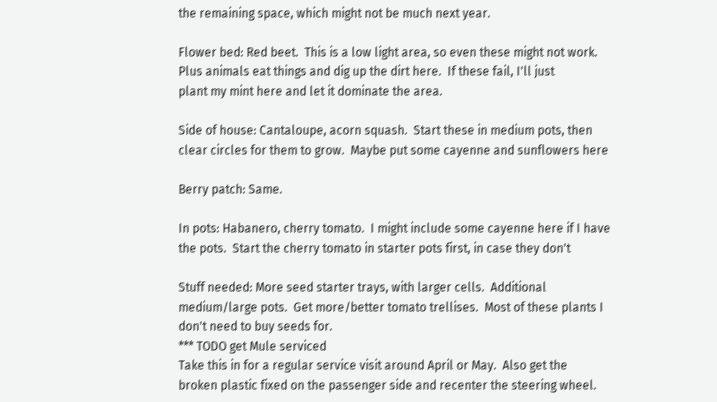the remaining space, which might not be much next year.

Flower bed: Red beet.  This is a low light area, so even these might not work.
Plus animals eat things and dig up the dirt here.  If these fail, I'll just
plant my mint here and let it dominate the area.

Side of house: Cantaloupe, acorn squash.  Start these in medium pots, then
clear circles for them to grow.  Maybe put some cayenne and sunflowers here

Berry patch: Same.

In pots: Habanero, cherry tomato.  I might include some cayenne here if I have
the pots.  Start the cherry tomato in starter pots first, in case they don't

Stuff needed: More seed starter trays, with larger cells.  Additional
medium/large pots.  Get more/better tomato trellises.  Most of these plants I
don't need to buy seeds for.
*** TODO get Mule serviced
Take this in for a regular service visit around April or May.  Also get the
broken plastic fixed on the passenger side and recenter the steering wheel.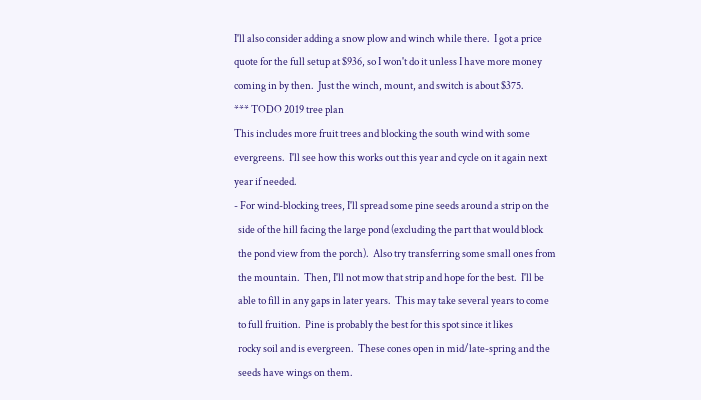I'll also consider adding a snow plow and winch while there.  I got a price
quote for the full setup at $936, so I won't do it unless I have more money
coming in by then.  Just the winch, mount, and switch is about $375.
*** TODO 2019 tree plan
This includes more fruit trees and blocking the south wind with some
evergreens.  I'll see how this works out this year and cycle on it again next
year if needed.
- For wind-blocking trees, I'll spread some pine seeds around a strip on the
  side of the hill facing the large pond (excluding the part that would block
  the pond view from the porch).  Also try transferring some small ones from
  the mountain.  Then, I'll not mow that strip and hope for the best.  I'll be
  able to fill in any gaps in later years.  This may take several years to come
  to full fruition.  Pine is probably the best for this spot since it likes
  rocky soil and is evergreen.  These cones open in mid/late-spring and the
  seeds have wings on them.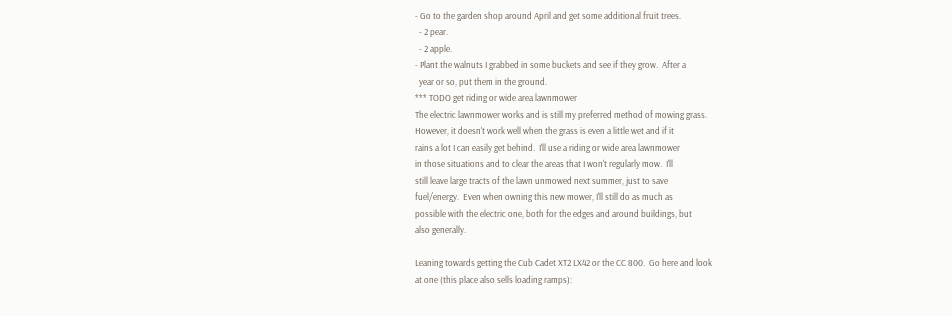- Go to the garden shop around April and get some additional fruit trees.
  - 2 pear.
  - 2 apple.
- Plant the walnuts I grabbed in some buckets and see if they grow.  After a
  year or so, put them in the ground.
*** TODO get riding or wide area lawnmower
The electric lawnmower works and is still my preferred method of mowing grass.
However, it doesn't work well when the grass is even a little wet and if it
rains a lot I can easily get behind.  I'll use a riding or wide area lawnmower
in those situations and to clear the areas that I won't regularly mow.  I'll
still leave large tracts of the lawn unmowed next summer, just to save
fuel/energy.  Even when owning this new mower, I'll still do as much as
possible with the electric one, both for the edges and around buildings, but
also generally.

Leaning towards getting the Cub Cadet XT2 LX42 or the CC 800.  Go here and look
at one (this place also sells loading ramps):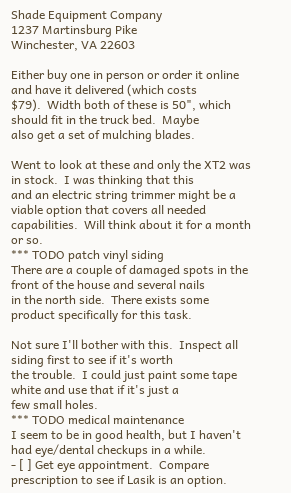Shade Equipment Company
1237 Martinsburg Pike
Winchester, VA 22603

Either buy one in person or order it online and have it delivered (which costs
$79).  Width both of these is 50", which should fit in the truck bed.  Maybe
also get a set of mulching blades.

Went to look at these and only the XT2 was in stock.  I was thinking that this
and an electric string trimmer might be a viable option that covers all needed
capabilities.  Will think about it for a month or so.
*** TODO patch vinyl siding
There are a couple of damaged spots in the front of the house and several nails
in the north side.  There exists some product specifically for this task.

Not sure I'll bother with this.  Inspect all siding first to see if it's worth
the trouble.  I could just paint some tape white and use that if it's just a
few small holes.
*** TODO medical maintenance
I seem to be in good health, but I haven't had eye/dental checkups in a while.
- [ ] Get eye appointment.  Compare prescription to see if Lasik is an option.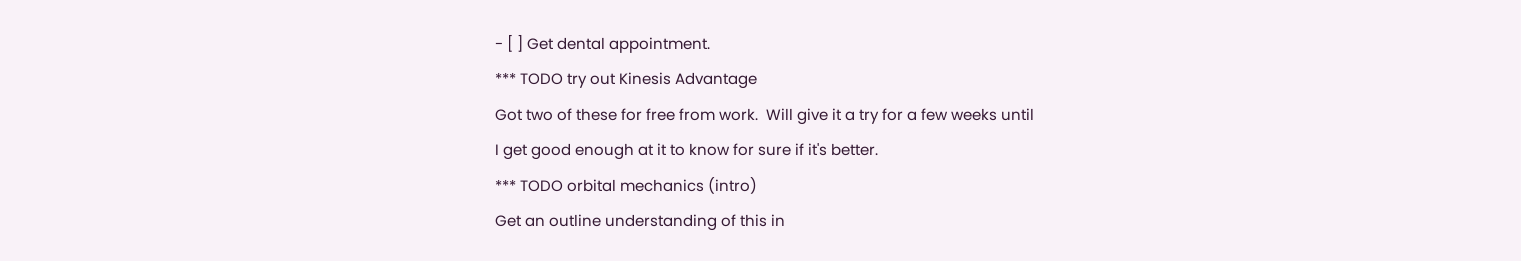- [ ] Get dental appointment.
*** TODO try out Kinesis Advantage
Got two of these for free from work.  Will give it a try for a few weeks until
I get good enough at it to know for sure if it's better.
*** TODO orbital mechanics (intro)
Get an outline understanding of this in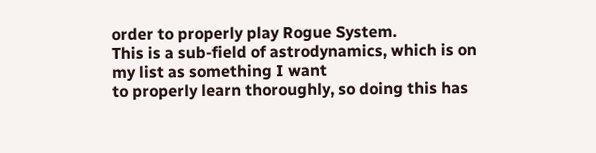order to properly play Rogue System.
This is a sub-field of astrodynamics, which is on my list as something I want
to properly learn thoroughly, so doing this has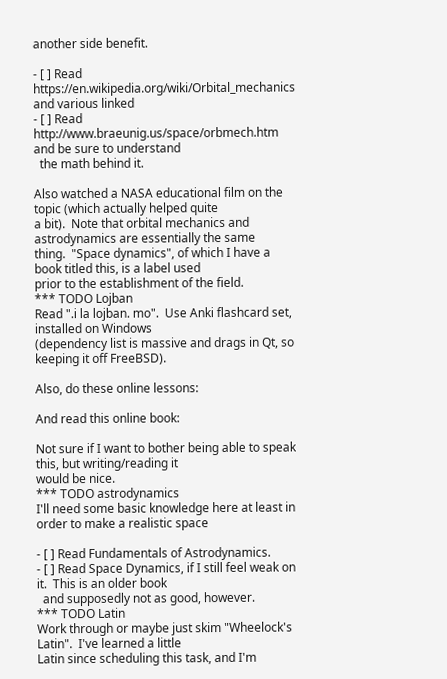another side benefit.

- [ ] Read https://en.wikipedia.org/wiki/Orbital_mechanics and various linked
- [ ] Read http://www.braeunig.us/space/orbmech.htm and be sure to understand
  the math behind it.

Also watched a NASA educational film on the topic (which actually helped quite
a bit).  Note that orbital mechanics and astrodynamics are essentially the same
thing.  "Space dynamics", of which I have a book titled this, is a label used
prior to the establishment of the field.
*** TODO Lojban
Read ".i la lojban. mo".  Use Anki flashcard set, installed on Windows
(dependency list is massive and drags in Qt, so keeping it off FreeBSD).

Also, do these online lessons:

And read this online book:

Not sure if I want to bother being able to speak this, but writing/reading it
would be nice.
*** TODO astrodynamics
I'll need some basic knowledge here at least in order to make a realistic space

- [ ] Read Fundamentals of Astrodynamics.
- [ ] Read Space Dynamics, if I still feel weak on it.  This is an older book
  and supposedly not as good, however.
*** TODO Latin
Work through or maybe just skim "Wheelock's Latin".  I've learned a little
Latin since scheduling this task, and I'm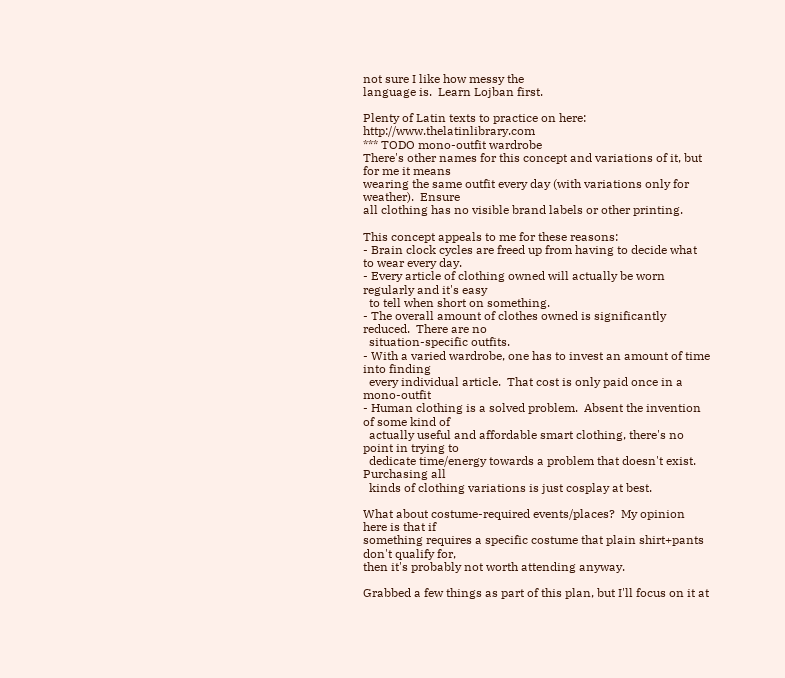not sure I like how messy the
language is.  Learn Lojban first.

Plenty of Latin texts to practice on here: http://www.thelatinlibrary.com
*** TODO mono-outfit wardrobe
There's other names for this concept and variations of it, but for me it means
wearing the same outfit every day (with variations only for weather).  Ensure
all clothing has no visible brand labels or other printing.

This concept appeals to me for these reasons:
- Brain clock cycles are freed up from having to decide what to wear every day.
- Every article of clothing owned will actually be worn regularly and it's easy
  to tell when short on something.
- The overall amount of clothes owned is significantly reduced.  There are no
  situation-specific outfits.
- With a varied wardrobe, one has to invest an amount of time into finding
  every individual article.  That cost is only paid once in a mono-outfit
- Human clothing is a solved problem.  Absent the invention of some kind of
  actually useful and affordable smart clothing, there's no point in trying to
  dedicate time/energy towards a problem that doesn't exist.  Purchasing all
  kinds of clothing variations is just cosplay at best.

What about costume-required events/places?  My opinion here is that if
something requires a specific costume that plain shirt+pants don't qualify for,
then it's probably not worth attending anyway.

Grabbed a few things as part of this plan, but I'll focus on it at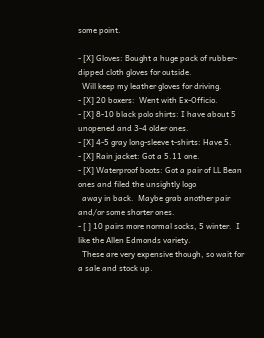some point.

- [X] Gloves: Bought a huge pack of rubber-dipped cloth gloves for outside.
  Will keep my leather gloves for driving.
- [X] 20 boxers:  Went with Ex-Officio.
- [X] 8-10 black polo shirts: I have about 5 unopened and 3-4 older ones.
- [X] 4-5 gray long-sleeve t-shirts: Have 5.
- [X] Rain jacket: Got a 5.11 one.
- [X] Waterproof boots: Got a pair of LL Bean ones and filed the unsightly logo
  away in back.  Maybe grab another pair and/or some shorter ones.
- [ ] 10 pairs more normal socks, 5 winter.  I like the Allen Edmonds variety.
  These are very expensive though, so wait for a sale and stock up.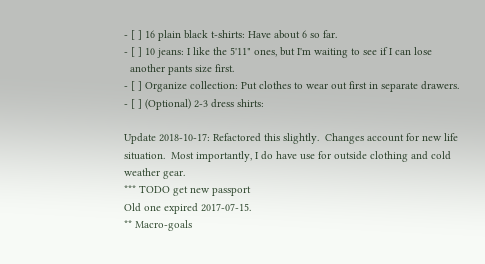- [ ] 16 plain black t-shirts: Have about 6 so far.
- [ ] 10 jeans: I like the 5'11" ones, but I'm waiting to see if I can lose
  another pants size first.
- [ ] Organize collection: Put clothes to wear out first in separate drawers.
- [ ] (Optional) 2-3 dress shirts:

Update 2018-10-17: Refactored this slightly.  Changes account for new life
situation.  Most importantly, I do have use for outside clothing and cold
weather gear.
*** TODO get new passport
Old one expired 2017-07-15.
** Macro-goals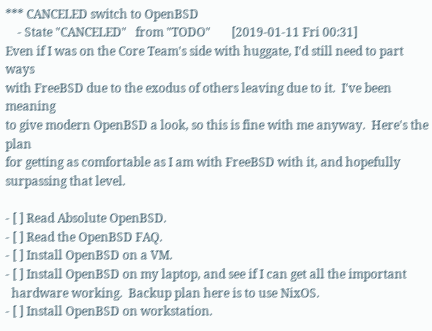*** CANCELED switch to OpenBSD
    - State "CANCELED"   from "TODO"       [2019-01-11 Fri 00:31]
Even if I was on the Core Team's side with huggate, I'd still need to part ways
with FreeBSD due to the exodus of others leaving due to it.  I've been meaning
to give modern OpenBSD a look, so this is fine with me anyway.  Here's the plan
for getting as comfortable as I am with FreeBSD with it, and hopefully
surpassing that level.

- [ ] Read Absolute OpenBSD.
- [ ] Read the OpenBSD FAQ.
- [ ] Install OpenBSD on a VM.
- [ ] Install OpenBSD on my laptop, and see if I can get all the important
  hardware working.  Backup plan here is to use NixOS.
- [ ] Install OpenBSD on workstation.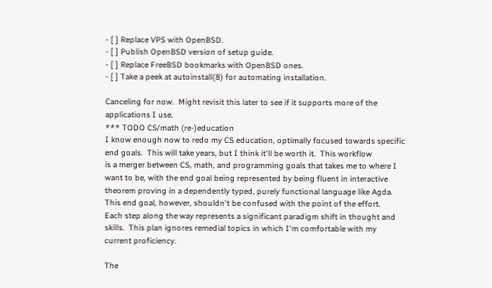- [ ] Replace VPS with OpenBSD.
- [ ] Publish OpenBSD version of setup guide.
- [ ] Replace FreeBSD bookmarks with OpenBSD ones.
- [ ] Take a peek at autoinstall(8) for automating installation.

Canceling for now.  Might revisit this later to see if it supports more of the
applications I use.
*** TODO CS/math (re-)education
I know enough now to redo my CS education, optimally focused towards specific
end goals.  This will take years, but I think it'll be worth it.  This workflow
is a merger between CS, math, and programming goals that takes me to where I
want to be, with the end goal being represented by being fluent in interactive
theorem proving in a dependently typed, purely functional language like Agda.
This end goal, however, shouldn't be confused with the point of the effort.
Each step along the way represents a significant paradigm shift in thought and
skills.  This plan ignores remedial topics in which I'm comfortable with my
current proficiency.

The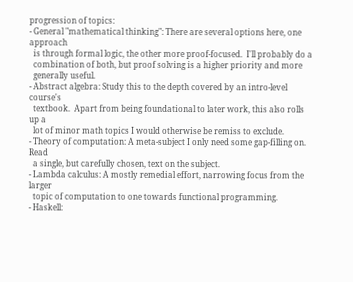progression of topics:
- General "mathematical thinking": There are several options here, one approach
  is through formal logic, the other more proof-focused.  I'll probably do a
  combination of both, but proof solving is a higher priority and more
  generally useful.
- Abstract algebra: Study this to the depth covered by an intro-level course's
  textbook.  Apart from being foundational to later work, this also rolls up a
  lot of minor math topics I would otherwise be remiss to exclude.
- Theory of computation: A meta-subject I only need some gap-filling on.  Read
  a single, but carefully chosen, text on the subject.
- Lambda calculus: A mostly remedial effort, narrowing focus from the larger
  topic of computation to one towards functional programming.
- Haskell: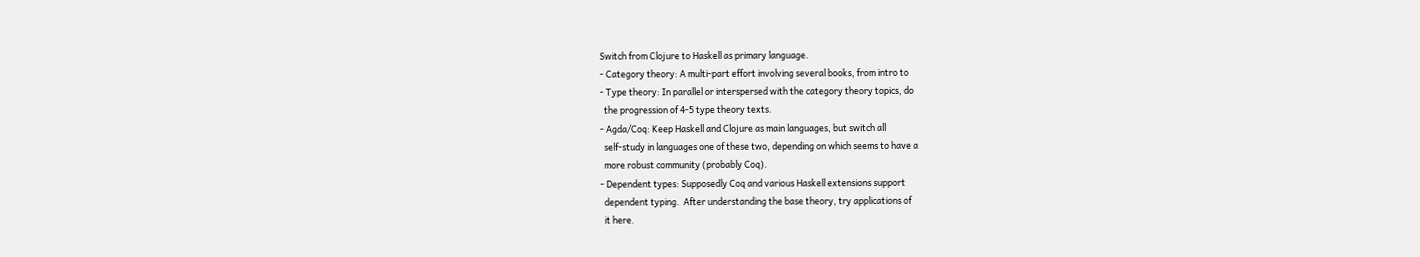Switch from Clojure to Haskell as primary language.
- Category theory: A multi-part effort involving several books, from intro to
- Type theory: In parallel or interspersed with the category theory topics, do
  the progression of 4-5 type theory texts.
- Agda/Coq: Keep Haskell and Clojure as main languages, but switch all
  self-study in languages one of these two, depending on which seems to have a
  more robust community (probably Coq).
- Dependent types: Supposedly Coq and various Haskell extensions support
  dependent typing.  After understanding the base theory, try applications of
  it here.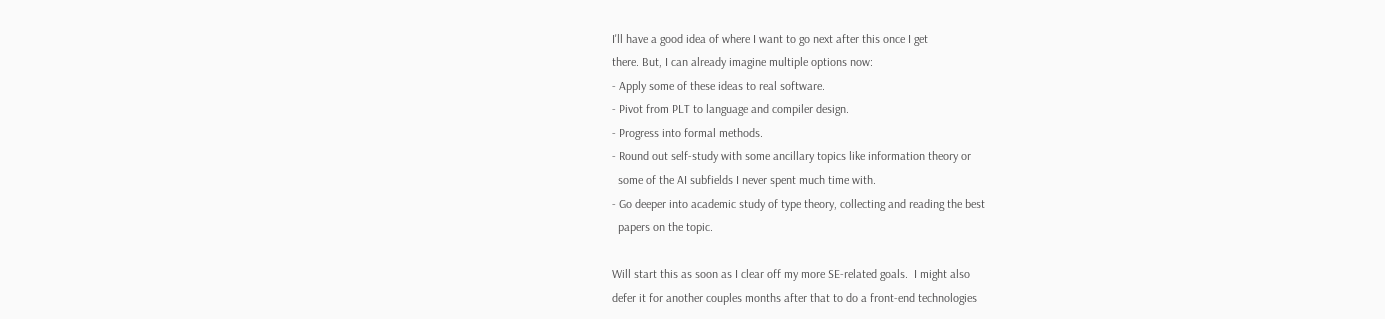I'll have a good idea of where I want to go next after this once I get
there. But, I can already imagine multiple options now:
- Apply some of these ideas to real software.
- Pivot from PLT to language and compiler design.
- Progress into formal methods.
- Round out self-study with some ancillary topics like information theory or
  some of the AI subfields I never spent much time with.
- Go deeper into academic study of type theory, collecting and reading the best
  papers on the topic.

Will start this as soon as I clear off my more SE-related goals.  I might also
defer it for another couples months after that to do a front-end technologies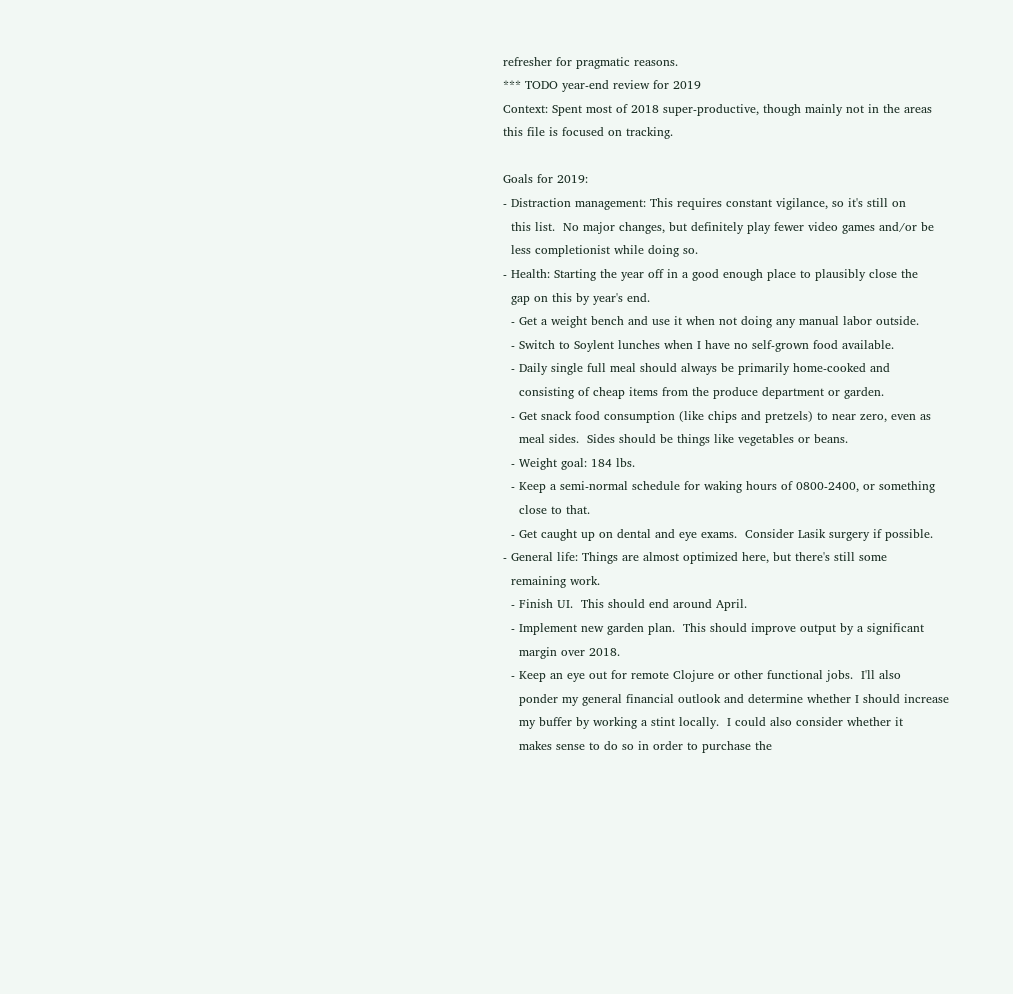refresher for pragmatic reasons.
*** TODO year-end review for 2019
Context: Spent most of 2018 super-productive, though mainly not in the areas
this file is focused on tracking.

Goals for 2019:
- Distraction management: This requires constant vigilance, so it's still on
  this list.  No major changes, but definitely play fewer video games and/or be
  less completionist while doing so.
- Health: Starting the year off in a good enough place to plausibly close the
  gap on this by year's end.
  - Get a weight bench and use it when not doing any manual labor outside.
  - Switch to Soylent lunches when I have no self-grown food available.
  - Daily single full meal should always be primarily home-cooked and
    consisting of cheap items from the produce department or garden.
  - Get snack food consumption (like chips and pretzels) to near zero, even as
    meal sides.  Sides should be things like vegetables or beans.
  - Weight goal: 184 lbs.
  - Keep a semi-normal schedule for waking hours of 0800-2400, or something
    close to that.
  - Get caught up on dental and eye exams.  Consider Lasik surgery if possible.
- General life: Things are almost optimized here, but there's still some
  remaining work.
  - Finish UI.  This should end around April.
  - Implement new garden plan.  This should improve output by a significant
    margin over 2018.
  - Keep an eye out for remote Clojure or other functional jobs.  I'll also
    ponder my general financial outlook and determine whether I should increase
    my buffer by working a stint locally.  I could also consider whether it
    makes sense to do so in order to purchase the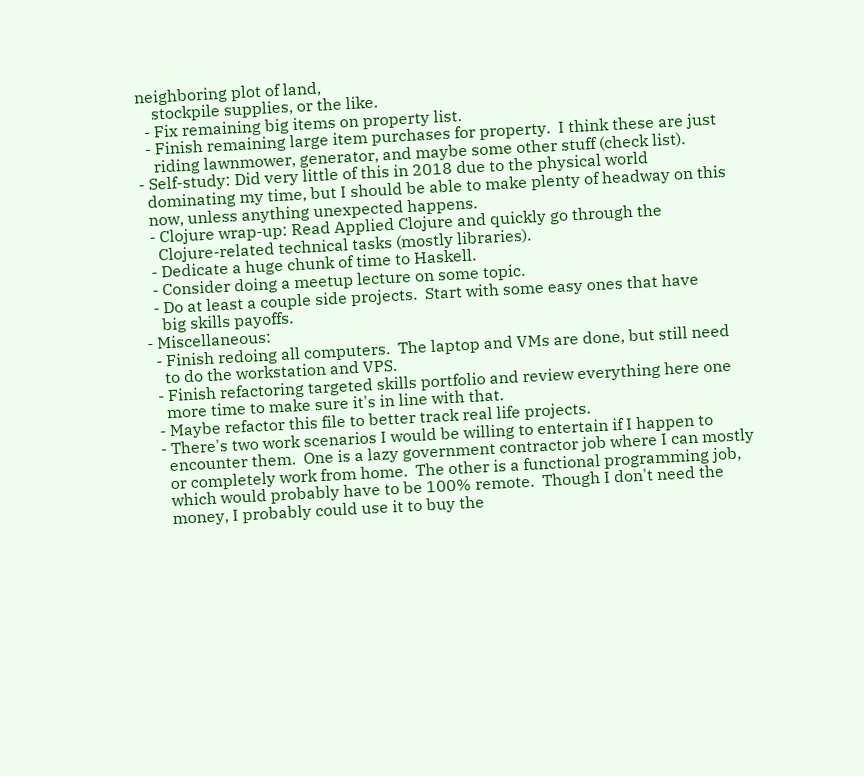neighboring plot of land,
    stockpile supplies, or the like.
  - Fix remaining big items on property list.
  - Finish remaining large item purchases for property.  I think these are just
    riding lawnmower, generator, and maybe some other stuff (check list).
- Self-study: Did very little of this in 2018 due to the physical world
  dominating my time, but I should be able to make plenty of headway on this
  now, unless anything unexpected happens.
  - Clojure wrap-up: Read Applied Clojure and quickly go through the
    Clojure-related technical tasks (mostly libraries).
  - Dedicate a huge chunk of time to Haskell.
  - Consider doing a meetup lecture on some topic.
  - Do at least a couple side projects.  Start with some easy ones that have
    big skills payoffs.
- Miscellaneous:
  - Finish redoing all computers.  The laptop and VMs are done, but still need
    to do the workstation and VPS.
  - Finish refactoring targeted skills portfolio and review everything here one
    more time to make sure it's in line with that.
  - Maybe refactor this file to better track real life projects.
  - There's two work scenarios I would be willing to entertain if I happen to
    encounter them.  One is a lazy government contractor job where I can mostly
    or completely work from home.  The other is a functional programming job,
    which would probably have to be 100% remote.  Though I don't need the
    money, I probably could use it to buy the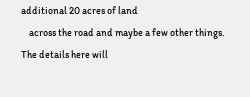additional 20 acres of land
    across the road and maybe a few other things.  The details here will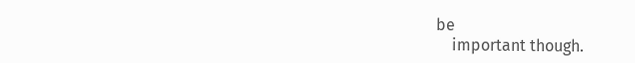be
    important though.